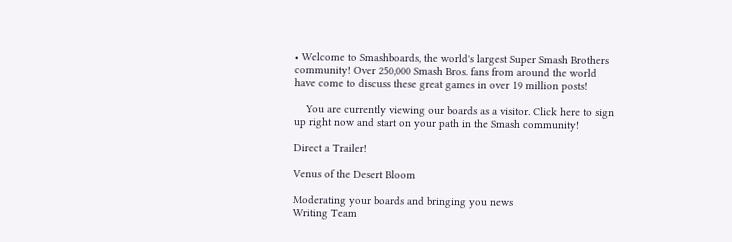• Welcome to Smashboards, the world's largest Super Smash Brothers community! Over 250,000 Smash Bros. fans from around the world have come to discuss these great games in over 19 million posts!

    You are currently viewing our boards as a visitor. Click here to sign up right now and start on your path in the Smash community!

Direct a Trailer!

Venus of the Desert Bloom

Moderating your boards and bringing you news
Writing Team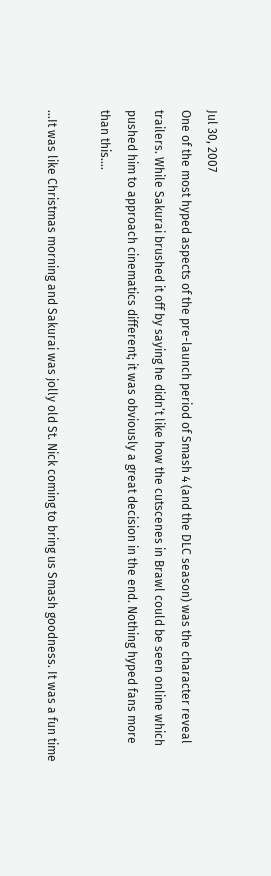Jul 30, 2007
One of the most hyped aspects of the pre-launch period of Smash 4 (and the DLC season) was the character reveal trailers. While Sakurai brushed it off by saying he didn’t like how the cutscenes in Brawl could be seen online which pushed him to approach cinematics different; it was obviously a great decision in the end. Nothing hyped fans more than this....

...It was like Christmas morning and Sakurai was jolly old St. Nick coming to bring us Smash goodness. It was a fun time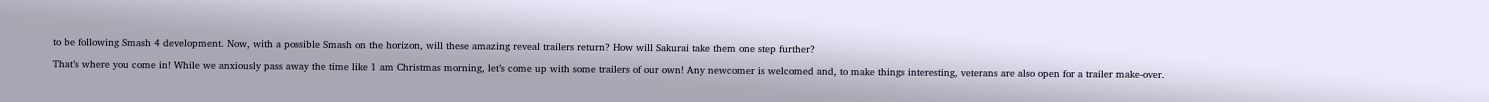to be following Smash 4 development. Now, with a possible Smash on the horizon, will these amazing reveal trailers return? How will Sakurai take them one step further?

That’s where you come in! While we anxiously pass away the time like 1 am Christmas morning, let’s come up with some trailers of our own! Any newcomer is welcomed and, to make things interesting, veterans are also open for a trailer make-over.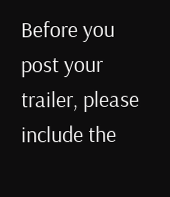Before you post your trailer, please include the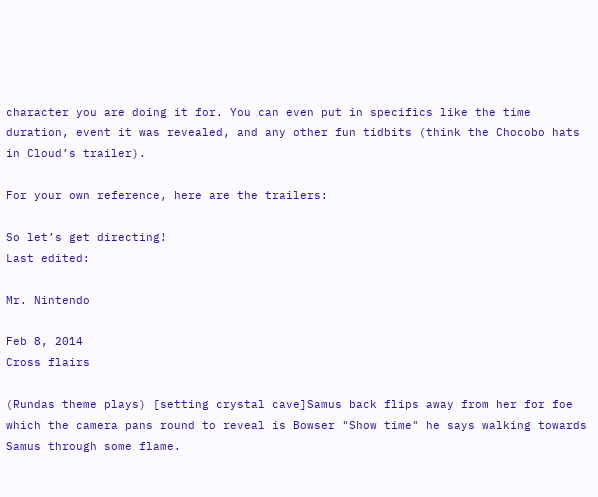character you are doing it for. You can even put in specifics like the time duration, event it was revealed, and any other fun tidbits (think the Chocobo hats in Cloud’s trailer).

For your own reference, here are the trailers:

So let’s get directing!
Last edited:

Mr. Nintendo

Feb 8, 2014
Cross flairs

(Rundas theme plays) [setting crystal cave]Samus back flips away from her for foe which the camera pans round to reveal is Bowser "Show time" he says walking towards Samus through some flame.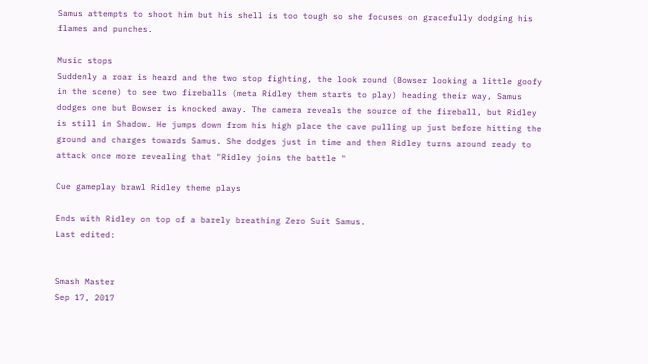Samus attempts to shoot him but his shell is too tough so she focuses on gracefully dodging his flames and punches.

Music stops
Suddenly a roar is heard and the two stop fighting, the look round (Bowser looking a little goofy in the scene) to see two fireballs (meta Ridley them starts to play) heading their way, Samus dodges one but Bowser is knocked away. The camera reveals the source of the fireball, but Ridley is still in Shadow. He jumps down from his high place the cave pulling up just before hitting the ground and charges towards Samus. She dodges just in time and then Ridley turns around ready to attack once more revealing that "Ridley joins the battle "

Cue gameplay brawl Ridley theme plays

Ends with Ridley on top of a barely breathing Zero Suit Samus.
Last edited:


Smash Master
Sep 17, 2017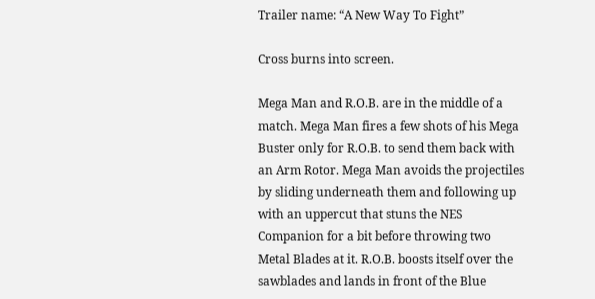Trailer name: “A New Way To Fight”

Cross burns into screen.

Mega Man and R.O.B. are in the middle of a match. Mega Man fires a few shots of his Mega Buster only for R.O.B. to send them back with an Arm Rotor. Mega Man avoids the projectiles by sliding underneath them and following up with an uppercut that stuns the NES Companion for a bit before throwing two Metal Blades at it. R.O.B. boosts itself over the sawblades and lands in front of the Blue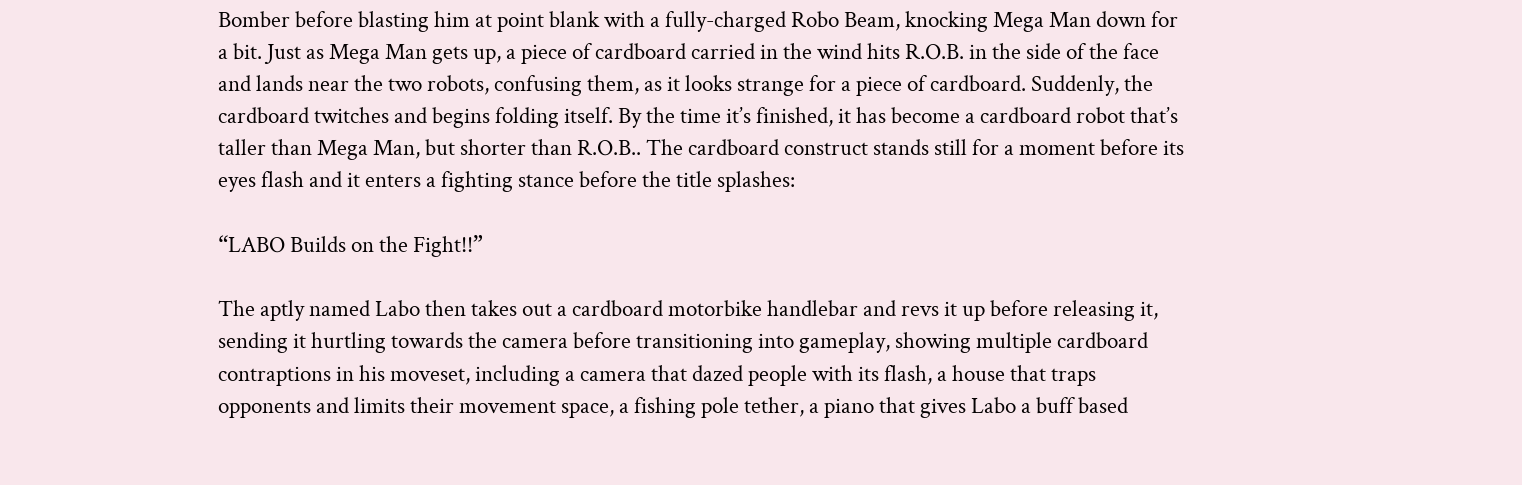Bomber before blasting him at point blank with a fully-charged Robo Beam, knocking Mega Man down for a bit. Just as Mega Man gets up, a piece of cardboard carried in the wind hits R.O.B. in the side of the face and lands near the two robots, confusing them, as it looks strange for a piece of cardboard. Suddenly, the cardboard twitches and begins folding itself. By the time it’s finished, it has become a cardboard robot that’s taller than Mega Man, but shorter than R.O.B.. The cardboard construct stands still for a moment before its eyes flash and it enters a fighting stance before the title splashes:

“LABO Builds on the Fight!!”

The aptly named Labo then takes out a cardboard motorbike handlebar and revs it up before releasing it, sending it hurtling towards the camera before transitioning into gameplay, showing multiple cardboard contraptions in his moveset, including a camera that dazed people with its flash, a house that traps opponents and limits their movement space, a fishing pole tether, a piano that gives Labo a buff based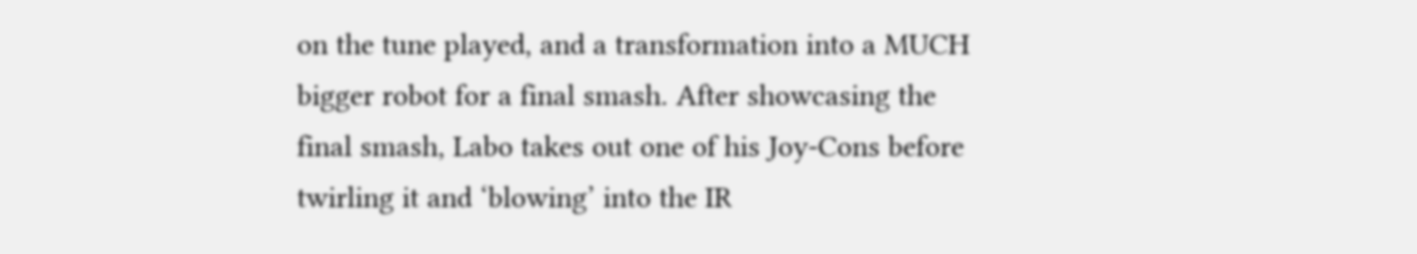on the tune played, and a transformation into a MUCH bigger robot for a final smash. After showcasing the final smash, Labo takes out one of his Joy-Cons before twirling it and ‘blowing’ into the IR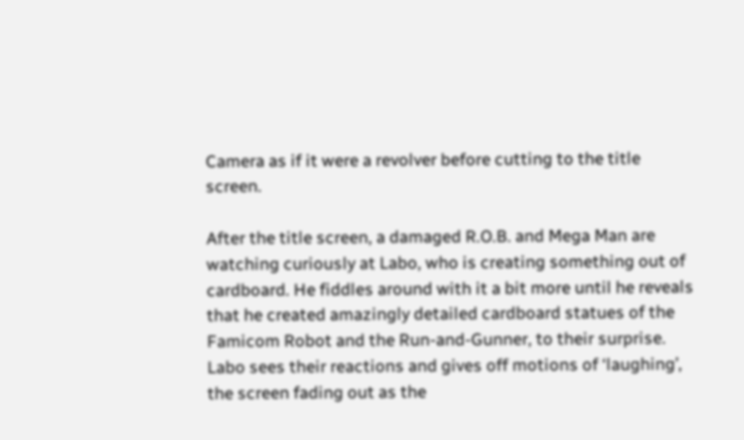Camera as if it were a revolver before cutting to the title screen.

After the title screen, a damaged R.O.B. and Mega Man are watching curiously at Labo, who is creating something out of cardboard. He fiddles around with it a bit more until he reveals that he created amazingly detailed cardboard statues of the Famicom Robot and the Run-and-Gunner, to their surprise. Labo sees their reactions and gives off motions of ‘laughing’, the screen fading out as the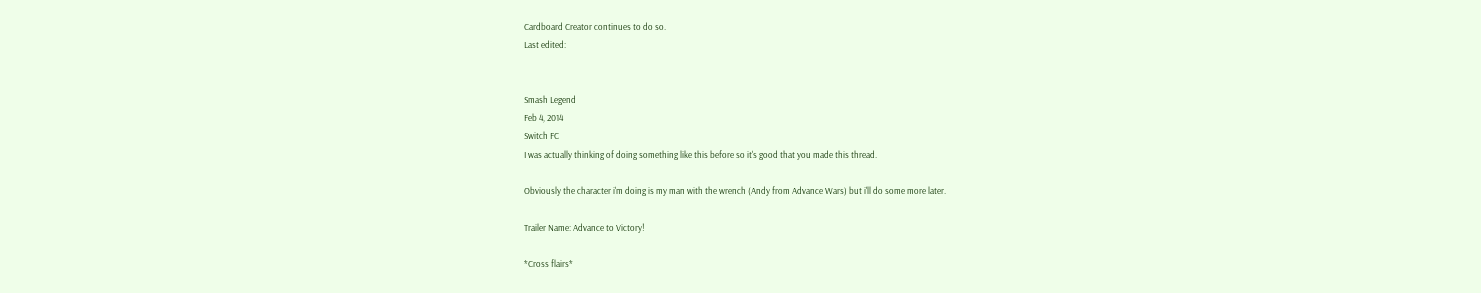Cardboard Creator continues to do so.
Last edited:


Smash Legend
Feb 4, 2014
Switch FC
I was actually thinking of doing something like this before so it's good that you made this thread.

Obviously the character i'm doing is my man with the wrench (Andy from Advance Wars) but i'll do some more later.

Trailer Name: Advance to Victory!

*Cross flairs*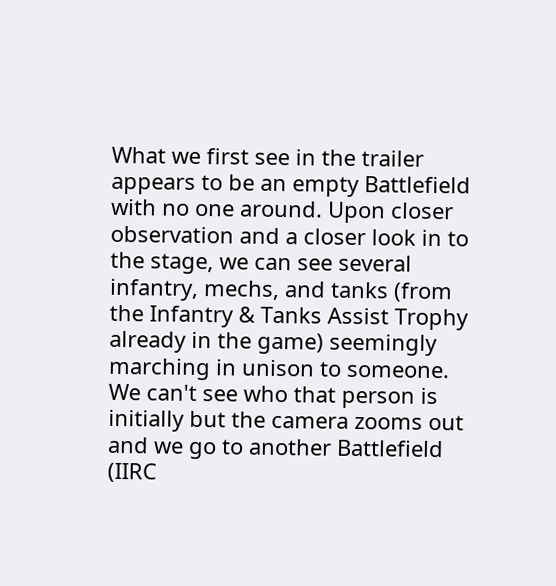What we first see in the trailer appears to be an empty Battlefield with no one around. Upon closer observation and a closer look in to the stage, we can see several infantry, mechs, and tanks (from the Infantry & Tanks Assist Trophy already in the game) seemingly marching in unison to someone. We can't see who that person is initially but the camera zooms out and we go to another Battlefield (IIRC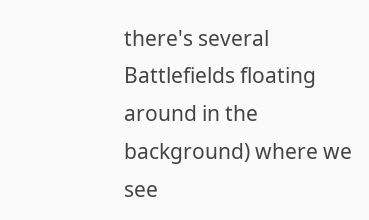there's several Battlefields floating around in the background) where we see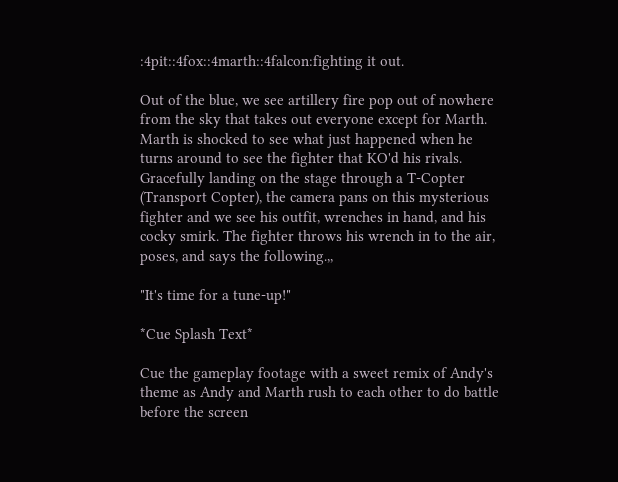:4pit::4fox::4marth::4falcon:fighting it out.

Out of the blue, we see artillery fire pop out of nowhere from the sky that takes out everyone except for Marth. Marth is shocked to see what just happened when he turns around to see the fighter that KO'd his rivals. Gracefully landing on the stage through a T-Copter (Transport Copter), the camera pans on this mysterious fighter and we see his outfit, wrenches in hand, and his cocky smirk. The fighter throws his wrench in to the air, poses, and says the following.,,

"It's time for a tune-up!"

*Cue Splash Text*

Cue the gameplay footage with a sweet remix of Andy's theme as Andy and Marth rush to each other to do battle before the screen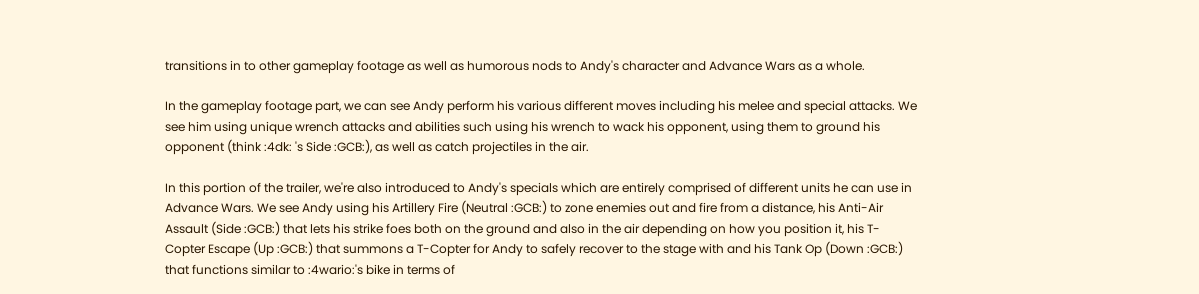transitions in to other gameplay footage as well as humorous nods to Andy's character and Advance Wars as a whole.

In the gameplay footage part, we can see Andy perform his various different moves including his melee and special attacks. We see him using unique wrench attacks and abilities such using his wrench to wack his opponent, using them to ground his opponent (think :4dk: 's Side :GCB:), as well as catch projectiles in the air.

In this portion of the trailer, we're also introduced to Andy's specials which are entirely comprised of different units he can use in Advance Wars. We see Andy using his Artillery Fire (Neutral :GCB:) to zone enemies out and fire from a distance, his Anti-Air Assault (Side :GCB:) that lets his strike foes both on the ground and also in the air depending on how you position it, his T-Copter Escape (Up :GCB:) that summons a T-Copter for Andy to safely recover to the stage with and his Tank Op (Down :GCB:) that functions similar to :4wario:'s bike in terms of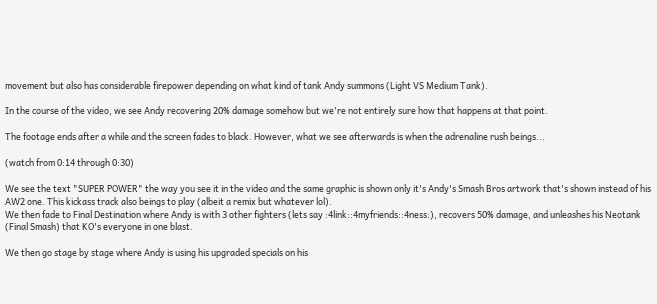movement but also has considerable firepower depending on what kind of tank Andy summons (Light VS Medium Tank).

In the course of the video, we see Andy recovering 20% damage somehow but we're not entirely sure how that happens at that point.

The footage ends after a while and the screen fades to black. However, what we see afterwards is when the adrenaline rush beings...

(watch from 0:14 through 0:30)

We see the text "SUPER POWER" the way you see it in the video and the same graphic is shown only it's Andy's Smash Bros artwork that's shown instead of his AW2 one. This kickass track also beings to play (albeit a remix but whatever lol).
We then fade to Final Destination where Andy is with 3 other fighters (lets say :4link::4myfriends::4ness:), recovers 50% damage, and unleashes his Neotank (Final Smash) that KO's everyone in one blast.

We then go stage by stage where Andy is using his upgraded specials on his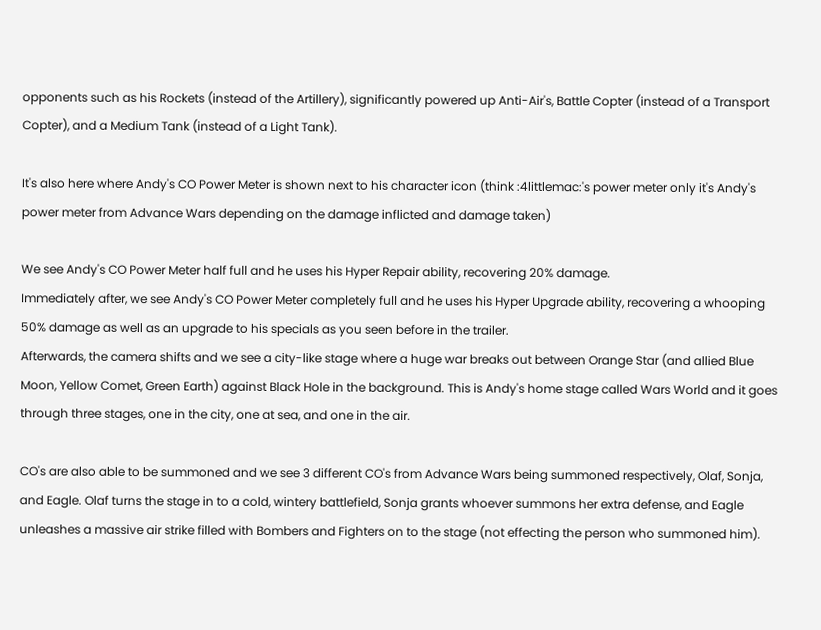opponents such as his Rockets (instead of the Artillery), significantly powered up Anti-Air's, Battle Copter (instead of a Transport Copter), and a Medium Tank (instead of a Light Tank).

It's also here where Andy's CO Power Meter is shown next to his character icon (think :4littlemac:'s power meter only it's Andy's power meter from Advance Wars depending on the damage inflicted and damage taken)

We see Andy's CO Power Meter half full and he uses his Hyper Repair ability, recovering 20% damage.
Immediately after, we see Andy's CO Power Meter completely full and he uses his Hyper Upgrade ability, recovering a whooping 50% damage as well as an upgrade to his specials as you seen before in the trailer.
Afterwards, the camera shifts and we see a city-like stage where a huge war breaks out between Orange Star (and allied Blue Moon, Yellow Comet, Green Earth) against Black Hole in the background. This is Andy's home stage called Wars World and it goes through three stages, one in the city, one at sea, and one in the air.

CO's are also able to be summoned and we see 3 different CO's from Advance Wars being summoned respectively, Olaf, Sonja, and Eagle. Olaf turns the stage in to a cold, wintery battlefield, Sonja grants whoever summons her extra defense, and Eagle unleashes a massive air strike filled with Bombers and Fighters on to the stage (not effecting the person who summoned him).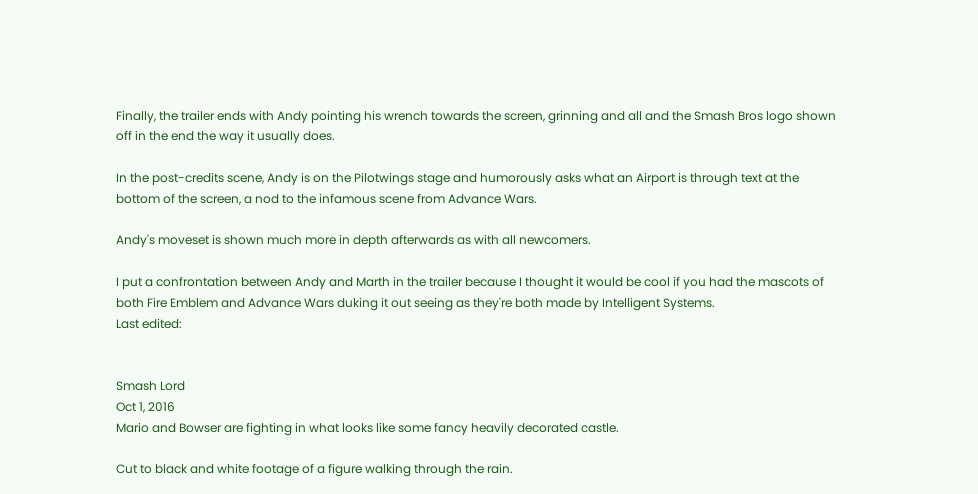Finally, the trailer ends with Andy pointing his wrench towards the screen, grinning and all and the Smash Bros logo shown off in the end the way it usually does.

In the post-credits scene, Andy is on the Pilotwings stage and humorously asks what an Airport is through text at the bottom of the screen, a nod to the infamous scene from Advance Wars.

Andy's moveset is shown much more in depth afterwards as with all newcomers.

I put a confrontation between Andy and Marth in the trailer because I thought it would be cool if you had the mascots of both Fire Emblem and Advance Wars duking it out seeing as they're both made by Intelligent Systems.
Last edited:


Smash Lord
Oct 1, 2016
Mario and Bowser are fighting in what looks like some fancy heavily decorated castle.

Cut to black and white footage of a figure walking through the rain.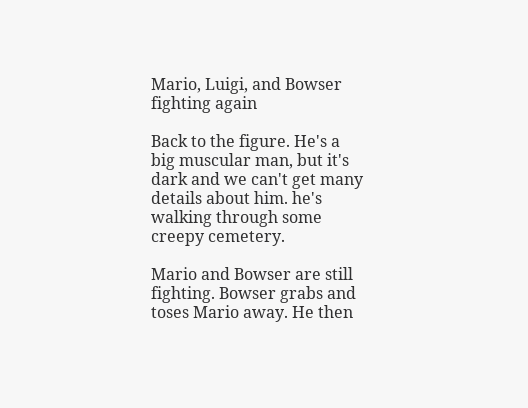Mario, Luigi, and Bowser fighting again

Back to the figure. He's a big muscular man, but it's dark and we can't get many details about him. he's walking through some creepy cemetery.

Mario and Bowser are still fighting. Bowser grabs and toses Mario away. He then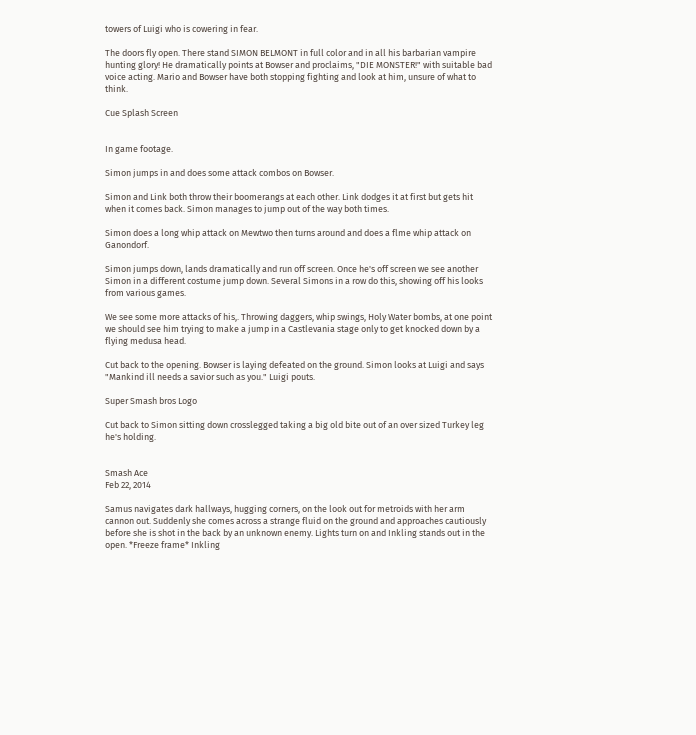towers of Luigi who is cowering in fear.

The doors fly open. There stand SIMON BELMONT in full color and in all his barbarian vampire hunting glory! He dramatically points at Bowser and proclaims, "DIE MONSTER!" with suitable bad voice acting. Mario and Bowser have both stopping fighting and look at him, unsure of what to think.

Cue Splash Screen


In game footage.

Simon jumps in and does some attack combos on Bowser.

Simon and Link both throw their boomerangs at each other. Link dodges it at first but gets hit when it comes back. Simon manages to jump out of the way both times.

Simon does a long whip attack on Mewtwo then turns around and does a flme whip attack on Ganondorf.

Simon jumps down, lands dramatically and run off screen. Once he's off screen we see another Simon in a different costume jump down. Several Simons in a row do this, showing off his looks from various games.

We see some more attacks of his,. Throwing daggers, whip swings, Holy Water bombs, at one point we should see him trying to make a jump in a Castlevania stage only to get knocked down by a flying medusa head.

Cut back to the opening. Bowser is laying defeated on the ground. Simon looks at Luigi and says "Mankind ill needs a savior such as you." Luigi pouts.

Super Smash bros Logo

Cut back to Simon sitting down crosslegged taking a big old bite out of an over sized Turkey leg he's holding.


Smash Ace
Feb 22, 2014

Samus navigates dark hallways, hugging corners, on the look out for metroids with her arm cannon out. Suddenly she comes across a strange fluid on the ground and approaches cautiously before she is shot in the back by an unknown enemy. Lights turn on and Inkling stands out in the open. *Freeze frame* Inkling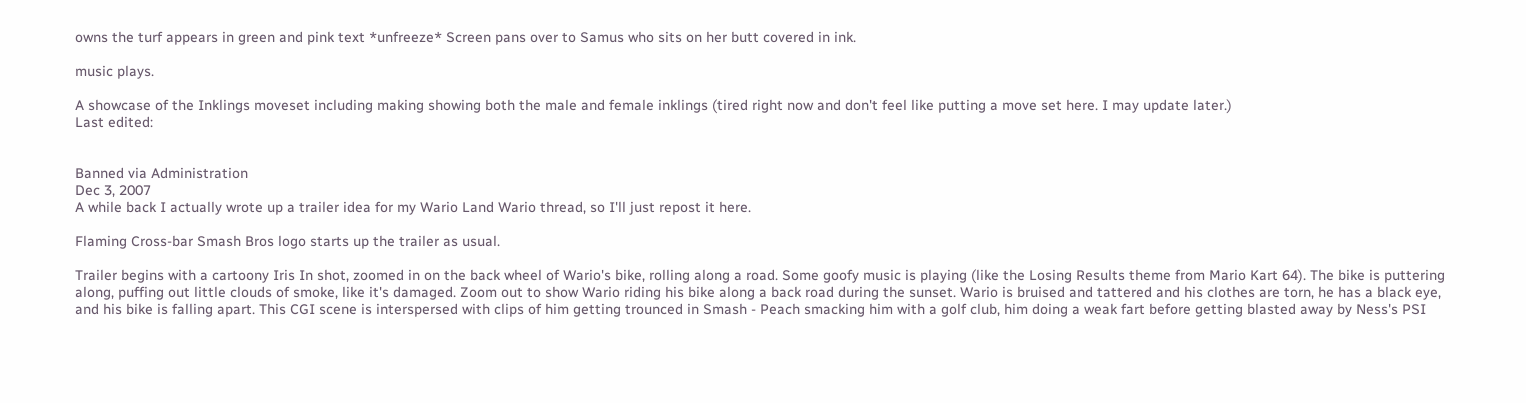owns the turf appears in green and pink text *unfreeze* Screen pans over to Samus who sits on her butt covered in ink.

music plays.

A showcase of the Inklings moveset including making showing both the male and female inklings (tired right now and don't feel like putting a move set here. I may update later.)
Last edited:


Banned via Administration
Dec 3, 2007
A while back I actually wrote up a trailer idea for my Wario Land Wario thread, so I'll just repost it here.

Flaming Cross-bar Smash Bros logo starts up the trailer as usual.

Trailer begins with a cartoony Iris In shot, zoomed in on the back wheel of Wario's bike, rolling along a road. Some goofy music is playing (like the Losing Results theme from Mario Kart 64). The bike is puttering along, puffing out little clouds of smoke, like it's damaged. Zoom out to show Wario riding his bike along a back road during the sunset. Wario is bruised and tattered and his clothes are torn, he has a black eye, and his bike is falling apart. This CGI scene is interspersed with clips of him getting trounced in Smash - Peach smacking him with a golf club, him doing a weak fart before getting blasted away by Ness's PSI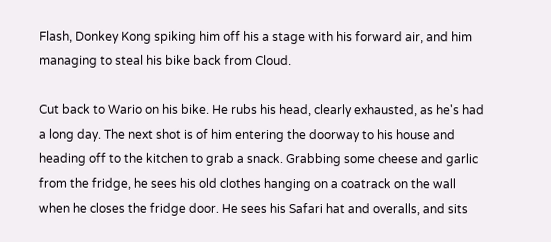Flash, Donkey Kong spiking him off his a stage with his forward air, and him managing to steal his bike back from Cloud.

Cut back to Wario on his bike. He rubs his head, clearly exhausted, as he's had a long day. The next shot is of him entering the doorway to his house and heading off to the kitchen to grab a snack. Grabbing some cheese and garlic from the fridge, he sees his old clothes hanging on a coatrack on the wall when he closes the fridge door. He sees his Safari hat and overalls, and sits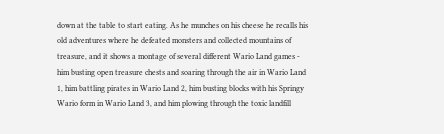down at the table to start eating. As he munches on his cheese he recalls his old adventures where he defeated monsters and collected mountains of treasure, and it shows a montage of several different Wario Land games - him busting open treasure chests and soaring through the air in Wario Land 1, him battling pirates in Wario Land 2, him busting blocks with his Springy Wario form in Wario Land 3, and him plowing through the toxic landfill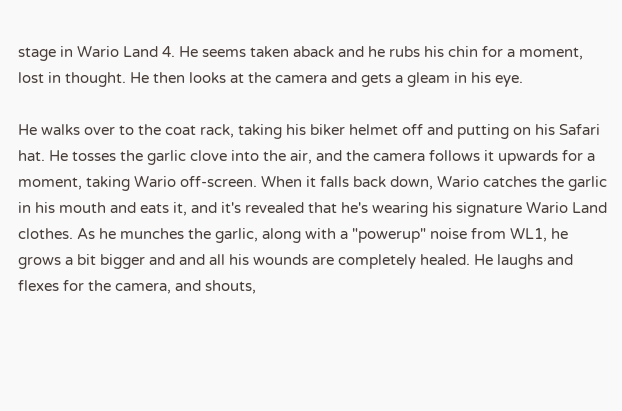stage in Wario Land 4. He seems taken aback and he rubs his chin for a moment, lost in thought. He then looks at the camera and gets a gleam in his eye.

He walks over to the coat rack, taking his biker helmet off and putting on his Safari hat. He tosses the garlic clove into the air, and the camera follows it upwards for a moment, taking Wario off-screen. When it falls back down, Wario catches the garlic in his mouth and eats it, and it's revealed that he's wearing his signature Wario Land clothes. As he munches the garlic, along with a "powerup" noise from WL1, he grows a bit bigger and and all his wounds are completely healed. He laughs and flexes for the camera, and shouts,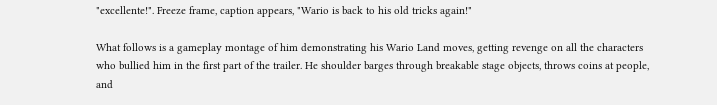"excellente!". Freeze frame, caption appears, "Wario is back to his old tricks again!"

What follows is a gameplay montage of him demonstrating his Wario Land moves, getting revenge on all the characters who bullied him in the first part of the trailer. He shoulder barges through breakable stage objects, throws coins at people, and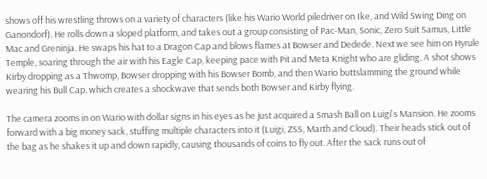shows off his wrestling throws on a variety of characters (like his Wario World piledriver on Ike, and Wild Swing Ding on Ganondorf). He rolls down a sloped platform, and takes out a group consisting of Pac-Man, Sonic, Zero Suit Samus, Little Mac and Greninja. He swaps his hat to a Dragon Cap and blows flames at Bowser and Dedede. Next we see him on Hyrule Temple, soaring through the air with his Eagle Cap, keeping pace with Pit and Meta Knight who are gliding. A shot shows Kirby dropping as a Thwomp, Bowser dropping with his Bowser Bomb, and then Wario buttslamming the ground while wearing his Bull Cap, which creates a shockwave that sends both Bowser and Kirby flying.

The camera zooms in on Wario with dollar signs in his eyes as he just acquired a Smash Ball on Luigi's Mansion. He zooms forward with a big money sack, stuffing multiple characters into it (Luigi, ZSS, Marth and Cloud). Their heads stick out of the bag as he shakes it up and down rapidly, causing thousands of coins to fly out. After the sack runs out of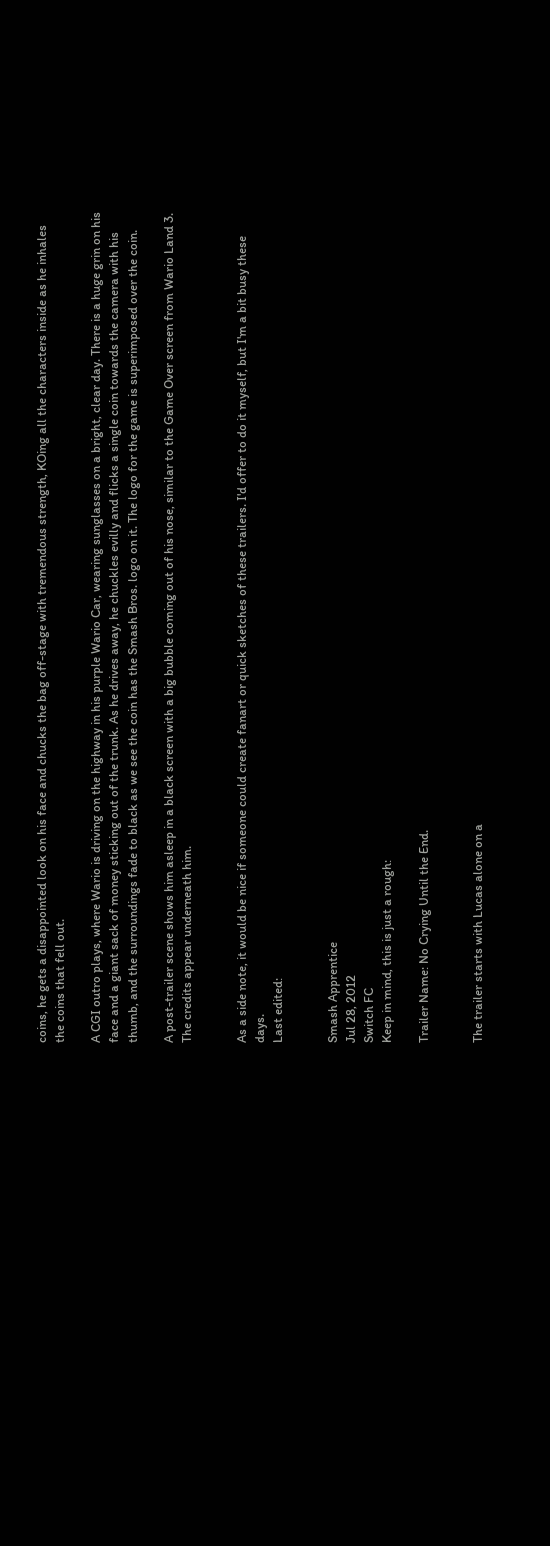coins, he gets a disappointed look on his face and chucks the bag off-stage with tremendous strength, KOing all the characters inside as he inhales the coins that fell out.

A CGI outro plays, where Wario is driving on the highway in his purple Wario Car, wearing sunglasses on a bright, clear day. There is a huge grin on his face and a giant sack of money sticking out of the trunk. As he drives away, he chuckles evilly and flicks a single coin towards the camera with his thumb, and the surroundings fade to black as we see the coin has the Smash Bros. logo on it. The logo for the game is superimposed over the coin.

A post-trailer scene shows him asleep in a black screen with a big bubble coming out of his nose, similar to the Game Over screen from Wario Land 3. The credits appear underneath him.


As a side note, it would be nice if someone could create fanart or quick sketches of these trailers. I'd offer to do it myself, but I'm a bit busy these days.
Last edited:


Smash Apprentice
Jul 28, 2012
Switch FC
Keep in mind, this is just a rough:

Trailer Name: No Crying Until the End.


The trailer starts with Lucas alone on a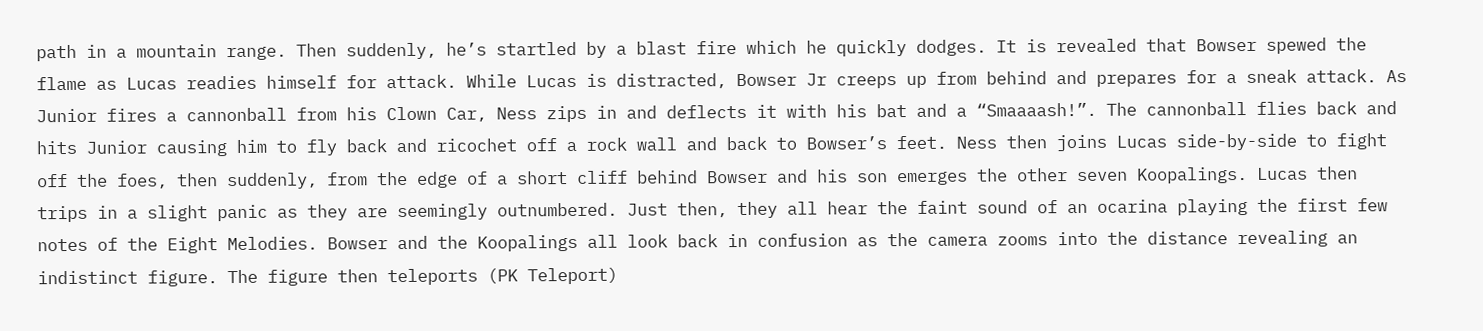path in a mountain range. Then suddenly, he’s startled by a blast fire which he quickly dodges. It is revealed that Bowser spewed the flame as Lucas readies himself for attack. While Lucas is distracted, Bowser Jr creeps up from behind and prepares for a sneak attack. As Junior fires a cannonball from his Clown Car, Ness zips in and deflects it with his bat and a “Smaaaash!”. The cannonball flies back and hits Junior causing him to fly back and ricochet off a rock wall and back to Bowser’s feet. Ness then joins Lucas side-by-side to fight off the foes, then suddenly, from the edge of a short cliff behind Bowser and his son emerges the other seven Koopalings. Lucas then trips in a slight panic as they are seemingly outnumbered. Just then, they all hear the faint sound of an ocarina playing the first few notes of the Eight Melodies. Bowser and the Koopalings all look back in confusion as the camera zooms into the distance revealing an indistinct figure. The figure then teleports (PK Teleport)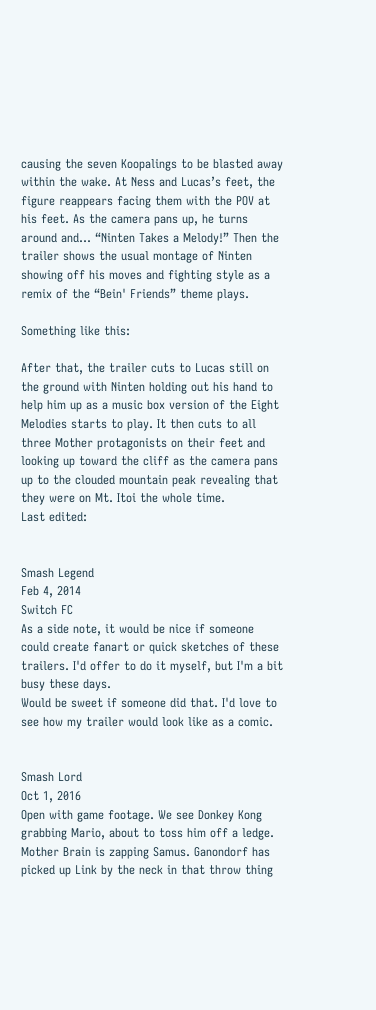causing the seven Koopalings to be blasted away within the wake. At Ness and Lucas’s feet, the figure reappears facing them with the POV at his feet. As the camera pans up, he turns around and… “Ninten Takes a Melody!” Then the trailer shows the usual montage of Ninten showing off his moves and fighting style as a remix of the “Bein' Friends” theme plays.

Something like this:

After that, the trailer cuts to Lucas still on the ground with Ninten holding out his hand to help him up as a music box version of the Eight Melodies starts to play. It then cuts to all three Mother protagonists on their feet and looking up toward the cliff as the camera pans up to the clouded mountain peak revealing that they were on Mt. Itoi the whole time.
Last edited:


Smash Legend
Feb 4, 2014
Switch FC
As a side note, it would be nice if someone could create fanart or quick sketches of these trailers. I'd offer to do it myself, but I'm a bit busy these days.
Would be sweet if someone did that. I'd love to see how my trailer would look like as a comic.


Smash Lord
Oct 1, 2016
Open with game footage. We see Donkey Kong grabbing Mario, about to toss him off a ledge. Mother Brain is zapping Samus. Ganondorf has picked up Link by the neck in that throw thing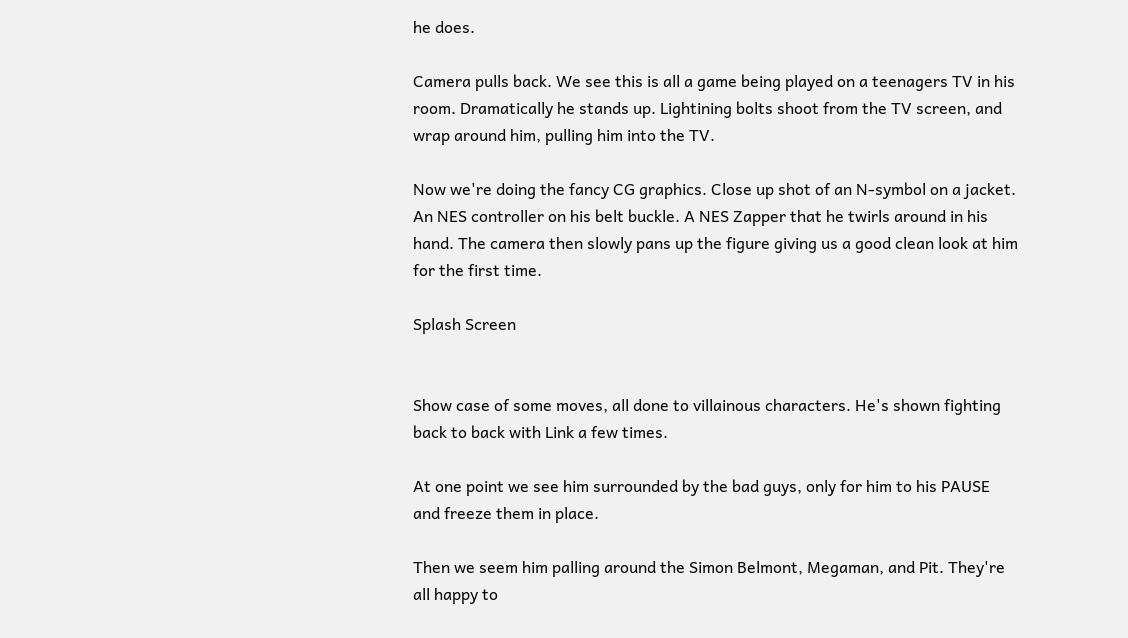he does.

Camera pulls back. We see this is all a game being played on a teenagers TV in his room. Dramatically he stands up. Lightining bolts shoot from the TV screen, and wrap around him, pulling him into the TV.

Now we're doing the fancy CG graphics. Close up shot of an N-symbol on a jacket. An NES controller on his belt buckle. A NES Zapper that he twirls around in his hand. The camera then slowly pans up the figure giving us a good clean look at him for the first time.

Splash Screen


Show case of some moves, all done to villainous characters. He's shown fighting back to back with Link a few times.

At one point we see him surrounded by the bad guys, only for him to his PAUSE and freeze them in place.

Then we seem him palling around the Simon Belmont, Megaman, and Pit. They're all happy to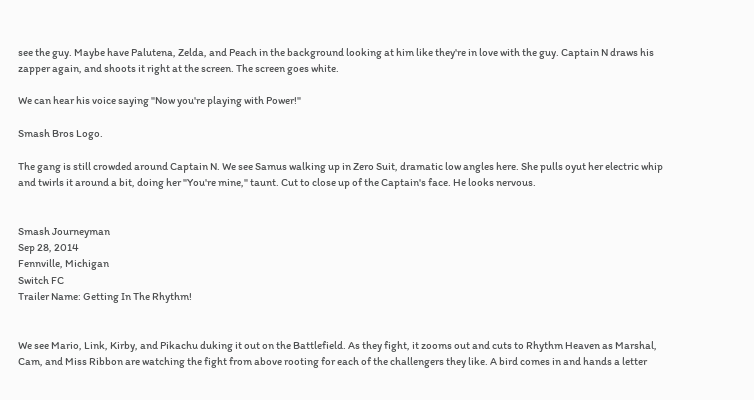see the guy. Maybe have Palutena, Zelda, and Peach in the background looking at him like they're in love with the guy. Captain N draws his zapper again, and shoots it right at the screen. The screen goes white.

We can hear his voice saying "Now you're playing with Power!"

Smash Bros Logo.

The gang is still crowded around Captain N. We see Samus walking up in Zero Suit, dramatic low angles here. She pulls oyut her electric whip and twirls it around a bit, doing her "You're mine," taunt. Cut to close up of the Captain's face. He looks nervous.


Smash Journeyman
Sep 28, 2014
Fennville, Michigan
Switch FC
Trailer Name: Getting In The Rhythm!


We see Mario, Link, Kirby, and Pikachu duking it out on the Battlefield. As they fight, it zooms out and cuts to Rhythm Heaven as Marshal, Cam, and Miss Ribbon are watching the fight from above rooting for each of the challengers they like. A bird comes in and hands a letter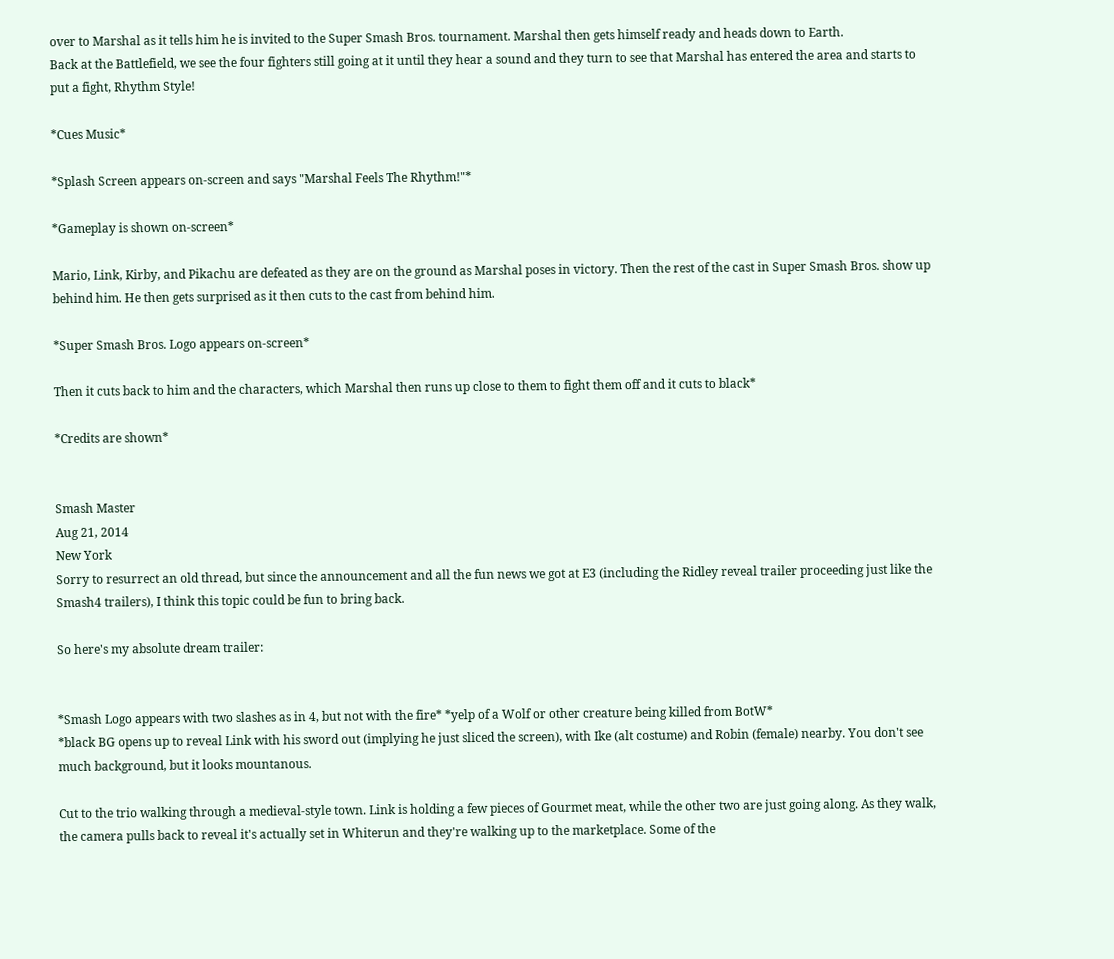over to Marshal as it tells him he is invited to the Super Smash Bros. tournament. Marshal then gets himself ready and heads down to Earth.
Back at the Battlefield, we see the four fighters still going at it until they hear a sound and they turn to see that Marshal has entered the area and starts to put a fight, Rhythm Style!

*Cues Music*

*Splash Screen appears on-screen and says "Marshal Feels The Rhythm!"*

*Gameplay is shown on-screen*

Mario, Link, Kirby, and Pikachu are defeated as they are on the ground as Marshal poses in victory. Then the rest of the cast in Super Smash Bros. show up behind him. He then gets surprised as it then cuts to the cast from behind him.

*Super Smash Bros. Logo appears on-screen*

Then it cuts back to him and the characters, which Marshal then runs up close to them to fight them off and it cuts to black*

*Credits are shown*


Smash Master
Aug 21, 2014
New York
Sorry to resurrect an old thread, but since the announcement and all the fun news we got at E3 (including the Ridley reveal trailer proceeding just like the Smash4 trailers), I think this topic could be fun to bring back.

So here's my absolute dream trailer:


*Smash Logo appears with two slashes as in 4, but not with the fire* *yelp of a Wolf or other creature being killed from BotW*
*black BG opens up to reveal Link with his sword out (implying he just sliced the screen), with Ike (alt costume) and Robin (female) nearby. You don't see much background, but it looks mountanous.

Cut to the trio walking through a medieval-style town. Link is holding a few pieces of Gourmet meat, while the other two are just going along. As they walk, the camera pulls back to reveal it's actually set in Whiterun and they're walking up to the marketplace. Some of the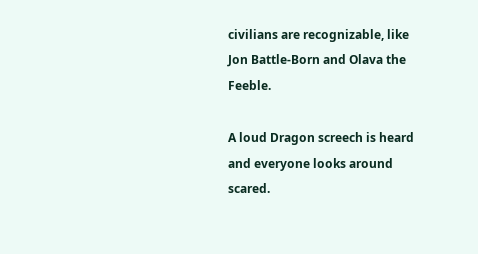civilians are recognizable, like Jon Battle-Born and Olava the Feeble.

A loud Dragon screech is heard and everyone looks around scared.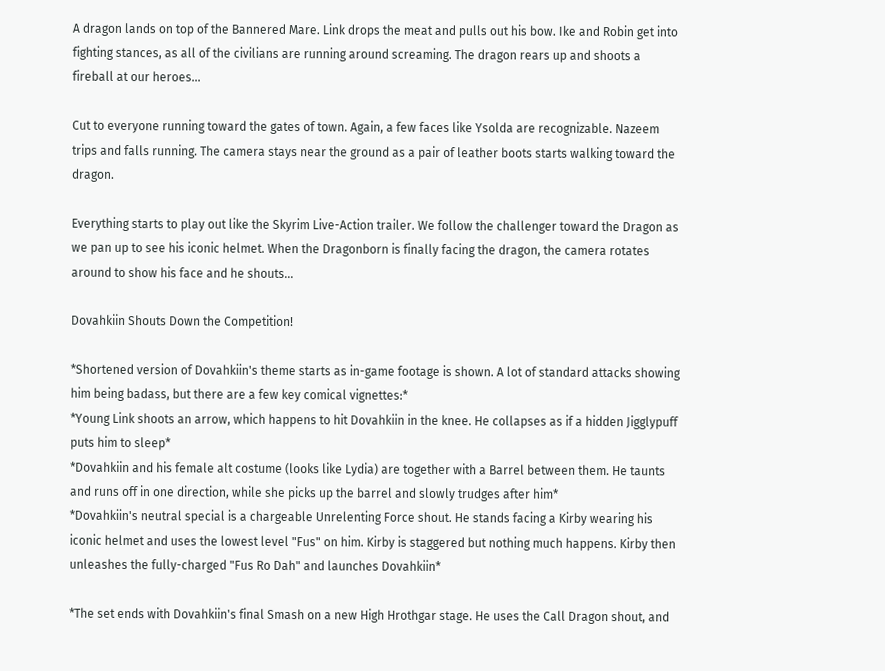A dragon lands on top of the Bannered Mare. Link drops the meat and pulls out his bow. Ike and Robin get into fighting stances, as all of the civilians are running around screaming. The dragon rears up and shoots a fireball at our heroes...

Cut to everyone running toward the gates of town. Again, a few faces like Ysolda are recognizable. Nazeem trips and falls running. The camera stays near the ground as a pair of leather boots starts walking toward the dragon.

Everything starts to play out like the Skyrim Live-Action trailer. We follow the challenger toward the Dragon as we pan up to see his iconic helmet. When the Dragonborn is finally facing the dragon, the camera rotates around to show his face and he shouts...

Dovahkiin Shouts Down the Competition!

*Shortened version of Dovahkiin's theme starts as in-game footage is shown. A lot of standard attacks showing him being badass, but there are a few key comical vignettes:*
*Young Link shoots an arrow, which happens to hit Dovahkiin in the knee. He collapses as if a hidden Jigglypuff puts him to sleep*
*Dovahkiin and his female alt costume (looks like Lydia) are together with a Barrel between them. He taunts and runs off in one direction, while she picks up the barrel and slowly trudges after him*
*Dovahkiin's neutral special is a chargeable Unrelenting Force shout. He stands facing a Kirby wearing his iconic helmet and uses the lowest level "Fus" on him. Kirby is staggered but nothing much happens. Kirby then unleashes the fully-charged "Fus Ro Dah" and launches Dovahkiin*

*The set ends with Dovahkiin's final Smash on a new High Hrothgar stage. He uses the Call Dragon shout, and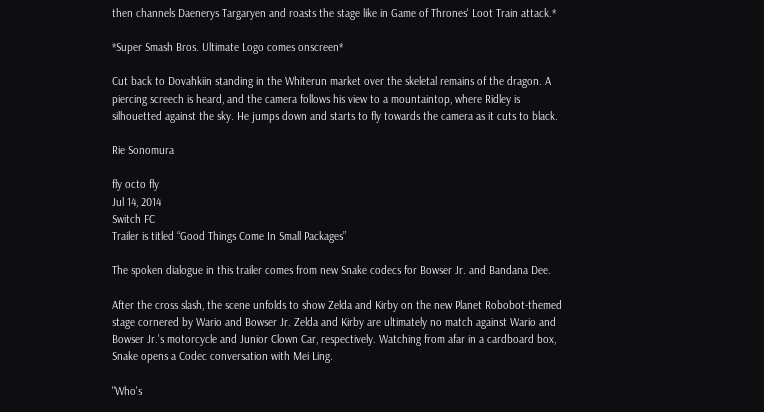then channels Daenerys Targaryen and roasts the stage like in Game of Thrones' Loot Train attack.*

*Super Smash Bros. Ultimate Logo comes onscreen*

Cut back to Dovahkiin standing in the Whiterun market over the skeletal remains of the dragon. A piercing screech is heard, and the camera follows his view to a mountaintop, where Ridley is silhouetted against the sky. He jumps down and starts to fly towards the camera as it cuts to black.

Rie Sonomura

fly octo fly
Jul 14, 2014
Switch FC
Trailer is titled “Good Things Come In Small Packages”

The spoken dialogue in this trailer comes from new Snake codecs for Bowser Jr. and Bandana Dee.

After the cross slash, the scene unfolds to show Zelda and Kirby on the new Planet Robobot-themed stage cornered by Wario and Bowser Jr. Zelda and Kirby are ultimately no match against Wario and Bowser Jr.'s motorcycle and Junior Clown Car, respectively. Watching from afar in a cardboard box, Snake opens a Codec conversation with Mei Ling.

"Who's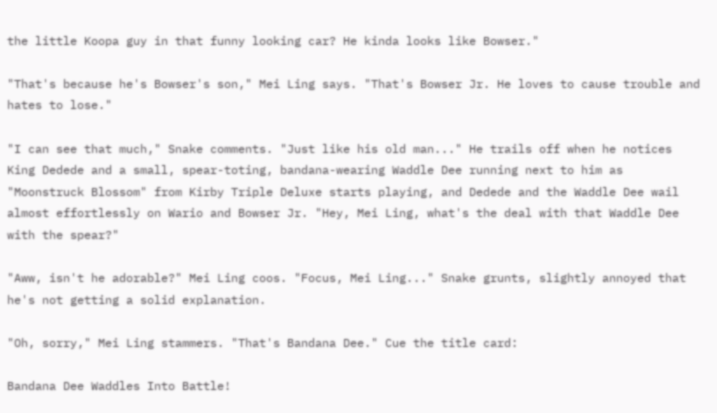the little Koopa guy in that funny looking car? He kinda looks like Bowser."

"That's because he's Bowser's son," Mei Ling says. "That's Bowser Jr. He loves to cause trouble and hates to lose."

"I can see that much," Snake comments. "Just like his old man..." He trails off when he notices King Dedede and a small, spear-toting, bandana-wearing Waddle Dee running next to him as "Moonstruck Blossom" from Kirby Triple Deluxe starts playing, and Dedede and the Waddle Dee wail almost effortlessly on Wario and Bowser Jr. "Hey, Mei Ling, what's the deal with that Waddle Dee with the spear?"

"Aww, isn't he adorable?" Mei Ling coos. "Focus, Mei Ling..." Snake grunts, slightly annoyed that he's not getting a solid explanation.

"Oh, sorry," Mei Ling stammers. "That's Bandana Dee." Cue the title card:

Bandana Dee Waddles Into Battle!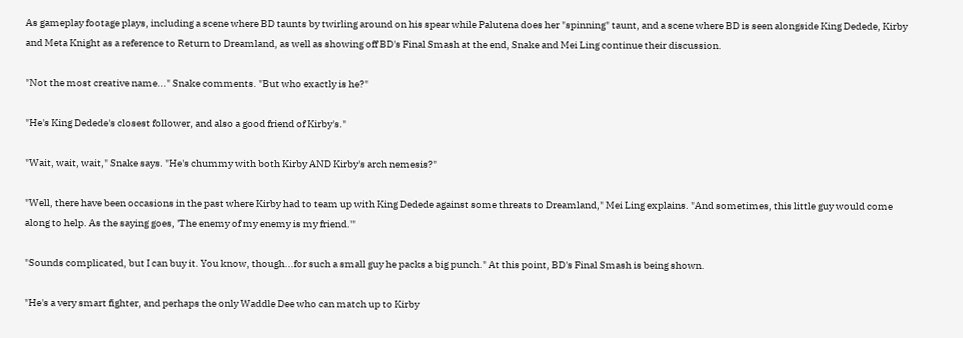As gameplay footage plays, including a scene where BD taunts by twirling around on his spear while Palutena does her "spinning" taunt, and a scene where BD is seen alongside King Dedede, Kirby and Meta Knight as a reference to Return to Dreamland, as well as showing off BD's Final Smash at the end, Snake and Mei Ling continue their discussion.

"Not the most creative name..." Snake comments. "But who exactly is he?"

"He's King Dedede's closest follower, and also a good friend of Kirby's."

"Wait, wait, wait," Snake says. "He's chummy with both Kirby AND Kirby's arch nemesis?"

"Well, there have been occasions in the past where Kirby had to team up with King Dedede against some threats to Dreamland," Mei Ling explains. "And sometimes, this little guy would come along to help. As the saying goes, 'The enemy of my enemy is my friend.'"

"Sounds complicated, but I can buy it. You know, though...for such a small guy he packs a big punch." At this point, BD's Final Smash is being shown.

"He's a very smart fighter, and perhaps the only Waddle Dee who can match up to Kirby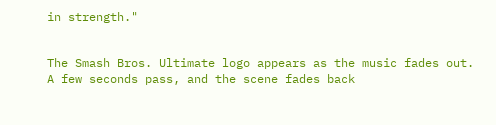in strength."


The Smash Bros. Ultimate logo appears as the music fades out. A few seconds pass, and the scene fades back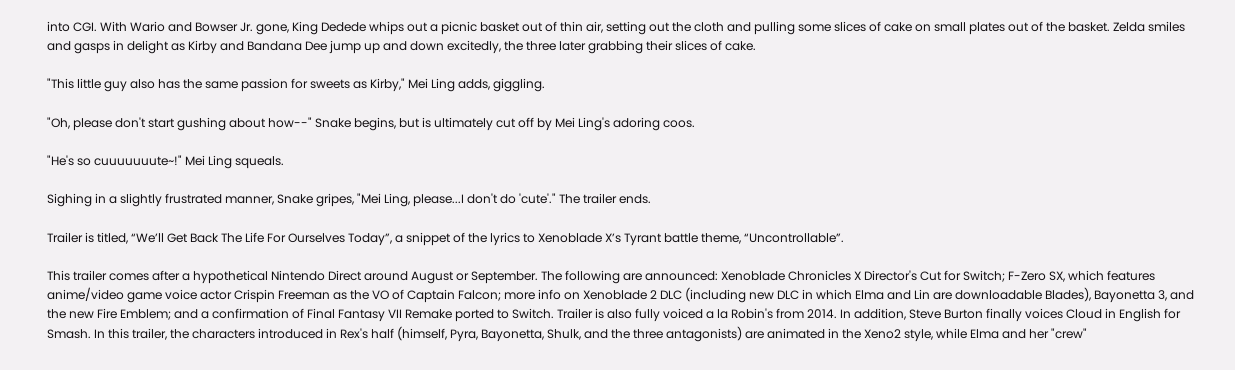into CGI. With Wario and Bowser Jr. gone, King Dedede whips out a picnic basket out of thin air, setting out the cloth and pulling some slices of cake on small plates out of the basket. Zelda smiles and gasps in delight as Kirby and Bandana Dee jump up and down excitedly, the three later grabbing their slices of cake.

"This little guy also has the same passion for sweets as Kirby," Mei Ling adds, giggling.

"Oh, please don't start gushing about how--" Snake begins, but is ultimately cut off by Mei Ling's adoring coos.

"He's so cuuuuuuute~!" Mei Ling squeals.

Sighing in a slightly frustrated manner, Snake gripes, "Mei Ling, please...I don't do 'cute'." The trailer ends.

Trailer is titled, “We’ll Get Back The Life For Ourselves Today”, a snippet of the lyrics to Xenoblade X’s Tyrant battle theme, “Uncontrollable”.

This trailer comes after a hypothetical Nintendo Direct around August or September. The following are announced: Xenoblade Chronicles X Director's Cut for Switch; F-Zero SX, which features anime/video game voice actor Crispin Freeman as the VO of Captain Falcon; more info on Xenoblade 2 DLC (including new DLC in which Elma and Lin are downloadable Blades), Bayonetta 3, and the new Fire Emblem; and a confirmation of Final Fantasy VII Remake ported to Switch. Trailer is also fully voiced a la Robin's from 2014. In addition, Steve Burton finally voices Cloud in English for Smash. In this trailer, the characters introduced in Rex's half (himself, Pyra, Bayonetta, Shulk, and the three antagonists) are animated in the Xeno2 style, while Elma and her "crew"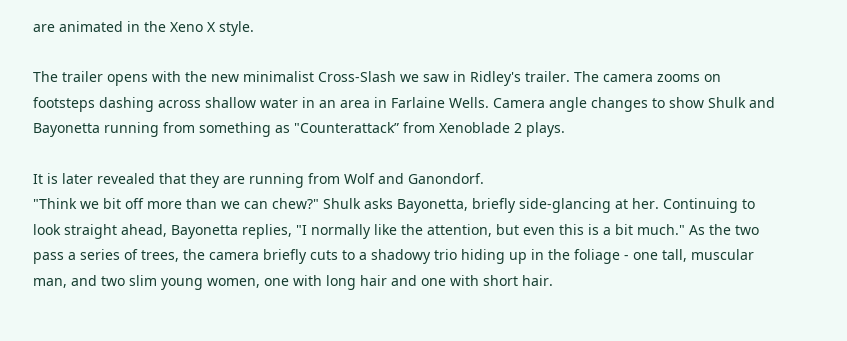are animated in the Xeno X style.

The trailer opens with the new minimalist Cross-Slash we saw in Ridley's trailer. The camera zooms on footsteps dashing across shallow water in an area in Farlaine Wells. Camera angle changes to show Shulk and Bayonetta running from something as "Counterattack” from Xenoblade 2 plays.

It is later revealed that they are running from Wolf and Ganondorf.
"Think we bit off more than we can chew?" Shulk asks Bayonetta, briefly side-glancing at her. Continuing to look straight ahead, Bayonetta replies, "I normally like the attention, but even this is a bit much." As the two pass a series of trees, the camera briefly cuts to a shadowy trio hiding up in the foliage - one tall, muscular man, and two slim young women, one with long hair and one with short hair.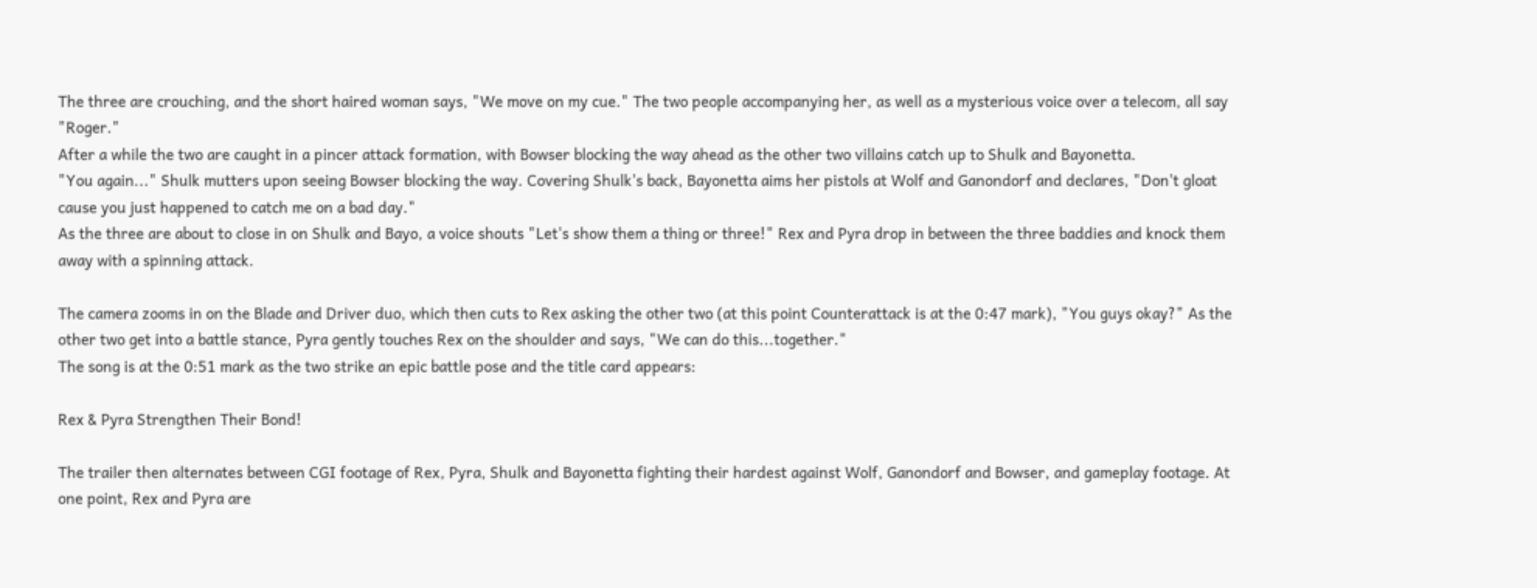The three are crouching, and the short haired woman says, "We move on my cue." The two people accompanying her, as well as a mysterious voice over a telecom, all say "Roger."
After a while the two are caught in a pincer attack formation, with Bowser blocking the way ahead as the other two villains catch up to Shulk and Bayonetta.
"You again..." Shulk mutters upon seeing Bowser blocking the way. Covering Shulk's back, Bayonetta aims her pistols at Wolf and Ganondorf and declares, "Don't gloat cause you just happened to catch me on a bad day."
As the three are about to close in on Shulk and Bayo, a voice shouts "Let's show them a thing or three!" Rex and Pyra drop in between the three baddies and knock them away with a spinning attack.

The camera zooms in on the Blade and Driver duo, which then cuts to Rex asking the other two (at this point Counterattack is at the 0:47 mark), "You guys okay?" As the other two get into a battle stance, Pyra gently touches Rex on the shoulder and says, "We can do this...together."
The song is at the 0:51 mark as the two strike an epic battle pose and the title card appears:

Rex & Pyra Strengthen Their Bond!

The trailer then alternates between CGI footage of Rex, Pyra, Shulk and Bayonetta fighting their hardest against Wolf, Ganondorf and Bowser, and gameplay footage. At one point, Rex and Pyra are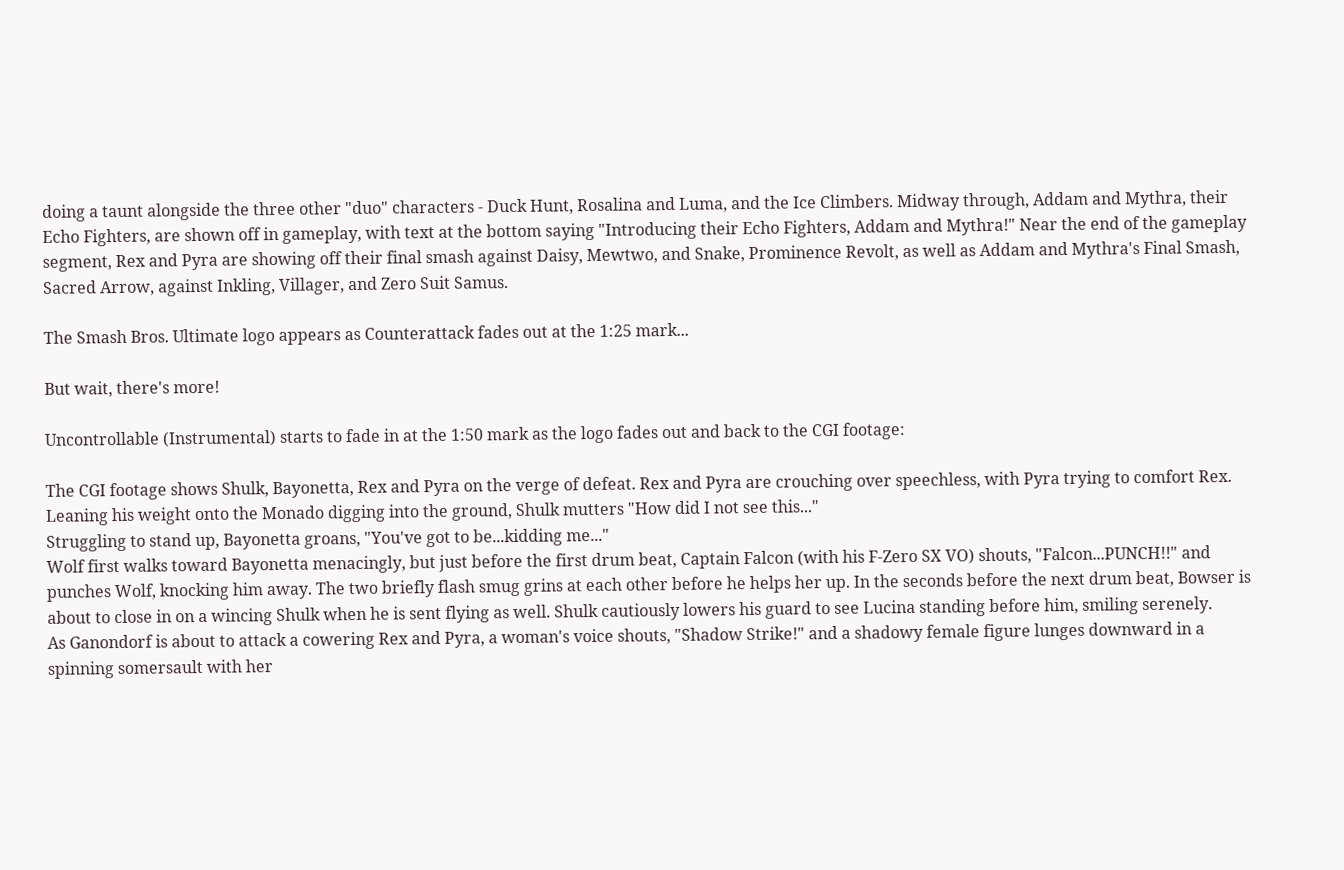doing a taunt alongside the three other "duo" characters - Duck Hunt, Rosalina and Luma, and the Ice Climbers. Midway through, Addam and Mythra, their Echo Fighters, are shown off in gameplay, with text at the bottom saying "Introducing their Echo Fighters, Addam and Mythra!" Near the end of the gameplay segment, Rex and Pyra are showing off their final smash against Daisy, Mewtwo, and Snake, Prominence Revolt, as well as Addam and Mythra's Final Smash, Sacred Arrow, against Inkling, Villager, and Zero Suit Samus.

The Smash Bros. Ultimate logo appears as Counterattack fades out at the 1:25 mark...

But wait, there's more!

Uncontrollable (Instrumental) starts to fade in at the 1:50 mark as the logo fades out and back to the CGI footage:

The CGI footage shows Shulk, Bayonetta, Rex and Pyra on the verge of defeat. Rex and Pyra are crouching over speechless, with Pyra trying to comfort Rex. Leaning his weight onto the Monado digging into the ground, Shulk mutters "How did I not see this..."
Struggling to stand up, Bayonetta groans, "You've got to be...kidding me..."
Wolf first walks toward Bayonetta menacingly, but just before the first drum beat, Captain Falcon (with his F-Zero SX VO) shouts, "Falcon...PUNCH!!" and punches Wolf, knocking him away. The two briefly flash smug grins at each other before he helps her up. In the seconds before the next drum beat, Bowser is about to close in on a wincing Shulk when he is sent flying as well. Shulk cautiously lowers his guard to see Lucina standing before him, smiling serenely.
As Ganondorf is about to attack a cowering Rex and Pyra, a woman's voice shouts, "Shadow Strike!" and a shadowy female figure lunges downward in a spinning somersault with her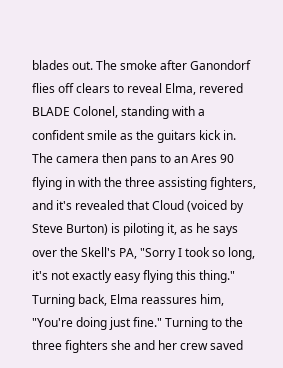blades out. The smoke after Ganondorf flies off clears to reveal Elma, revered BLADE Colonel, standing with a confident smile as the guitars kick in. The camera then pans to an Ares 90 flying in with the three assisting fighters, and it's revealed that Cloud (voiced by Steve Burton) is piloting it, as he says over the Skell's PA, "Sorry I took so long, it's not exactly easy flying this thing."
Turning back, Elma reassures him, "You're doing just fine." Turning to the three fighters she and her crew saved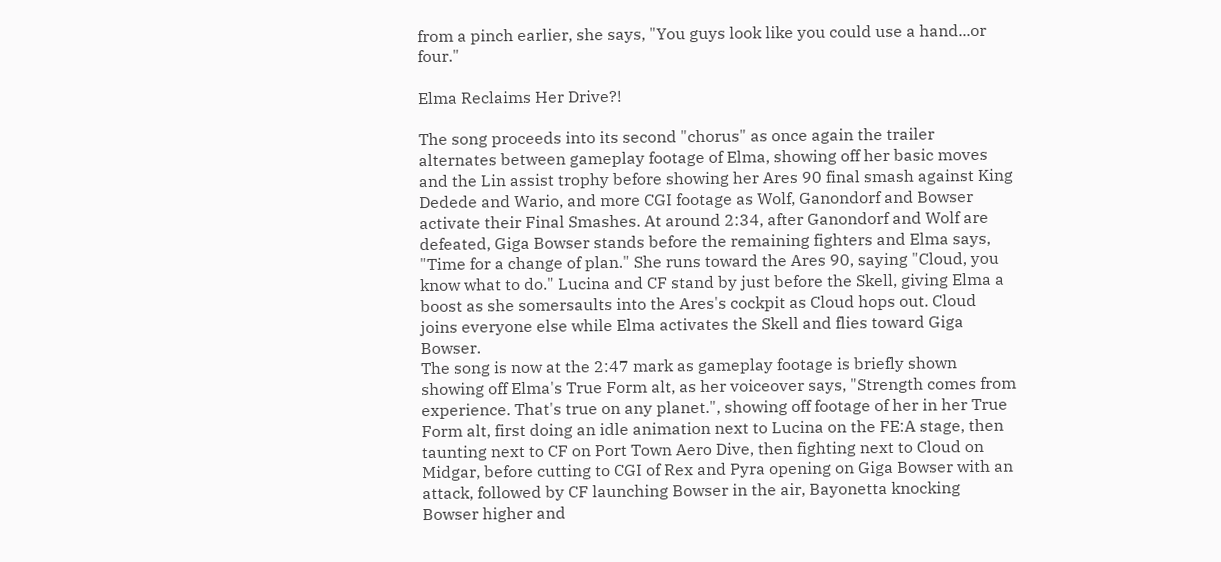from a pinch earlier, she says, "You guys look like you could use a hand...or four."

Elma Reclaims Her Drive?!

The song proceeds into its second "chorus" as once again the trailer alternates between gameplay footage of Elma, showing off her basic moves and the Lin assist trophy before showing her Ares 90 final smash against King Dedede and Wario, and more CGI footage as Wolf, Ganondorf and Bowser activate their Final Smashes. At around 2:34, after Ganondorf and Wolf are defeated, Giga Bowser stands before the remaining fighters and Elma says, "Time for a change of plan." She runs toward the Ares 90, saying "Cloud, you know what to do." Lucina and CF stand by just before the Skell, giving Elma a boost as she somersaults into the Ares's cockpit as Cloud hops out. Cloud joins everyone else while Elma activates the Skell and flies toward Giga Bowser.
The song is now at the 2:47 mark as gameplay footage is briefly shown showing off Elma's True Form alt, as her voiceover says, "Strength comes from experience. That's true on any planet.", showing off footage of her in her True Form alt, first doing an idle animation next to Lucina on the FE:A stage, then taunting next to CF on Port Town Aero Dive, then fighting next to Cloud on Midgar, before cutting to CGI of Rex and Pyra opening on Giga Bowser with an attack, followed by CF launching Bowser in the air, Bayonetta knocking Bowser higher and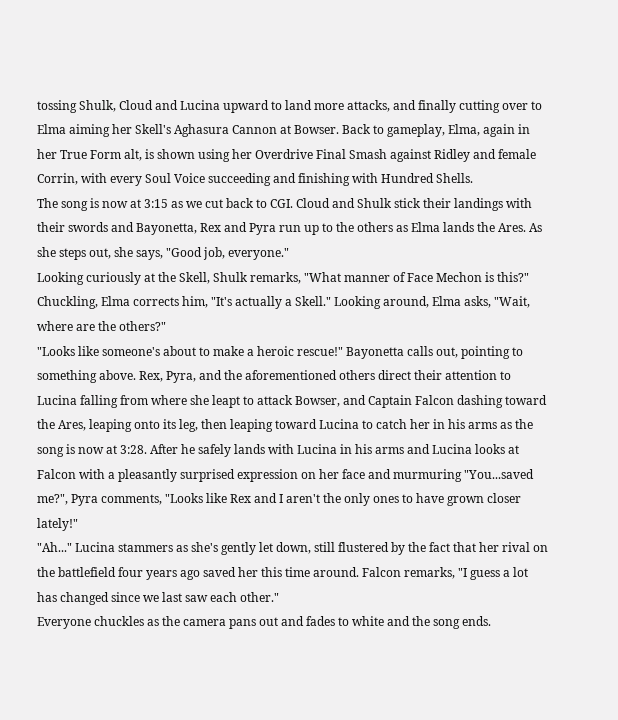tossing Shulk, Cloud and Lucina upward to land more attacks, and finally cutting over to Elma aiming her Skell's Aghasura Cannon at Bowser. Back to gameplay, Elma, again in her True Form alt, is shown using her Overdrive Final Smash against Ridley and female Corrin, with every Soul Voice succeeding and finishing with Hundred Shells.
The song is now at 3:15 as we cut back to CGI. Cloud and Shulk stick their landings with their swords and Bayonetta, Rex and Pyra run up to the others as Elma lands the Ares. As she steps out, she says, "Good job, everyone."
Looking curiously at the Skell, Shulk remarks, "What manner of Face Mechon is this?" Chuckling, Elma corrects him, "It's actually a Skell." Looking around, Elma asks, "Wait, where are the others?"
"Looks like someone's about to make a heroic rescue!" Bayonetta calls out, pointing to something above. Rex, Pyra, and the aforementioned others direct their attention to Lucina falling from where she leapt to attack Bowser, and Captain Falcon dashing toward the Ares, leaping onto its leg, then leaping toward Lucina to catch her in his arms as the song is now at 3:28. After he safely lands with Lucina in his arms and Lucina looks at Falcon with a pleasantly surprised expression on her face and murmuring "You...saved me?", Pyra comments, "Looks like Rex and I aren't the only ones to have grown closer lately!"
"Ah..." Lucina stammers as she's gently let down, still flustered by the fact that her rival on the battlefield four years ago saved her this time around. Falcon remarks, "I guess a lot has changed since we last saw each other."
Everyone chuckles as the camera pans out and fades to white and the song ends.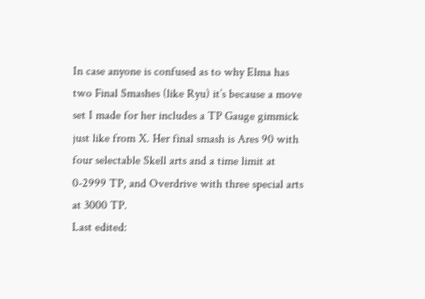In case anyone is confused as to why Elma has two Final Smashes (like Ryu) it’s because a move set I made for her includes a TP Gauge gimmick just like from X. Her final smash is Ares 90 with four selectable Skell arts and a time limit at 0-2999 TP, and Overdrive with three special arts at 3000 TP.
Last edited: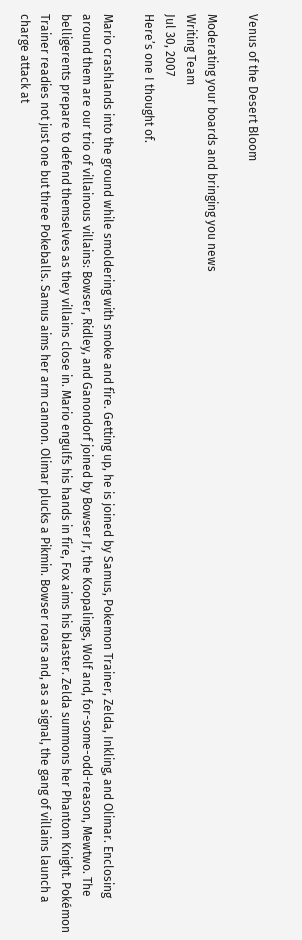Venus of the Desert Bloom

Moderating your boards and bringing you news
Writing Team
Jul 30, 2007
Here’s one I thought of.

Mario crashlands into the ground while smoldering with smoke and fire. Getting up, he is joined by Samus, Pokemon Trainer, Zelda, Inkling, and Olimar. Enclosing around them are our trio of villainous villains: Bowser, Ridley, and Ganondorf joined by Bowser Jr, the Koopalings, Wolf and, for-some-odd-reason, Mewtwo. The belligerents prepare to defend themselves as they villains close in. Mario engulfs his hands in fire, Fox aims his blaster. Zelda summons her Phantom Knight. Pokémon Trainer readies not just one but three Pokeballs. Samus aims her arm cannon. Olimar plucks a Pikmin. Bowser roars and, as a signal, the gang of villains launch a charge attack at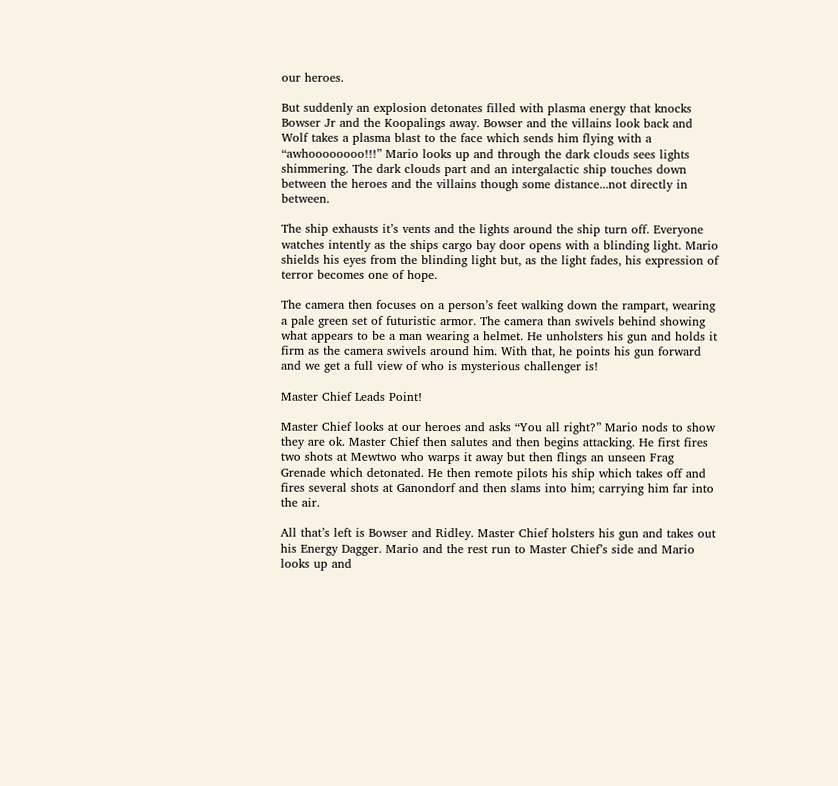our heroes.

But suddenly an explosion detonates filled with plasma energy that knocks Bowser Jr and the Koopalings away. Bowser and the villains look back and Wolf takes a plasma blast to the face which sends him flying with a “awhoooooooo!!!” Mario looks up and through the dark clouds sees lights shimmering. The dark clouds part and an intergalactic ship touches down between the heroes and the villains though some distance...not directly in between.

The ship exhausts it’s vents and the lights around the ship turn off. Everyone watches intently as the ships cargo bay door opens with a blinding light. Mario shields his eyes from the blinding light but, as the light fades, his expression of terror becomes one of hope.

The camera then focuses on a person’s feet walking down the rampart, wearing a pale green set of futuristic armor. The camera than swivels behind showing what appears to be a man wearing a helmet. He unholsters his gun and holds it firm as the camera swivels around him. With that, he points his gun forward and we get a full view of who is mysterious challenger is!

Master Chief Leads Point!

Master Chief looks at our heroes and asks “You all right?” Mario nods to show they are ok. Master Chief then salutes and then begins attacking. He first fires two shots at Mewtwo who warps it away but then flings an unseen Frag Grenade which detonated. He then remote pilots his ship which takes off and fires several shots at Ganondorf and then slams into him; carrying him far into the air.

All that’s left is Bowser and Ridley. Master Chief holsters his gun and takes out his Energy Dagger. Mario and the rest run to Master Chief’s side and Mario looks up and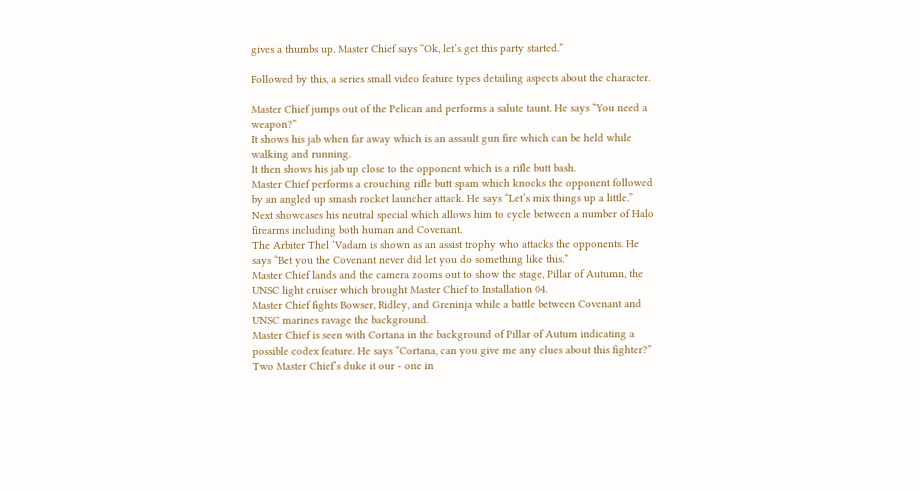gives a thumbs up. Master Chief says “Ok, let’s get this party started.”

Followed by this, a series small video feature types detailing aspects about the character.

Master Chief jumps out of the Pelican and performs a salute taunt. He says “You need a weapon?”
It shows his jab when far away which is an assault gun fire which can be held while walking and running.
It then shows his jab up close to the opponent which is a rifle butt bash.
Master Chief performs a crouching rifle butt spam which knocks the opponent followed by an angled up smash rocket launcher attack. He says “Let’s mix things up a little.”
Next showcases his neutral special which allows him to cycle between a number of Halo firearms including both human and Covenant.
The Arbiter Thel ‘Vadam is shown as an assist trophy who attacks the opponents. He says “Bet you the Covenant never did let you do something like this.”
Master Chief lands and the camera zooms out to show the stage, Pillar of Autumn, the UNSC light cruiser which brought Master Chief to Installation 04.
Master Chief fights Bowser, Ridley, and Greninja while a battle between Covenant and UNSC marines ravage the background.
Master Chief is seen with Cortana in the background of Pillar of Autum indicating a possible codex feature. He says “Cortana, can you give me any clues about this fighter?”
Two Master Chief’s duke it our - one in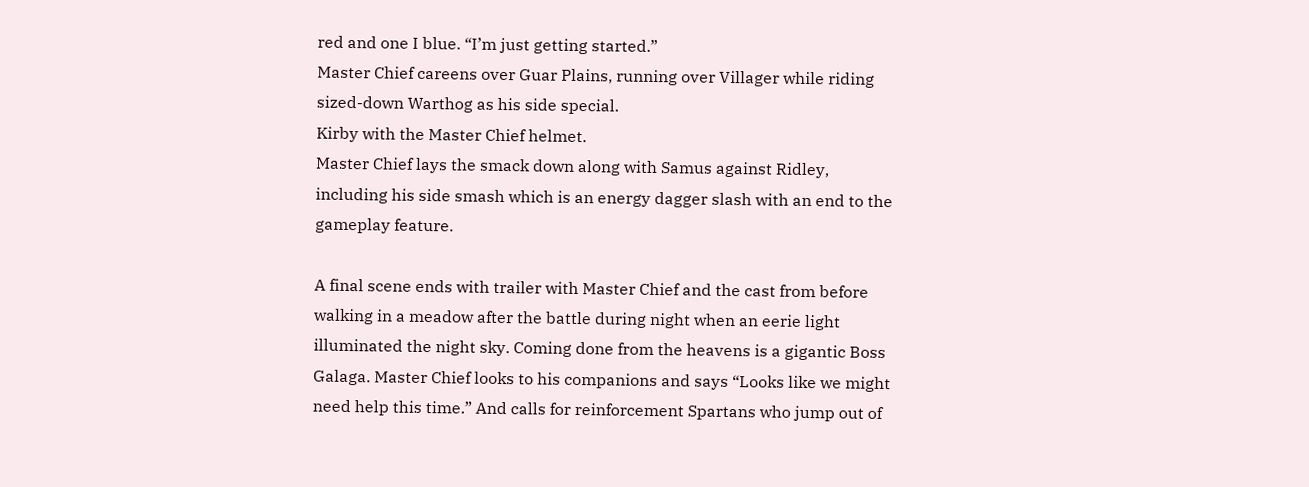red and one I blue. “I’m just getting started.”
Master Chief careens over Guar Plains, running over Villager while riding sized-down Warthog as his side special.
Kirby with the Master Chief helmet.
Master Chief lays the smack down along with Samus against Ridley, including his side smash which is an energy dagger slash with an end to the gameplay feature.

A final scene ends with trailer with Master Chief and the cast from before walking in a meadow after the battle during night when an eerie light illuminated the night sky. Coming done from the heavens is a gigantic Boss Galaga. Master Chief looks to his companions and says “Looks like we might need help this time.” And calls for reinforcement Spartans who jump out of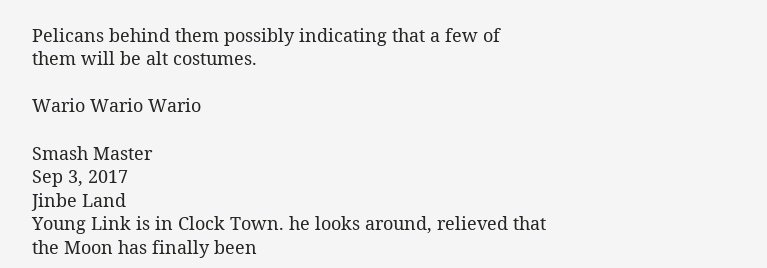Pelicans behind them possibly indicating that a few of them will be alt costumes.

Wario Wario Wario

Smash Master
Sep 3, 2017
Jinbe Land
Young Link is in Clock Town. he looks around, relieved that the Moon has finally been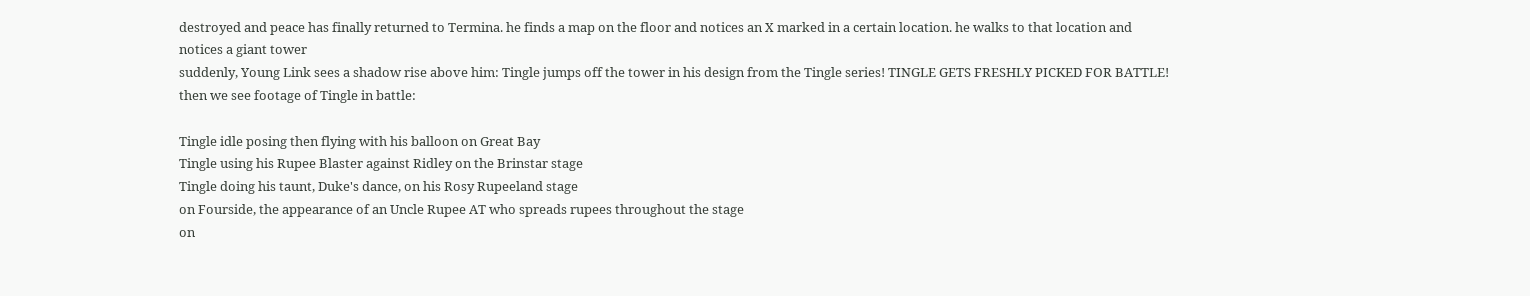destroyed and peace has finally returned to Termina. he finds a map on the floor and notices an X marked in a certain location. he walks to that location and notices a giant tower
suddenly, Young Link sees a shadow rise above him: Tingle jumps off the tower in his design from the Tingle series! TINGLE GETS FRESHLY PICKED FOR BATTLE! then we see footage of Tingle in battle:

Tingle idle posing then flying with his balloon on Great Bay
Tingle using his Rupee Blaster against Ridley on the Brinstar stage
Tingle doing his taunt, Duke's dance, on his Rosy Rupeeland stage
on Fourside, the appearance of an Uncle Rupee AT who spreads rupees throughout the stage
on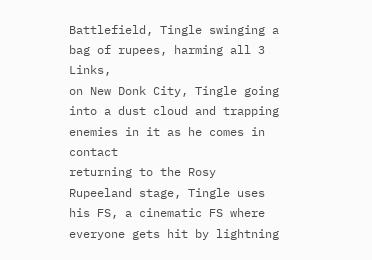Battlefield, Tingle swinging a bag of rupees, harming all 3 Links,
on New Donk City, Tingle going into a dust cloud and trapping enemies in it as he comes in contact
returning to the Rosy Rupeeland stage, Tingle uses his FS, a cinematic FS where everyone gets hit by lightning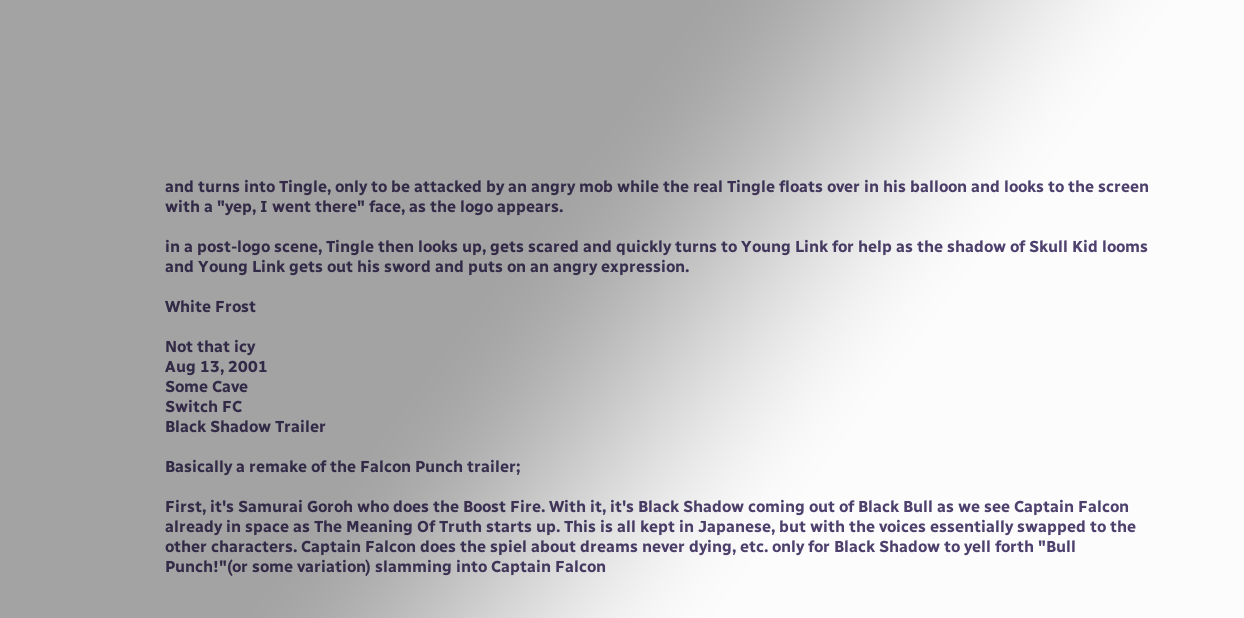and turns into Tingle, only to be attacked by an angry mob while the real Tingle floats over in his balloon and looks to the screen with a "yep, I went there" face, as the logo appears.

in a post-logo scene, Tingle then looks up, gets scared and quickly turns to Young Link for help as the shadow of Skull Kid looms and Young Link gets out his sword and puts on an angry expression.

White Frost

Not that icy
Aug 13, 2001
Some Cave
Switch FC
Black Shadow Trailer

Basically a remake of the Falcon Punch trailer;

First, it's Samurai Goroh who does the Boost Fire. With it, it's Black Shadow coming out of Black Bull as we see Captain Falcon already in space as The Meaning Of Truth starts up. This is all kept in Japanese, but with the voices essentially swapped to the other characters. Captain Falcon does the spiel about dreams never dying, etc. only for Black Shadow to yell forth "Bull Punch!"(or some variation) slamming into Captain Falcon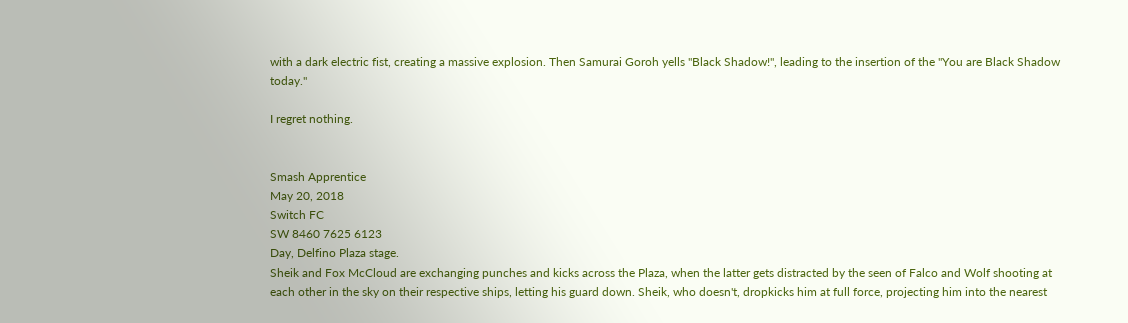with a dark electric fist, creating a massive explosion. Then Samurai Goroh yells "Black Shadow!", leading to the insertion of the "You are Black Shadow today."

I regret nothing.


Smash Apprentice
May 20, 2018
Switch FC
SW 8460 7625 6123
Day, Delfino Plaza stage.
Sheik and Fox McCloud are exchanging punches and kicks across the Plaza, when the latter gets distracted by the seen of Falco and Wolf shooting at each other in the sky on their respective ships, letting his guard down. Sheik, who doesn't, dropkicks him at full force, projecting him into the nearest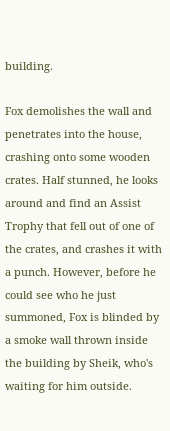building.

Fox demolishes the wall and penetrates into the house, crashing onto some wooden crates. Half stunned, he looks around and find an Assist Trophy that fell out of one of the crates, and crashes it with a punch. However, before he could see who he just summoned, Fox is blinded by a smoke wall thrown inside the building by Sheik, who's waiting for him outside.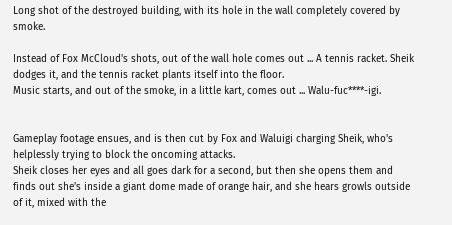Long shot of the destroyed building, with its hole in the wall completely covered by smoke.

Instead of Fox McCloud's shots, out of the wall hole comes out ... A tennis racket. Sheik dodges it, and the tennis racket plants itself into the floor.
Music starts, and out of the smoke, in a little kart, comes out ... Walu-fuc****-igi.


Gameplay footage ensues, and is then cut by Fox and Waluigi charging Sheik, who's helplessly trying to block the oncoming attacks.
Sheik closes her eyes and all goes dark for a second, but then she opens them and finds out she's inside a giant dome made of orange hair, and she hears growls outside of it, mixed with the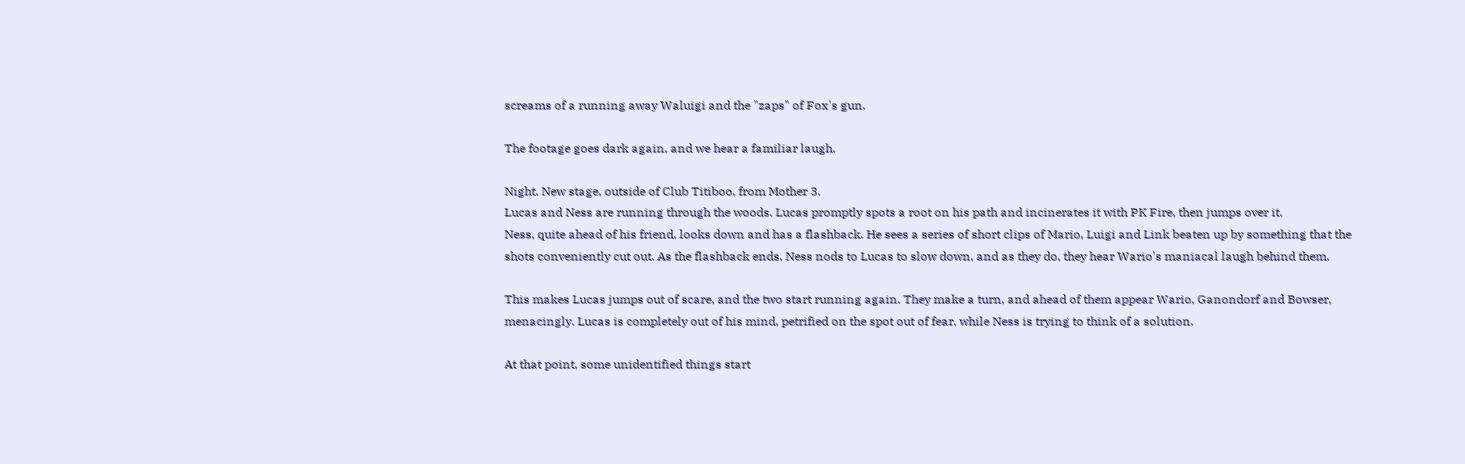screams of a running away Waluigi and the "zaps" of Fox's gun.

The footage goes dark again, and we hear a familiar laugh.

Night. New stage, outside of Club Titiboo, from Mother 3.
Lucas and Ness are running through the woods. Lucas promptly spots a root on his path and incinerates it with PK Fire, then jumps over it.
Ness, quite ahead of his friend, looks down and has a flashback. He sees a series of short clips of Mario, Luigi and Link beaten up by something that the shots conveniently cut out. As the flashback ends, Ness nods to Lucas to slow down, and as they do, they hear Wario's maniacal laugh behind them.

This makes Lucas jumps out of scare, and the two start running again. They make a turn, and ahead of them appear Wario, Ganondorf and Bowser, menacingly. Lucas is completely out of his mind, petrified on the spot out of fear, while Ness is trying to think of a solution.

At that point, some unidentified things start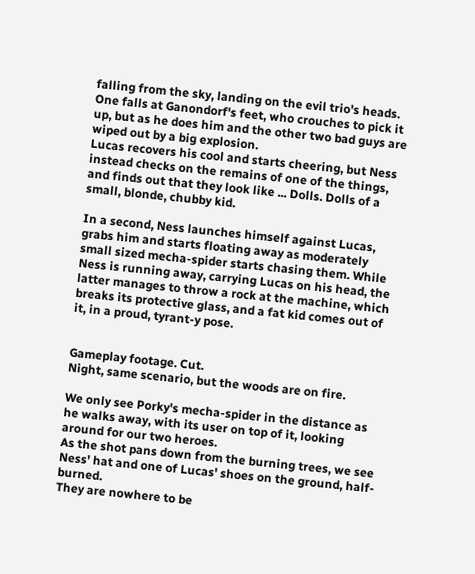falling from the sky, landing on the evil trio's heads. One falls at Ganondorf's feet, who crouches to pick it up, but as he does him and the other two bad guys are wiped out by a big explosion.
Lucas recovers his cool and starts cheering, but Ness instead checks on the remains of one of the things, and finds out that they look like ... Dolls. Dolls of a small, blonde, chubby kid.

In a second, Ness launches himself against Lucas, grabs him and starts floating away as moderately small sized mecha-spider starts chasing them. While Ness is running away, carrying Lucas on his head, the latter manages to throw a rock at the machine, which breaks its protective glass, and a fat kid comes out of it, in a proud, tyrant-y pose.


Gameplay footage. Cut.
Night, same scenario, but the woods are on fire.

We only see Porky's mecha-spider in the distance as he walks away, with its user on top of it, looking around for our two heroes.
As the shot pans down from the burning trees, we see Ness' hat and one of Lucas' shoes on the ground, half-burned.
They are nowhere to be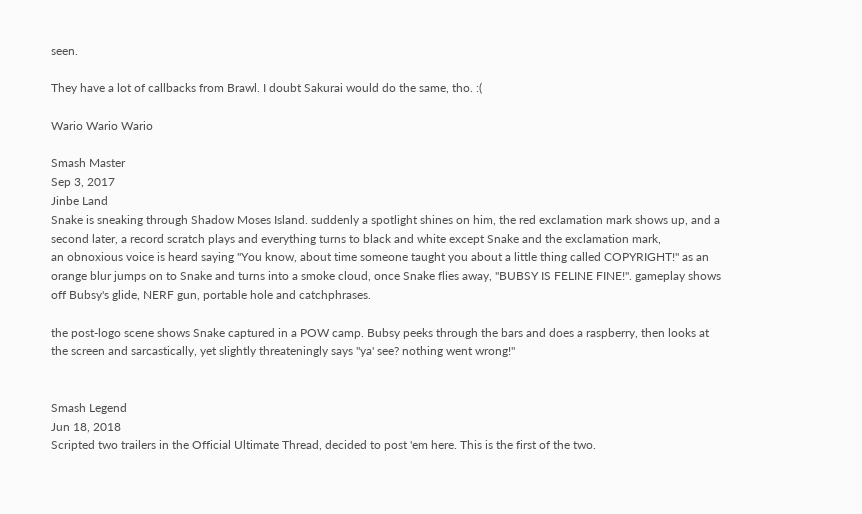seen.

They have a lot of callbacks from Brawl. I doubt Sakurai would do the same, tho. :(

Wario Wario Wario

Smash Master
Sep 3, 2017
Jinbe Land
Snake is sneaking through Shadow Moses Island. suddenly a spotlight shines on him, the red exclamation mark shows up, and a second later, a record scratch plays and everything turns to black and white except Snake and the exclamation mark,
an obnoxious voice is heard saying "You know, about time someone taught you about a little thing called COPYRIGHT!" as an orange blur jumps on to Snake and turns into a smoke cloud, once Snake flies away, "BUBSY IS FELINE FINE!". gameplay shows off Bubsy's glide, NERF gun, portable hole and catchphrases.

the post-logo scene shows Snake captured in a POW camp. Bubsy peeks through the bars and does a raspberry, then looks at the screen and sarcastically, yet slightly threateningly says "ya' see? nothing went wrong!"


Smash Legend
Jun 18, 2018
Scripted two trailers in the Official Ultimate Thread, decided to post 'em here. This is the first of the two.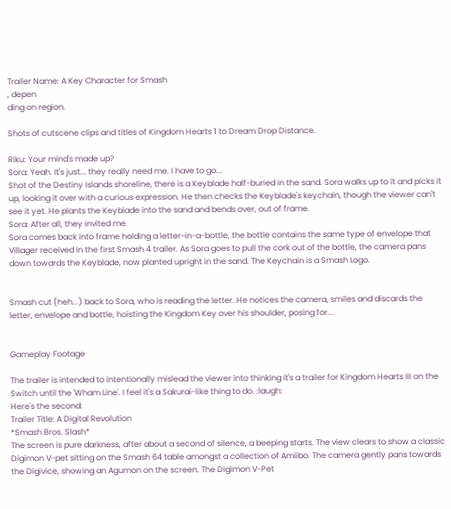Trailer Name: A Key Character for Smash
, depen
ding on region.

Shots of cutscene clips and titles of Kingdom Hearts 1 to Dream Drop Distance.

Riku: Your mind's made up?
Sora: Yeah. It's just... they really need me. I have to go...
Shot of the Destiny Islands shoreline, there is a Keyblade half-buried in the sand. Sora walks up to it and picks it up, looking it over with a curious expression. He then checks the Keyblade's keychain, though the viewer can't see it yet. He plants the Keyblade into the sand and bends over, out of frame.
Sora: After all, they invited me.
Sora comes back into frame holding a letter-in-a-bottle, the bottle contains the same type of envelope that Villager received in the first Smash 4 trailer. As Sora goes to pull the cork out of the bottle, the camera pans down towards the Keyblade, now planted upright in the sand. The Keychain is a Smash Logo.


Smash cut (heh...) back to Sora, who is reading the letter. He notices the camera, smiles and discards the letter, envelope and bottle, hoisting the Kingdom Key over his shoulder, posing for...


Gameplay Footage

The trailer is intended to intentionally mislead the viewer into thinking it's a trailer for Kingdom Hearts III on the Switch until the 'Wham Line'. I feel it's a Sakurai-like thing to do. :laugh:
Here's the second:
Trailer Title: A Digital Revolution
*Smash Bros. Slash*
The screen is pure darkness, after about a second of silence, a beeping starts. The view clears to show a classic Digimon V-pet sitting on the Smash 64 table amongst a collection of Amiibo. The camera gently pans towards the Digivice, showing an Agumon on the screen. The Digimon V-Pet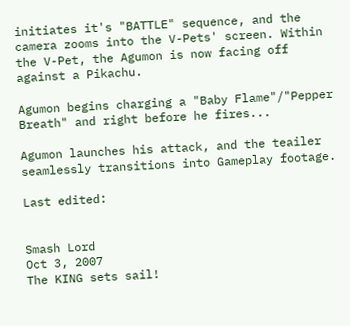initiates it's "BATTLE" sequence, and the camera zooms into the V-Pets' screen. Within the V-Pet, the Agumon is now facing off against a Pikachu.

Agumon begins charging a "Baby Flame"/"Pepper Breath" and right before he fires...

Agumon launches his attack, and the teailer seamlessly transitions into Gameplay footage.

Last edited:


Smash Lord
Oct 3, 2007
The KING sets sail!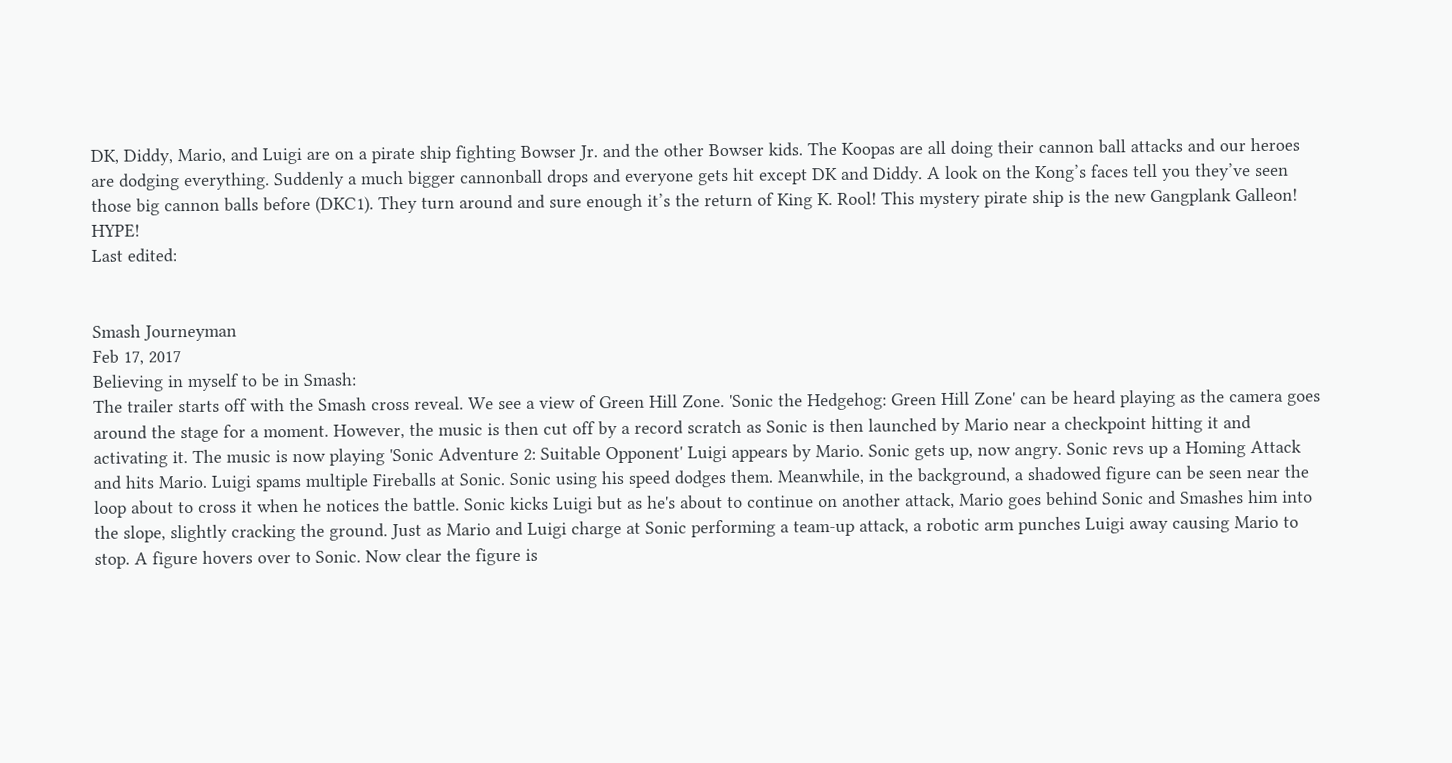DK, Diddy, Mario, and Luigi are on a pirate ship fighting Bowser Jr. and the other Bowser kids. The Koopas are all doing their cannon ball attacks and our heroes are dodging everything. Suddenly a much bigger cannonball drops and everyone gets hit except DK and Diddy. A look on the Kong’s faces tell you they’ve seen those big cannon balls before (DKC1). They turn around and sure enough it’s the return of King K. Rool! This mystery pirate ship is the new Gangplank Galleon! HYPE!
Last edited:


Smash Journeyman
Feb 17, 2017
Believing in myself to be in Smash:
The trailer starts off with the Smash cross reveal. We see a view of Green Hill Zone. 'Sonic the Hedgehog: Green Hill Zone' can be heard playing as the camera goes around the stage for a moment. However, the music is then cut off by a record scratch as Sonic is then launched by Mario near a checkpoint hitting it and activating it. The music is now playing 'Sonic Adventure 2: Suitable Opponent' Luigi appears by Mario. Sonic gets up, now angry. Sonic revs up a Homing Attack and hits Mario. Luigi spams multiple Fireballs at Sonic. Sonic using his speed dodges them. Meanwhile, in the background, a shadowed figure can be seen near the loop about to cross it when he notices the battle. Sonic kicks Luigi but as he's about to continue on another attack, Mario goes behind Sonic and Smashes him into the slope, slightly cracking the ground. Just as Mario and Luigi charge at Sonic performing a team-up attack, a robotic arm punches Luigi away causing Mario to stop. A figure hovers over to Sonic. Now clear the figure is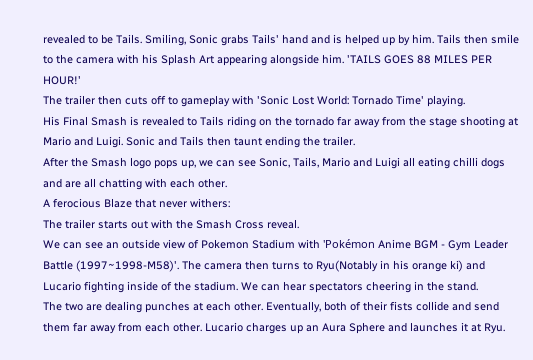revealed to be Tails. Smiling, Sonic grabs Tails' hand and is helped up by him. Tails then smile to the camera with his Splash Art appearing alongside him. 'TAILS GOES 88 MILES PER HOUR!'
The trailer then cuts off to gameplay with 'Sonic Lost World: Tornado Time' playing.
His Final Smash is revealed to Tails riding on the tornado far away from the stage shooting at Mario and Luigi. Sonic and Tails then taunt ending the trailer.
After the Smash logo pops up, we can see Sonic, Tails, Mario and Luigi all eating chilli dogs and are all chatting with each other.
A ferocious Blaze that never withers:
The trailer starts out with the Smash Cross reveal.
We can see an outside view of Pokemon Stadium with 'Pokémon Anime BGM - Gym Leader Battle (1997~1998-M58)'. The camera then turns to Ryu(Notably in his orange ki) and Lucario fighting inside of the stadium. We can hear spectators cheering in the stand.
The two are dealing punches at each other. Eventually, both of their fists collide and send them far away from each other. Lucario charges up an Aura Sphere and launches it at Ryu.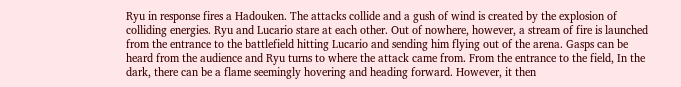Ryu in response fires a Hadouken. The attacks collide and a gush of wind is created by the explosion of colliding energies. Ryu and Lucario stare at each other. Out of nowhere, however, a stream of fire is launched from the entrance to the battlefield hitting Lucario and sending him flying out of the arena. Gasps can be heard from the audience and Ryu turns to where the attack came from. From the entrance to the field, In the dark, there can be a flame seemingly hovering and heading forward. However, it then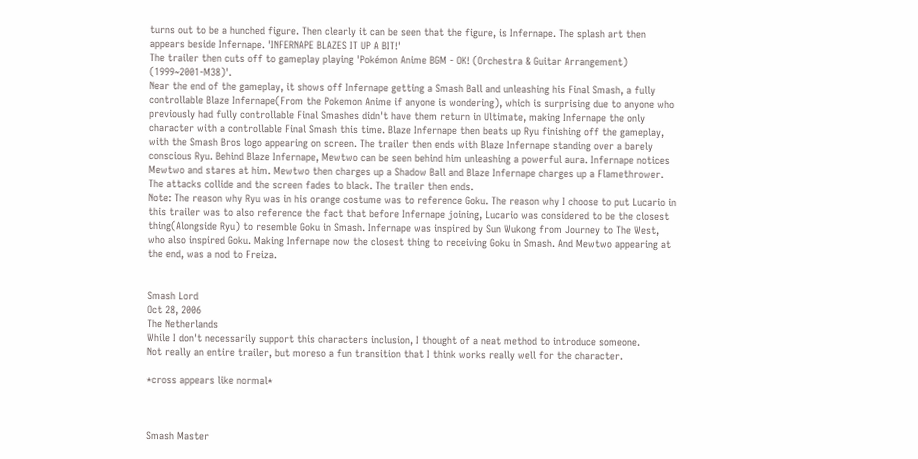turns out to be a hunched figure. Then clearly it can be seen that the figure, is Infernape. The splash art then appears beside Infernape. 'INFERNAPE BLAZES IT UP A BIT!'
The trailer then cuts off to gameplay playing 'Pokémon Anime BGM - OK! (Orchestra & Guitar Arrangement) (1999~2001-M38)'.
Near the end of the gameplay, it shows off Infernape getting a Smash Ball and unleashing his Final Smash, a fully controllable Blaze Infernape(From the Pokemon Anime if anyone is wondering), which is surprising due to anyone who previously had fully controllable Final Smashes didn't have them return in Ultimate, making Infernape the only character with a controllable Final Smash this time. Blaze Infernape then beats up Ryu finishing off the gameplay, with the Smash Bros logo appearing on screen. The trailer then ends with Blaze Infernape standing over a barely conscious Ryu. Behind Blaze Infernape, Mewtwo can be seen behind him unleashing a powerful aura. Infernape notices Mewtwo and stares at him. Mewtwo then charges up a Shadow Ball and Blaze Infernape charges up a Flamethrower. The attacks collide and the screen fades to black. The trailer then ends.
Note: The reason why Ryu was in his orange costume was to reference Goku. The reason why I choose to put Lucario in this trailer was to also reference the fact that before Infernape joining, Lucario was considered to be the closest thing(Alongside Ryu) to resemble Goku in Smash. Infernape was inspired by Sun Wukong from Journey to The West, who also inspired Goku. Making Infernape now the closest thing to receiving Goku in Smash. And Mewtwo appearing at the end, was a nod to Freiza.


Smash Lord
Oct 28, 2006
The Netherlands
While I don't necessarily support this characters inclusion, I thought of a neat method to introduce someone.
Not really an entire trailer, but moreso a fun transition that I think works really well for the character.

*cross appears like normal*



Smash Master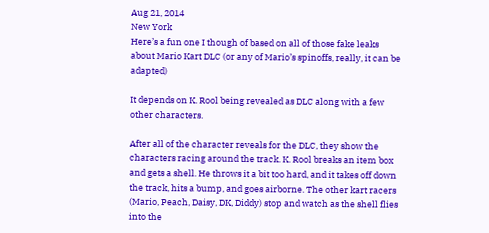Aug 21, 2014
New York
Here’s a fun one I though of based on all of those fake leaks about Mario Kart DLC (or any of Mario’s spinoffs, really, it can be adapted)

It depends on K. Rool being revealed as DLC along with a few other characters.

After all of the character reveals for the DLC, they show the characters racing around the track. K. Rool breaks an item box and gets a shell. He throws it a bit too hard, and it takes off down the track, hits a bump, and goes airborne. The other kart racers (Mario, Peach, Daisy, DK, Diddy) stop and watch as the shell flies into the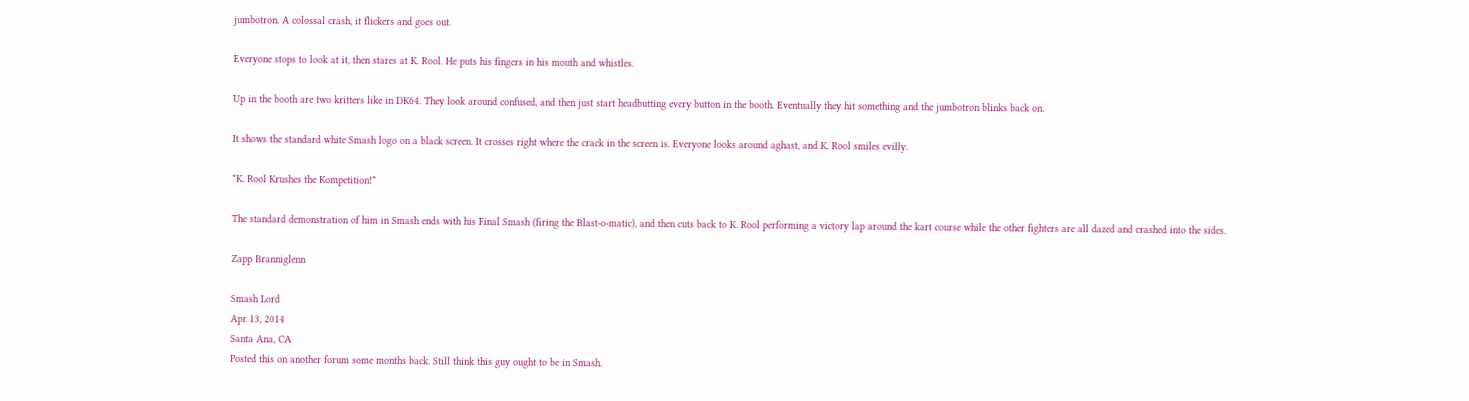jumbotron. A colossal crash, it flickers and goes out.

Everyone stops to look at it, then stares at K. Rool. He puts his fingers in his mouth and whistles.

Up in the booth are two kritters like in DK64. They look around confused, and then just start headbutting every button in the booth. Eventually they hit something and the jumbotron blinks back on.

It shows the standard white Smash logo on a black screen. It crosses right where the crack in the screen is. Everyone looks around aghast, and K. Rool smiles evilly.

*K. Rool Krushes the Kompetition!*

The standard demonstration of him in Smash ends with his Final Smash (firing the Blast-o-matic), and then cuts back to K. Rool performing a victory lap around the kart course while the other fighters are all dazed and crashed into the sides.

Zapp Branniglenn

Smash Lord
Apr 13, 2014
Santa Ana, CA
Posted this on another forum some months back. Still think this guy ought to be in Smash.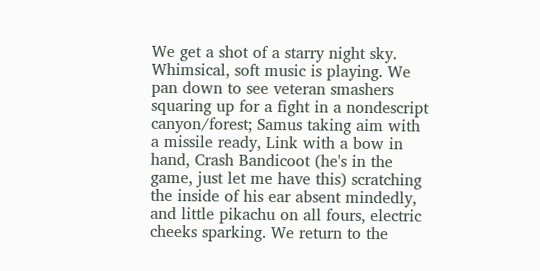We get a shot of a starry night sky. Whimsical, soft music is playing. We pan down to see veteran smashers squaring up for a fight in a nondescript canyon/forest; Samus taking aim with a missile ready, Link with a bow in hand, Crash Bandicoot (he's in the game, just let me have this) scratching the inside of his ear absent mindedly, and little pikachu on all fours, electric cheeks sparking. We return to the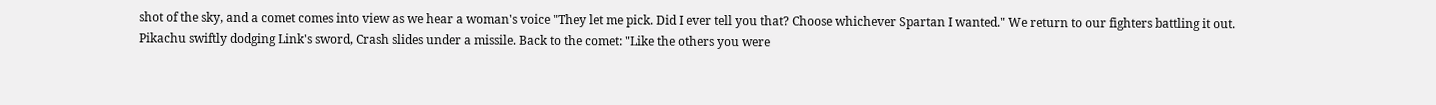shot of the sky, and a comet comes into view as we hear a woman's voice "They let me pick. Did I ever tell you that? Choose whichever Spartan I wanted." We return to our fighters battling it out. Pikachu swiftly dodging Link's sword, Crash slides under a missile. Back to the comet: "Like the others you were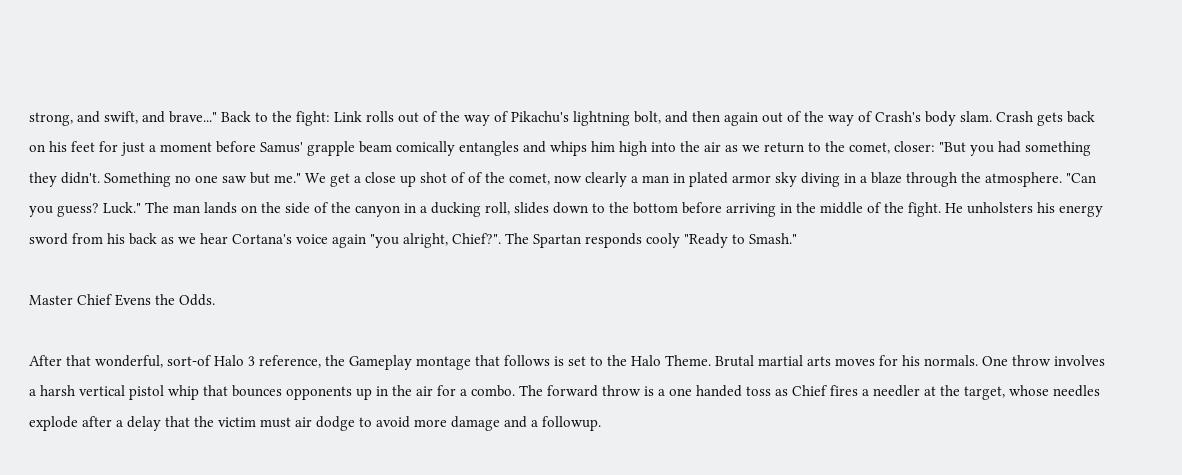strong, and swift, and brave..." Back to the fight: Link rolls out of the way of Pikachu's lightning bolt, and then again out of the way of Crash's body slam. Crash gets back on his feet for just a moment before Samus' grapple beam comically entangles and whips him high into the air as we return to the comet, closer: "But you had something they didn't. Something no one saw but me." We get a close up shot of of the comet, now clearly a man in plated armor sky diving in a blaze through the atmosphere. "Can you guess? Luck." The man lands on the side of the canyon in a ducking roll, slides down to the bottom before arriving in the middle of the fight. He unholsters his energy sword from his back as we hear Cortana's voice again "you alright, Chief?". The Spartan responds cooly "Ready to Smash."

Master Chief Evens the Odds.

After that wonderful, sort-of Halo 3 reference, the Gameplay montage that follows is set to the Halo Theme. Brutal martial arts moves for his normals. One throw involves a harsh vertical pistol whip that bounces opponents up in the air for a combo. The forward throw is a one handed toss as Chief fires a needler at the target, whose needles explode after a delay that the victim must air dodge to avoid more damage and a followup.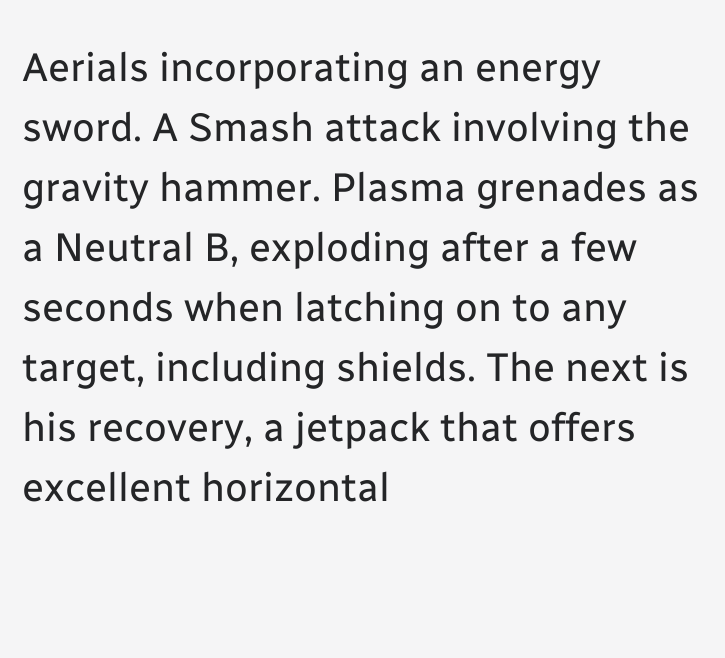Aerials incorporating an energy sword. A Smash attack involving the gravity hammer. Plasma grenades as a Neutral B, exploding after a few seconds when latching on to any target, including shields. The next is his recovery, a jetpack that offers excellent horizontal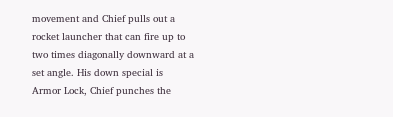movement and Chief pulls out a rocket launcher that can fire up to two times diagonally downward at a set angle. His down special is Armor Lock, Chief punches the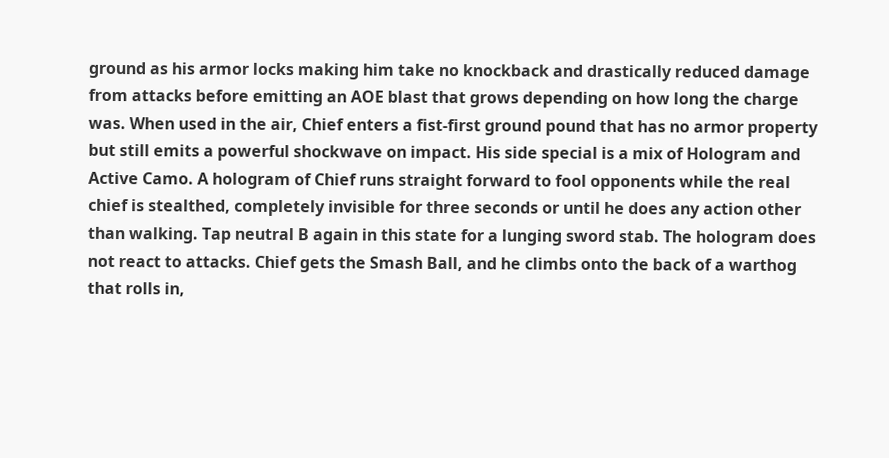ground as his armor locks making him take no knockback and drastically reduced damage from attacks before emitting an AOE blast that grows depending on how long the charge was. When used in the air, Chief enters a fist-first ground pound that has no armor property but still emits a powerful shockwave on impact. His side special is a mix of Hologram and Active Camo. A hologram of Chief runs straight forward to fool opponents while the real chief is stealthed, completely invisible for three seconds or until he does any action other than walking. Tap neutral B again in this state for a lunging sword stab. The hologram does not react to attacks. Chief gets the Smash Ball, and he climbs onto the back of a warthog that rolls in,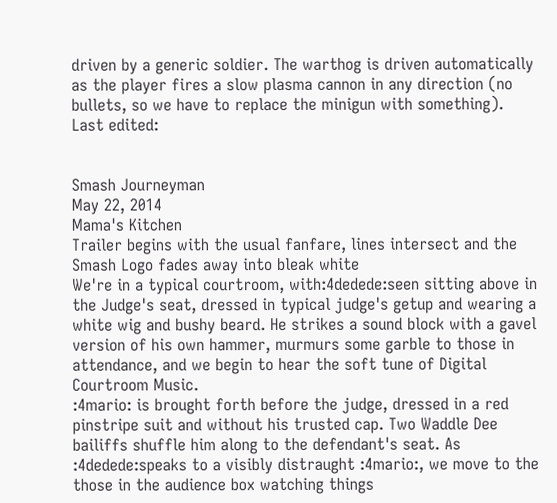driven by a generic soldier. The warthog is driven automatically as the player fires a slow plasma cannon in any direction (no bullets, so we have to replace the minigun with something).
Last edited:


Smash Journeyman
May 22, 2014
Mama's Kitchen
Trailer begins with the usual fanfare, lines intersect and the Smash Logo fades away into bleak white
We're in a typical courtroom, with:4dedede:seen sitting above in the Judge's seat, dressed in typical judge's getup and wearing a white wig and bushy beard. He strikes a sound block with a gavel version of his own hammer, murmurs some garble to those in attendance, and we begin to hear the soft tune of Digital Courtroom Music.
:4mario: is brought forth before the judge, dressed in a red pinstripe suit and without his trusted cap. Two Waddle Dee bailiffs shuffle him along to the defendant's seat. As :4dedede:speaks to a visibly distraught :4mario:, we move to the those in the audience box watching things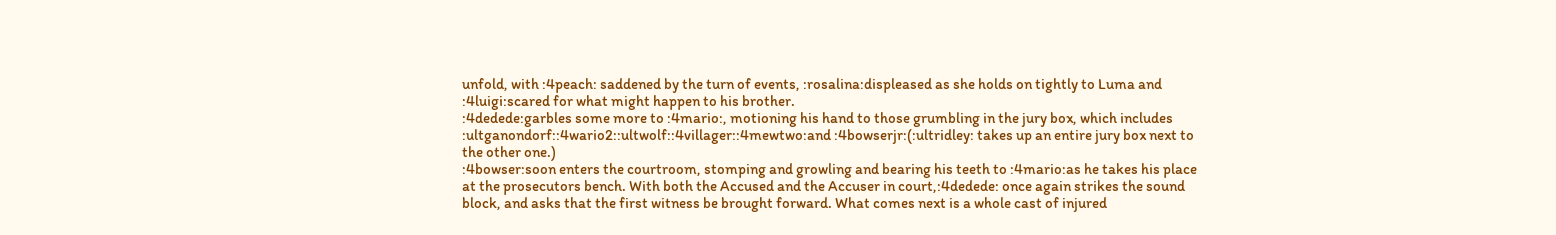unfold, with :4peach: saddened by the turn of events, :rosalina:displeased as she holds on tightly to Luma and :4luigi:scared for what might happen to his brother.
:4dedede:garbles some more to :4mario:, motioning his hand to those grumbling in the jury box, which includes :ultganondorf::4wario2::ultwolf::4villager::4mewtwo:and :4bowserjr:(:ultridley: takes up an entire jury box next to the other one.)
:4bowser:soon enters the courtroom, stomping and growling and bearing his teeth to :4mario:as he takes his place at the prosecutors bench. With both the Accused and the Accuser in court,:4dedede: once again strikes the sound block, and asks that the first witness be brought forward. What comes next is a whole cast of injured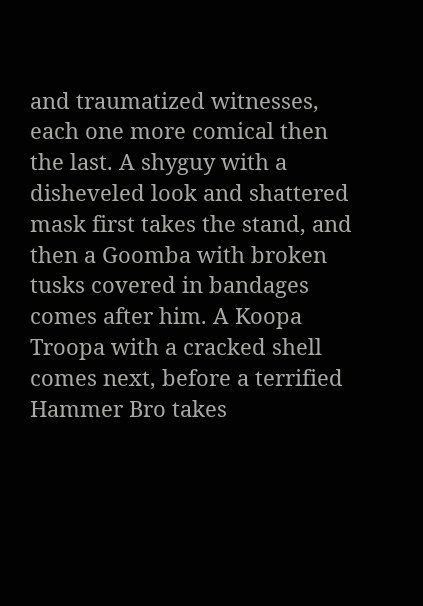and traumatized witnesses, each one more comical then the last. A shyguy with a disheveled look and shattered mask first takes the stand, and then a Goomba with broken tusks covered in bandages comes after him. A Koopa Troopa with a cracked shell comes next, before a terrified Hammer Bro takes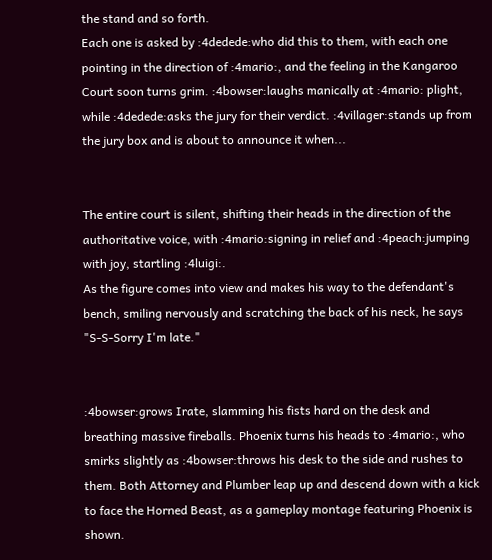the stand and so forth.
Each one is asked by :4dedede:who did this to them, with each one pointing in the direction of :4mario:, and the feeling in the Kangaroo Court soon turns grim. :4bowser:laughs manically at :4mario: plight, while :4dedede:asks the jury for their verdict. :4villager:stands up from the jury box and is about to announce it when...


The entire court is silent, shifting their heads in the direction of the authoritative voice, with :4mario:signing in relief and :4peach:jumping with joy, startling :4luigi:.
As the figure comes into view and makes his way to the defendant's bench, smiling nervously and scratching the back of his neck, he says "S-S-Sorry I'm late."


:4bowser:grows Irate, slamming his fists hard on the desk and breathing massive fireballs. Phoenix turns his heads to :4mario:, who smirks slightly as :4bowser:throws his desk to the side and rushes to them. Both Attorney and Plumber leap up and descend down with a kick to face the Horned Beast, as a gameplay montage featuring Phoenix is shown.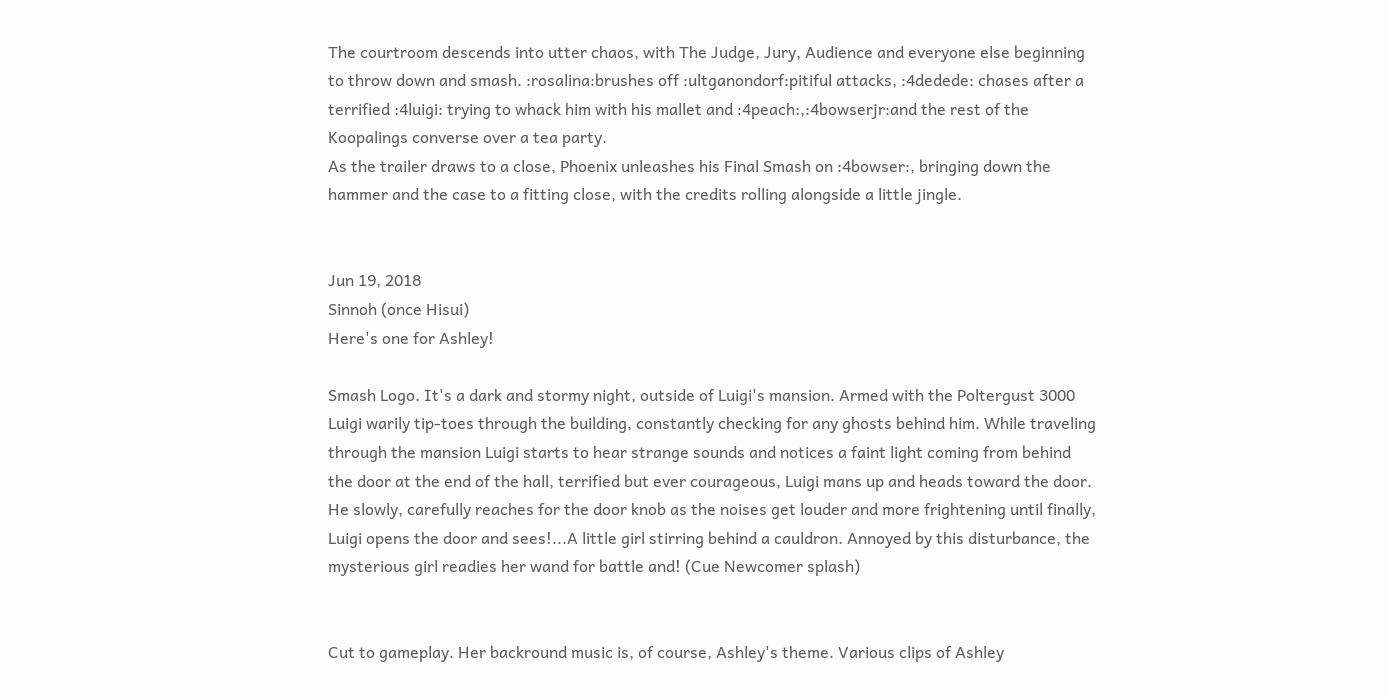The courtroom descends into utter chaos, with The Judge, Jury, Audience and everyone else beginning to throw down and smash. :rosalina:brushes off :ultganondorf:pitiful attacks, :4dedede: chases after a terrified :4luigi: trying to whack him with his mallet and :4peach:,:4bowserjr:and the rest of the Koopalings converse over a tea party.
As the trailer draws to a close, Phoenix unleashes his Final Smash on :4bowser:, bringing down the hammer and the case to a fitting close, with the credits rolling alongside a little jingle.


Jun 19, 2018
Sinnoh (once Hisui)
Here's one for Ashley!

Smash Logo. It's a dark and stormy night, outside of Luigi's mansion. Armed with the Poltergust 3000 Luigi warily tip-toes through the building, constantly checking for any ghosts behind him. While traveling through the mansion Luigi starts to hear strange sounds and notices a faint light coming from behind the door at the end of the hall, terrified but ever courageous, Luigi mans up and heads toward the door. He slowly, carefully reaches for the door knob as the noises get louder and more frightening until finally, Luigi opens the door and sees!...A little girl stirring behind a cauldron. Annoyed by this disturbance, the mysterious girl readies her wand for battle and! (Cue Newcomer splash)


Cut to gameplay. Her backround music is, of course, Ashley's theme. Various clips of Ashley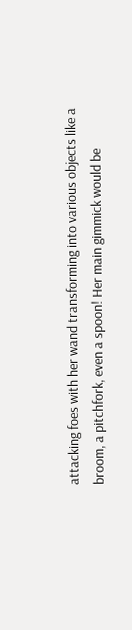attacking foes with her wand transforming into various objects like a broom, a pitchfork, even a spoon! Her main gimmick would be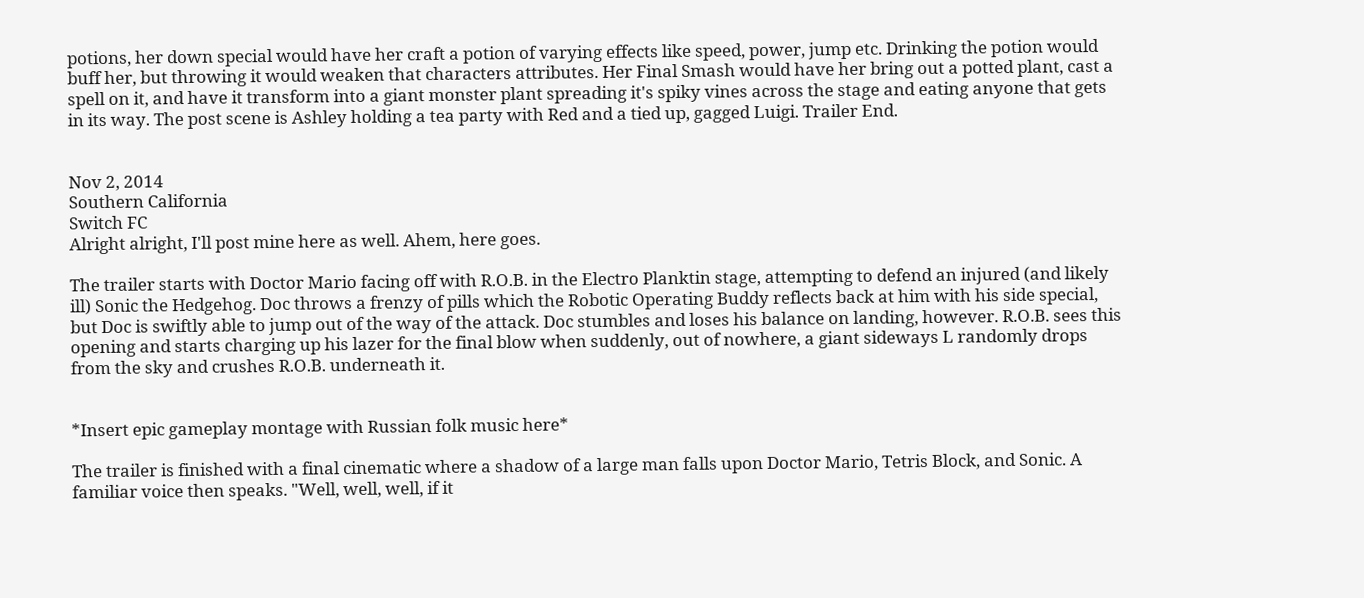potions, her down special would have her craft a potion of varying effects like speed, power, jump etc. Drinking the potion would buff her, but throwing it would weaken that characters attributes. Her Final Smash would have her bring out a potted plant, cast a spell on it, and have it transform into a giant monster plant spreading it's spiky vines across the stage and eating anyone that gets in its way. The post scene is Ashley holding a tea party with Red and a tied up, gagged Luigi. Trailer End.


Nov 2, 2014
Southern California
Switch FC
Alright alright, I'll post mine here as well. Ahem, here goes.

The trailer starts with Doctor Mario facing off with R.O.B. in the Electro Planktin stage, attempting to defend an injured (and likely ill) Sonic the Hedgehog. Doc throws a frenzy of pills which the Robotic Operating Buddy reflects back at him with his side special, but Doc is swiftly able to jump out of the way of the attack. Doc stumbles and loses his balance on landing, however. R.O.B. sees this opening and starts charging up his lazer for the final blow when suddenly, out of nowhere, a giant sideways L randomly drops from the sky and crushes R.O.B. underneath it.


*Insert epic gameplay montage with Russian folk music here*

The trailer is finished with a final cinematic where a shadow of a large man falls upon Doctor Mario, Tetris Block, and Sonic. A familiar voice then speaks. "Well, well, well, if it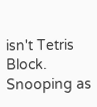isn't Tetris Block. Snooping as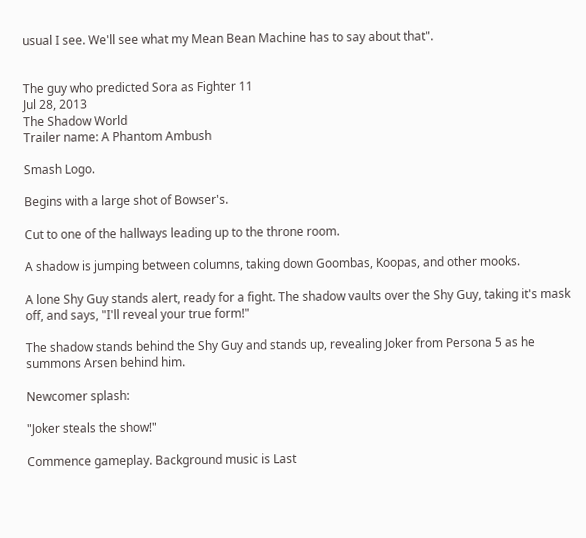usual I see. We'll see what my Mean Bean Machine has to say about that".


The guy who predicted Sora as Fighter 11
Jul 28, 2013
The Shadow World
Trailer name: A Phantom Ambush

Smash Logo.

Begins with a large shot of Bowser's.

Cut to one of the hallways leading up to the throne room.

A shadow is jumping between columns, taking down Goombas, Koopas, and other mooks.

A lone Shy Guy stands alert, ready for a fight. The shadow vaults over the Shy Guy, taking it's mask off, and says, "I'll reveal your true form!"

The shadow stands behind the Shy Guy and stands up, revealing Joker from Persona 5 as he summons Arsen behind him.

Newcomer splash:

"Joker steals the show!"

Commence gameplay. Background music is Last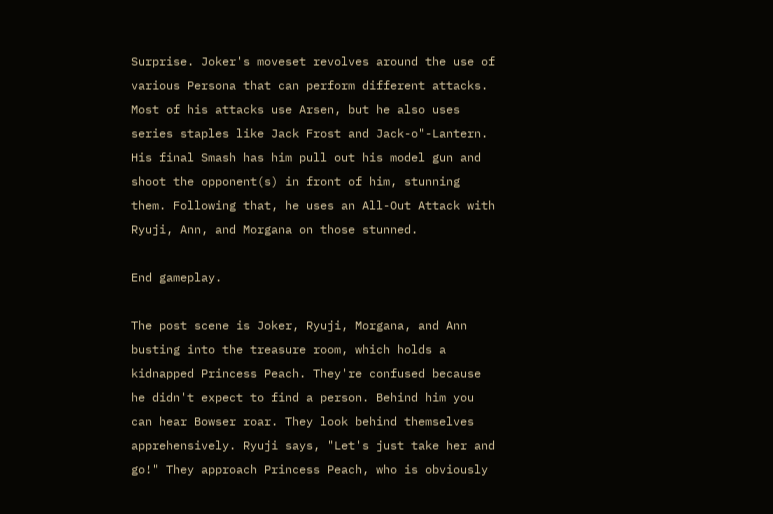Surprise. Joker's moveset revolves around the use of various Persona that can perform different attacks. Most of his attacks use Arsen, but he also uses series staples like Jack Frost and Jack-o"-Lantern. His final Smash has him pull out his model gun and shoot the opponent(s) in front of him, stunning them. Following that, he uses an All-Out Attack with Ryuji, Ann, and Morgana on those stunned.

End gameplay.

The post scene is Joker, Ryuji, Morgana, and Ann busting into the treasure room, which holds a kidnapped Princess Peach. They're confused because he didn't expect to find a person. Behind him you can hear Bowser roar. They look behind themselves apprehensively. Ryuji says, "Let's just take her and go!" They approach Princess Peach, who is obviously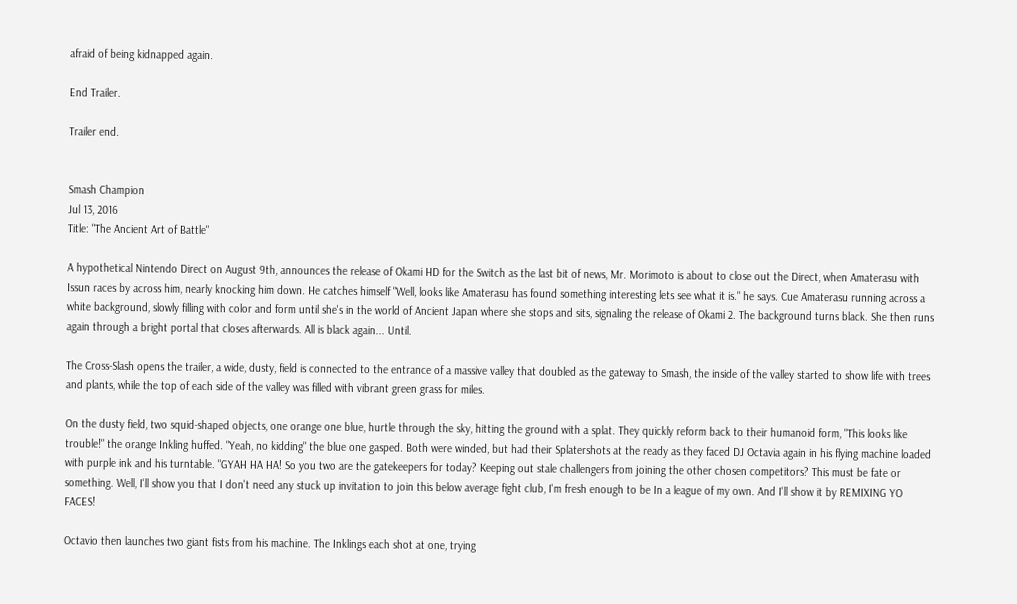afraid of being kidnapped again.

End Trailer.

Trailer end.


Smash Champion
Jul 13, 2016
Title: "The Ancient Art of Battle"

A hypothetical Nintendo Direct on August 9th, announces the release of Okami HD for the Switch as the last bit of news, Mr. Morimoto is about to close out the Direct, when Amaterasu with Issun races by across him, nearly knocking him down. He catches himself "Well, looks like Amaterasu has found something interesting lets see what it is." he says. Cue Amaterasu running across a white background, slowly filling with color and form until she's in the world of Ancient Japan where she stops and sits, signaling the release of Okami 2. The background turns black. She then runs again through a bright portal that closes afterwards. All is black again... Until.

The Cross-Slash opens the trailer, a wide, dusty, field is connected to the entrance of a massive valley that doubled as the gateway to Smash, the inside of the valley started to show life with trees and plants, while the top of each side of the valley was filled with vibrant green grass for miles.

On the dusty field, two squid-shaped objects, one orange one blue, hurtle through the sky, hitting the ground with a splat. They quickly reform back to their humanoid form, "This looks like trouble!" the orange Inkling huffed. "Yeah, no kidding" the blue one gasped. Both were winded, but had their Splatershots at the ready as they faced DJ Octavia again in his flying machine loaded with purple ink and his turntable. "GYAH HA HA! So you two are the gatekeepers for today? Keeping out stale challengers from joining the other chosen competitors? This must be fate or something. Well, I'll show you that I don't need any stuck up invitation to join this below average fight club, I'm fresh enough to be In a league of my own. And I'll show it by REMIXING YO FACES!

Octavio then launches two giant fists from his machine. The Inklings each shot at one, trying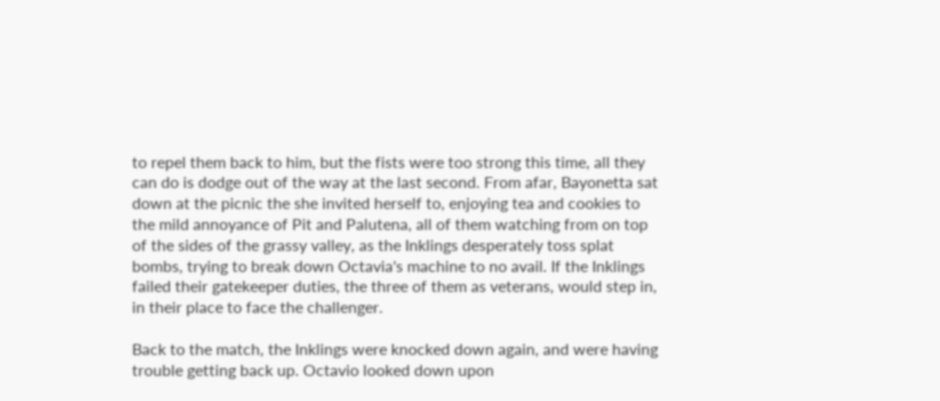to repel them back to him, but the fists were too strong this time, all they can do is dodge out of the way at the last second. From afar, Bayonetta sat down at the picnic the she invited herself to, enjoying tea and cookies to the mild annoyance of Pit and Palutena, all of them watching from on top of the sides of the grassy valley, as the Inklings desperately toss splat bombs, trying to break down Octavia's machine to no avail. If the Inklings failed their gatekeeper duties, the three of them as veterans, would step in, in their place to face the challenger.

Back to the match, the Inklings were knocked down again, and were having trouble getting back up. Octavio looked down upon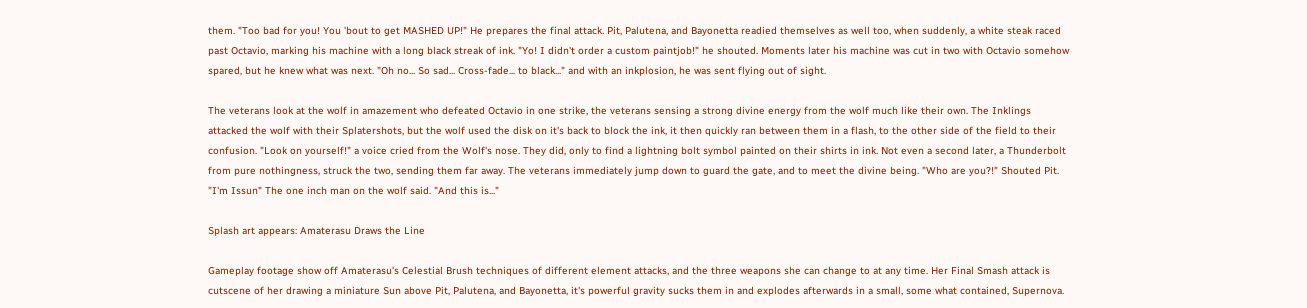them. "Too bad for you! You 'bout to get MASHED UP!" He prepares the final attack. Pit, Palutena, and Bayonetta readied themselves as well too, when suddenly, a white steak raced past Octavio, marking his machine with a long black streak of ink. "Yo! I didn't order a custom paintjob!" he shouted. Moments later his machine was cut in two with Octavio somehow spared, but he knew what was next. "Oh no... So sad... Cross-fade... to black..." and with an inkplosion, he was sent flying out of sight.

The veterans look at the wolf in amazement who defeated Octavio in one strike, the veterans sensing a strong divine energy from the wolf much like their own. The Inklings attacked the wolf with their Splatershots, but the wolf used the disk on it's back to block the ink, it then quickly ran between them in a flash, to the other side of the field to their confusion. "Look on yourself!" a voice cried from the Wolf's nose. They did, only to find a lightning bolt symbol painted on their shirts in ink. Not even a second later, a Thunderbolt from pure nothingness, struck the two, sending them far away. The veterans immediately jump down to guard the gate, and to meet the divine being. "Who are you?!" Shouted Pit. "I'm Issun" The one inch man on the wolf said. "And this is..."

Splash art appears: Amaterasu Draws the Line

Gameplay footage show off Amaterasu's Celestial Brush techniques of different element attacks, and the three weapons she can change to at any time. Her Final Smash attack is cutscene of her drawing a miniature Sun above Pit, Palutena, and Bayonetta, it's powerful gravity sucks them in and explodes afterwards in a small, some what contained, Supernova.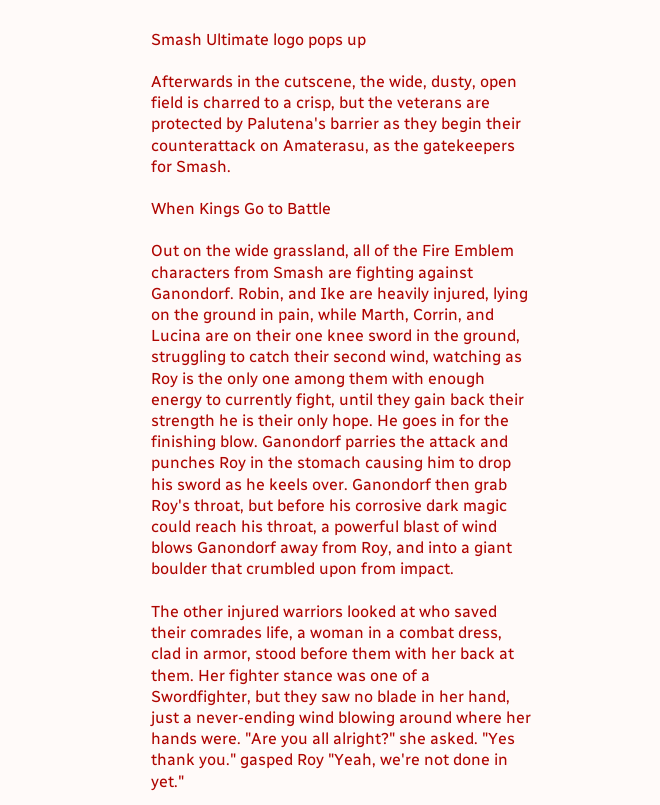Smash Ultimate logo pops up

Afterwards in the cutscene, the wide, dusty, open field is charred to a crisp, but the veterans are protected by Palutena's barrier as they begin their counterattack on Amaterasu, as the gatekeepers for Smash.

When Kings Go to Battle

Out on the wide grassland, all of the Fire Emblem characters from Smash are fighting against Ganondorf. Robin, and Ike are heavily injured, lying on the ground in pain, while Marth, Corrin, and Lucina are on their one knee sword in the ground, struggling to catch their second wind, watching as Roy is the only one among them with enough energy to currently fight, until they gain back their strength he is their only hope. He goes in for the finishing blow. Ganondorf parries the attack and punches Roy in the stomach causing him to drop his sword as he keels over. Ganondorf then grab Roy's throat, but before his corrosive dark magic could reach his throat, a powerful blast of wind blows Ganondorf away from Roy, and into a giant boulder that crumbled upon from impact.

The other injured warriors looked at who saved their comrades life, a woman in a combat dress, clad in armor, stood before them with her back at them. Her fighter stance was one of a Swordfighter, but they saw no blade in her hand, just a never-ending wind blowing around where her hands were. "Are you all alright?" she asked. "Yes thank you." gasped Roy "Yeah, we're not done in yet."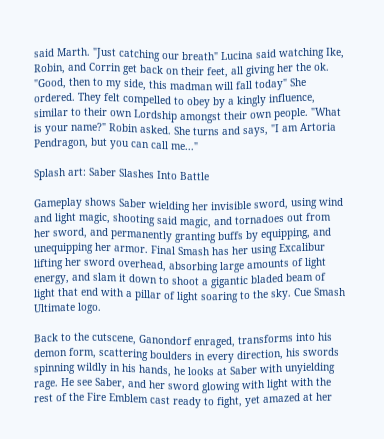said Marth. "Just catching our breath" Lucina said watching Ike, Robin, and Corrin get back on their feet, all giving her the ok. "Good, then to my side, this madman will fall today" She ordered. They felt compelled to obey by a kingly influence, similar to their own Lordship amongst their own people. "What is your name?" Robin asked. She turns and says, "I am Artoria Pendragon, but you can call me..."

Splash art: Saber Slashes Into Battle

Gameplay shows Saber wielding her invisible sword, using wind and light magic, shooting said magic, and tornadoes out from her sword, and permanently granting buffs by equipping, and unequipping her armor. Final Smash has her using Excalibur lifting her sword overhead, absorbing large amounts of light energy, and slam it down to shoot a gigantic bladed beam of light that end with a pillar of light soaring to the sky. Cue Smash Ultimate logo.

Back to the cutscene, Ganondorf enraged, transforms into his demon form, scattering boulders in every direction, his swords spinning wildly in his hands, he looks at Saber with unyielding rage. He see Saber, and her sword glowing with light with the rest of the Fire Emblem cast ready to fight, yet amazed at her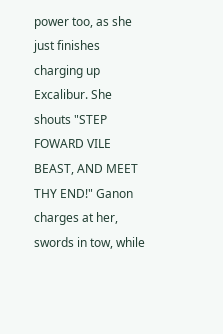power too, as she just finishes charging up Excalibur. She shouts "STEP FOWARD VILE BEAST, AND MEET THY END!" Ganon charges at her, swords in tow, while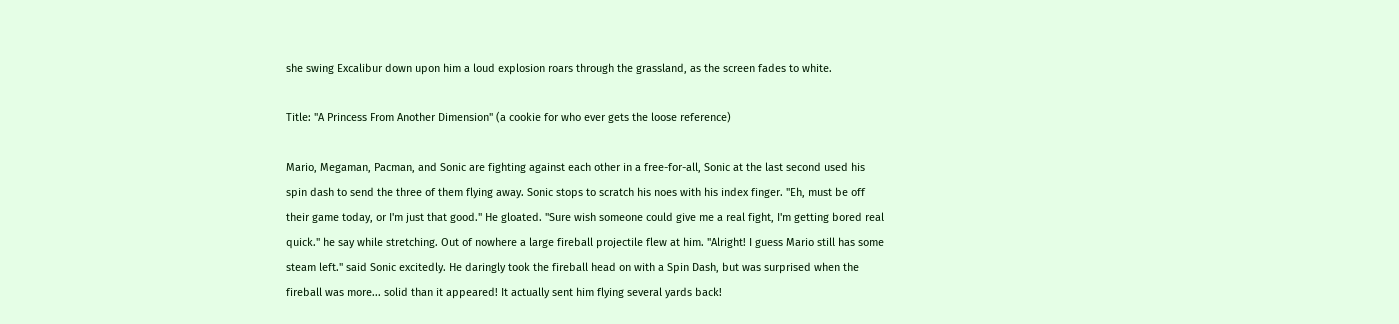she swing Excalibur down upon him a loud explosion roars through the grassland, as the screen fades to white.

Title: "A Princess From Another Dimension" (a cookie for who ever gets the loose reference)

Mario, Megaman, Pacman, and Sonic are fighting against each other in a free-for-all, Sonic at the last second used his spin dash to send the three of them flying away. Sonic stops to scratch his noes with his index finger. "Eh, must be off their game today, or I'm just that good." He gloated. "Sure wish someone could give me a real fight, I'm getting bored real quick." he say while stretching. Out of nowhere a large fireball projectile flew at him. "Alright! I guess Mario still has some steam left." said Sonic excitedly. He daringly took the fireball head on with a Spin Dash, but was surprised when the fireball was more... solid than it appeared! It actually sent him flying several yards back!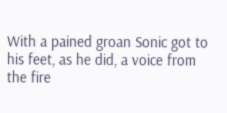With a pained groan Sonic got to his feet, as he did, a voice from the fire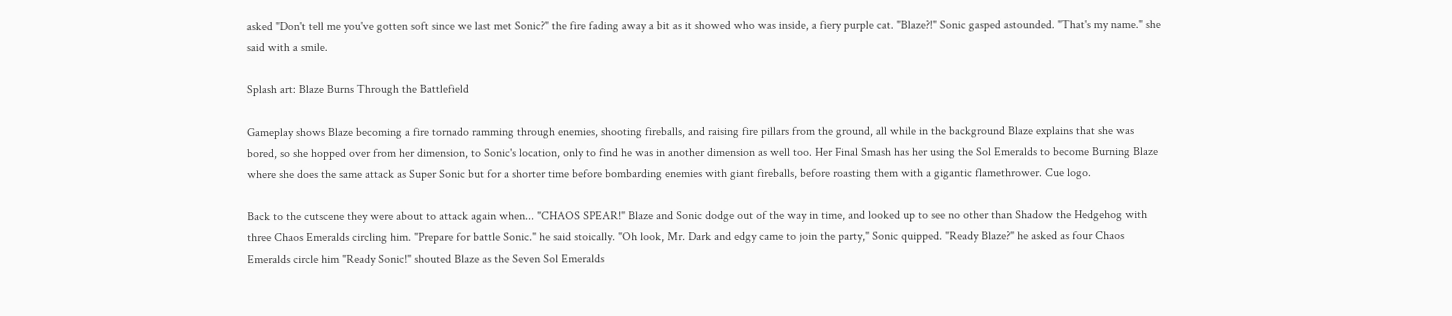asked "Don't tell me you've gotten soft since we last met Sonic?" the fire fading away a bit as it showed who was inside, a fiery purple cat. "Blaze?!" Sonic gasped astounded. "That's my name." she said with a smile.

Splash art: Blaze Burns Through the Battlefield

Gameplay shows Blaze becoming a fire tornado ramming through enemies, shooting fireballs, and raising fire pillars from the ground, all while in the background Blaze explains that she was bored, so she hopped over from her dimension, to Sonic's location, only to find he was in another dimension as well too. Her Final Smash has her using the Sol Emeralds to become Burning Blaze where she does the same attack as Super Sonic but for a shorter time before bombarding enemies with giant fireballs, before roasting them with a gigantic flamethrower. Cue logo.

Back to the cutscene they were about to attack again when... "CHAOS SPEAR!" Blaze and Sonic dodge out of the way in time, and looked up to see no other than Shadow the Hedgehog with three Chaos Emeralds circling him. "Prepare for battle Sonic." he said stoically. "Oh look, Mr. Dark and edgy came to join the party," Sonic quipped. "Ready Blaze?" he asked as four Chaos Emeralds circle him "Ready Sonic!" shouted Blaze as the Seven Sol Emeralds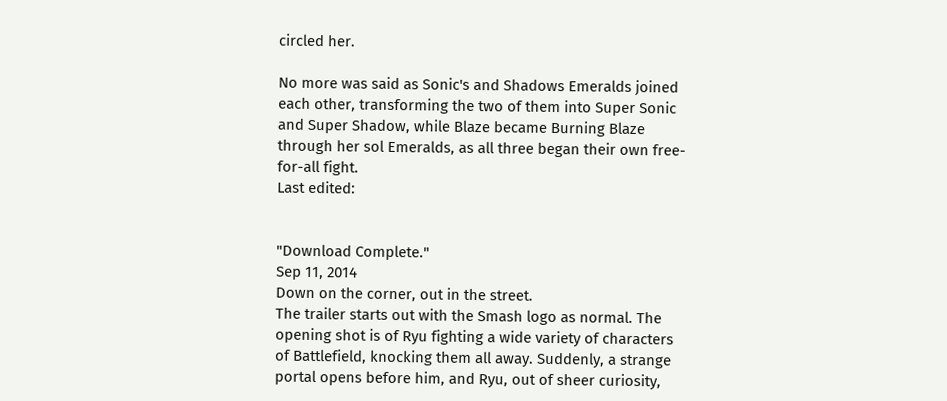circled her.

No more was said as Sonic's and Shadows Emeralds joined each other, transforming the two of them into Super Sonic and Super Shadow, while Blaze became Burning Blaze through her sol Emeralds, as all three began their own free-for-all fight.
Last edited:


"Download Complete."
Sep 11, 2014
Down on the corner, out in the street.
The trailer starts out with the Smash logo as normal. The opening shot is of Ryu fighting a wide variety of characters of Battlefield, knocking them all away. Suddenly, a strange portal opens before him, and Ryu, out of sheer curiosity,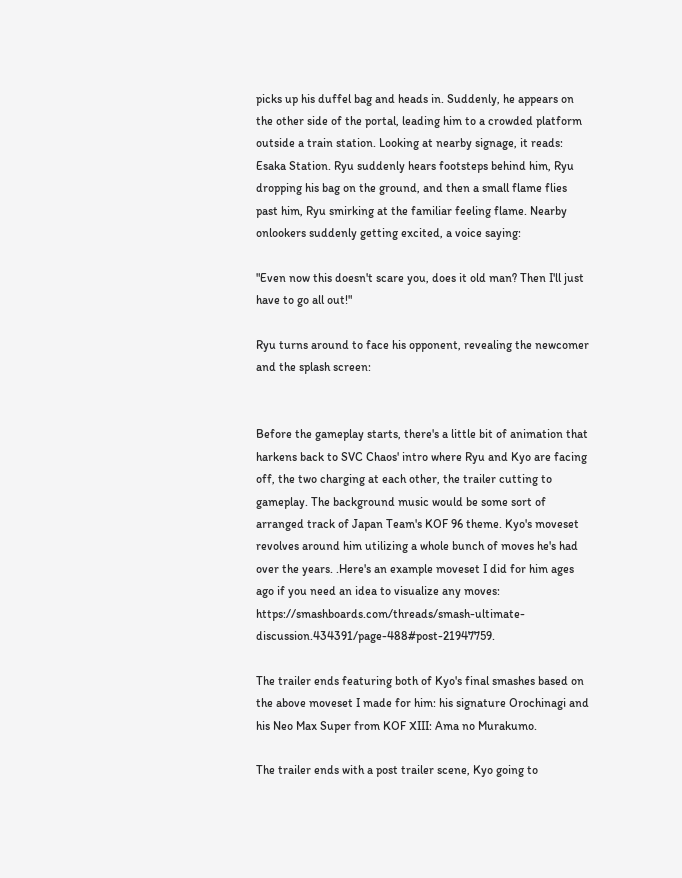picks up his duffel bag and heads in. Suddenly, he appears on the other side of the portal, leading him to a crowded platform outside a train station. Looking at nearby signage, it reads: Esaka Station. Ryu suddenly hears footsteps behind him, Ryu dropping his bag on the ground, and then a small flame flies past him, Ryu smirking at the familiar feeling flame. Nearby onlookers suddenly getting excited, a voice saying:

"Even now this doesn't scare you, does it old man? Then I'll just have to go all out!"

Ryu turns around to face his opponent, revealing the newcomer and the splash screen:


Before the gameplay starts, there's a little bit of animation that harkens back to SVC Chaos' intro where Ryu and Kyo are facing off, the two charging at each other, the trailer cutting to gameplay. The background music would be some sort of arranged track of Japan Team's KOF 96 theme. Kyo's moveset revolves around him utilizing a whole bunch of moves he's had over the years. .Here's an example moveset I did for him ages ago if you need an idea to visualize any moves: https://smashboards.com/threads/smash-ultimate-discussion.434391/page-488#post-21947759.

The trailer ends featuring both of Kyo's final smashes based on the above moveset I made for him: his signature Orochinagi and his Neo Max Super from KOF XIII: Ama no Murakumo.

The trailer ends with a post trailer scene, Kyo going to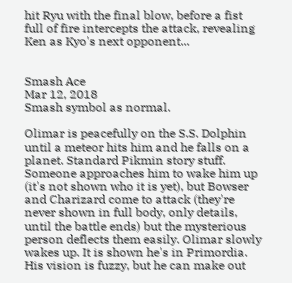hit Ryu with the final blow, before a fist full of fire intercepts the attack, revealing Ken as Kyo's next opponent...


Smash Ace
Mar 12, 2018
Smash symbol as normal.

Olimar is peacefully on the S.S. Dolphin until a meteor hits him and he falls on a planet. Standard Pikmin story stuff.
Someone approaches him to wake him up (it's not shown who it is yet), but Bowser and Charizard come to attack (they're never shown in full body, only details, until the battle ends) but the mysterious person deflects them easily. Olimar slowly wakes up. It is shown he's in Primordia. His vision is fuzzy, but he can make out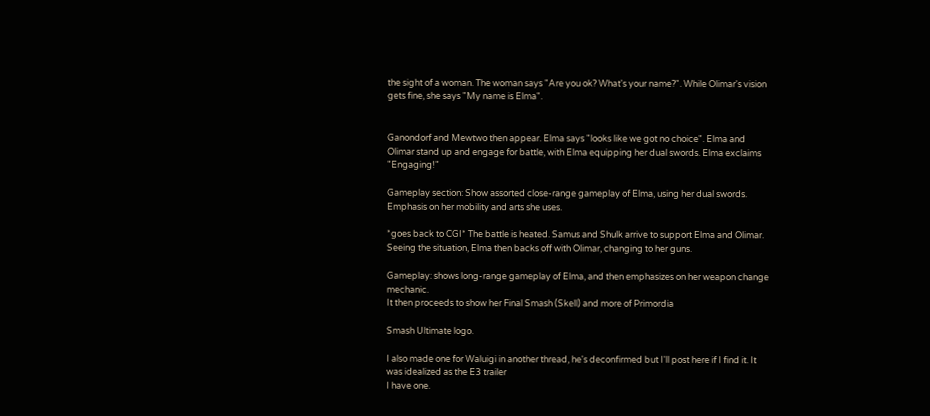the sight of a woman. The woman says "Are you ok? What's your name?". While Olimar's vision gets fine, she says "My name is Elma".


Ganondorf and Mewtwo then appear. Elma says "looks like we got no choice". Elma and Olimar stand up and engage for battle, with Elma equipping her dual swords. Elma exclaims "Engaging!"

Gameplay section: Show assorted close-range gameplay of Elma, using her dual swords. Emphasis on her mobility and arts she uses.

*goes back to CGI* The battle is heated. Samus and Shulk arrive to support Elma and Olimar. Seeing the situation, Elma then backs off with Olimar, changing to her guns.

Gameplay: shows long-range gameplay of Elma, and then emphasizes on her weapon change mechanic.
It then proceeds to show her Final Smash (Skell) and more of Primordia

Smash Ultimate logo.

I also made one for Waluigi in another thread, he's deconfirmed but I'll post here if I find it. It was idealized as the E3 trailer
I have one.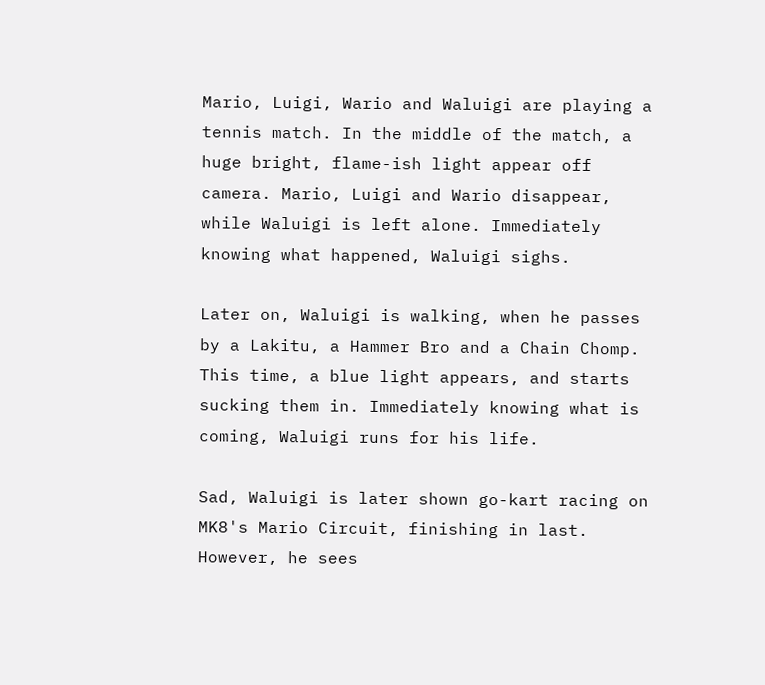Mario, Luigi, Wario and Waluigi are playing a tennis match. In the middle of the match, a huge bright, flame-ish light appear off camera. Mario, Luigi and Wario disappear, while Waluigi is left alone. Immediately knowing what happened, Waluigi sighs.

Later on, Waluigi is walking, when he passes by a Lakitu, a Hammer Bro and a Chain Chomp. This time, a blue light appears, and starts sucking them in. Immediately knowing what is coming, Waluigi runs for his life.

Sad, Waluigi is later shown go-kart racing on MK8's Mario Circuit, finishing in last. However, he sees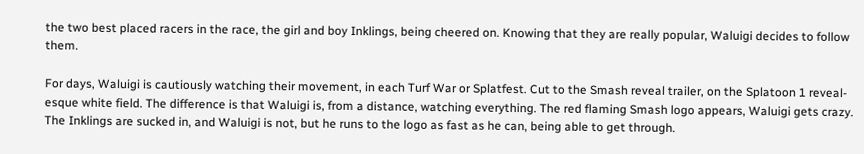the two best placed racers in the race, the girl and boy Inklings, being cheered on. Knowing that they are really popular, Waluigi decides to follow them.

For days, Waluigi is cautiously watching their movement, in each Turf War or Splatfest. Cut to the Smash reveal trailer, on the Splatoon 1 reveal-esque white field. The difference is that Waluigi is, from a distance, watching everything. The red flaming Smash logo appears, Waluigi gets crazy. The Inklings are sucked in, and Waluigi is not, but he runs to the logo as fast as he can, being able to get through.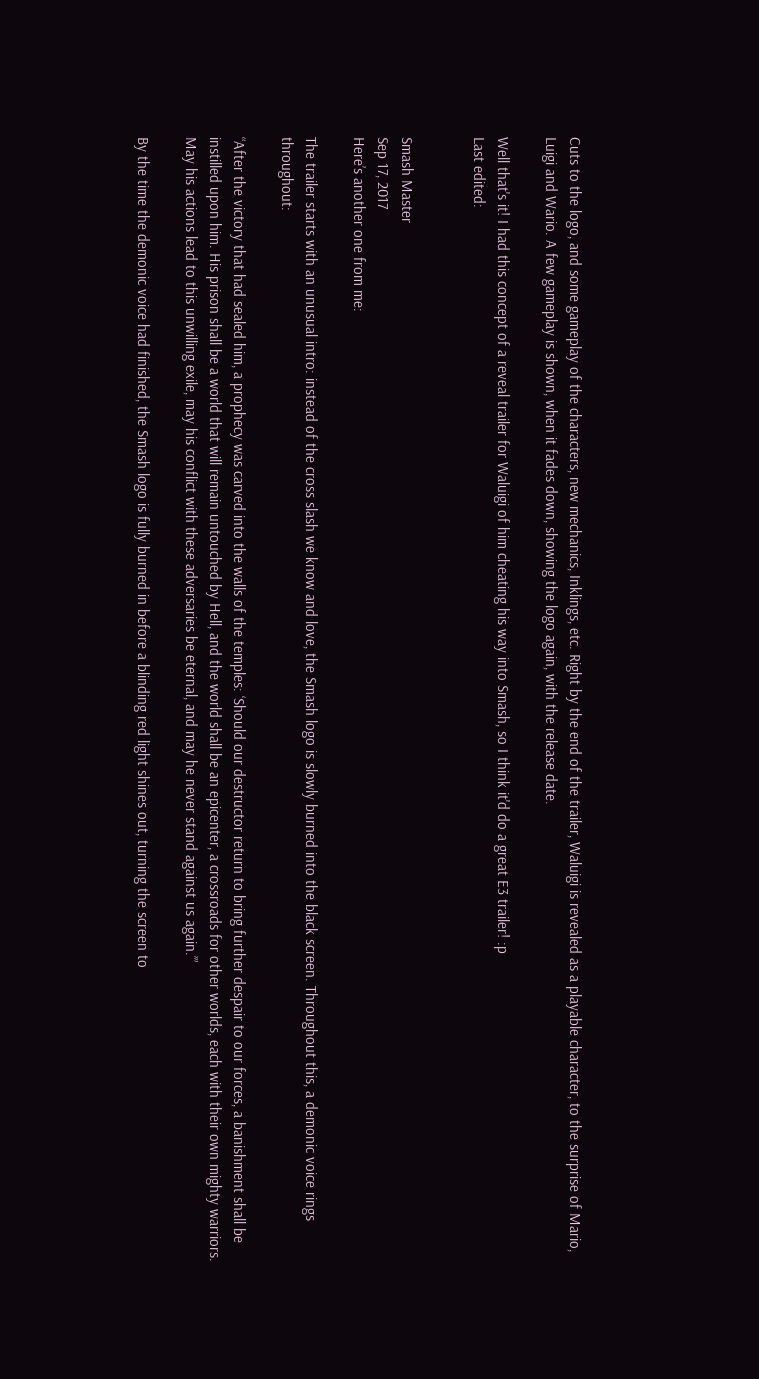Cuts to the logo, and some gameplay of the characters, new mechanics, Inklings, etc. Right by the end of the trailer, Waluigi is revealed as a playable character, to the surprise of Mario, Luigi and Wario. A few gameplay is shown, when it fades down, showing the logo again, with the release date.

Well that's it! I had this concept of a reveal trailer for Waluigi of him cheating his way into Smash, so I think it'd do a great E3 trailer! :p
Last edited:


Smash Master
Sep 17, 2017
Here’s another one from me:

The trailer starts with an unusual intro: instead of the cross slash we know and love, the Smash logo is slowly burned into the black screen. Throughout this, a demonic voice rings throughout:

“After the victory that had sealed him, a prophecy was carved into the walls of the temples: ‘Should our destructor return to bring further despair to our forces, a banishment shall be instilled upon him. His prison shall be a world that will remain untouched by Hell, and the world shall be an epicenter, a crossroads for other worlds, each with their own mighty warriors. May his actions lead to this unwilling exile, may his conflict with these adversaries be eternal, and may he never stand against us again.’”

By the time the demonic voice had finished, the Smash logo is fully burned in before a blinding red light shines out, turning the screen to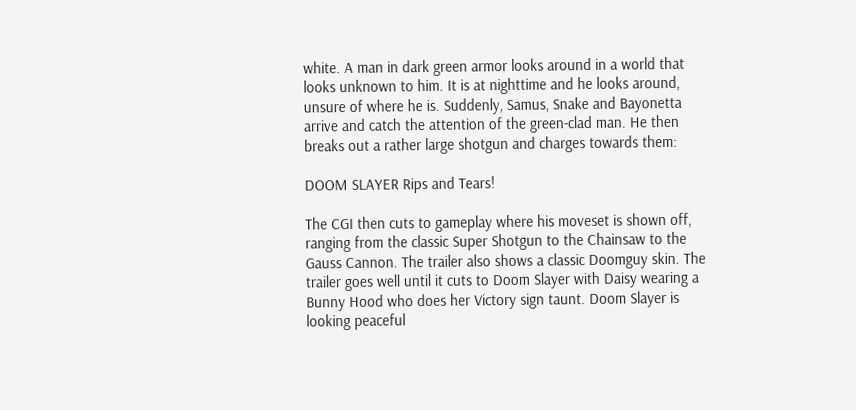white. A man in dark green armor looks around in a world that looks unknown to him. It is at nighttime and he looks around, unsure of where he is. Suddenly, Samus, Snake and Bayonetta arrive and catch the attention of the green-clad man. He then breaks out a rather large shotgun and charges towards them:

DOOM SLAYER Rips and Tears!

The CGI then cuts to gameplay where his moveset is shown off, ranging from the classic Super Shotgun to the Chainsaw to the Gauss Cannon. The trailer also shows a classic Doomguy skin. The trailer goes well until it cuts to Doom Slayer with Daisy wearing a Bunny Hood who does her Victory sign taunt. Doom Slayer is looking peaceful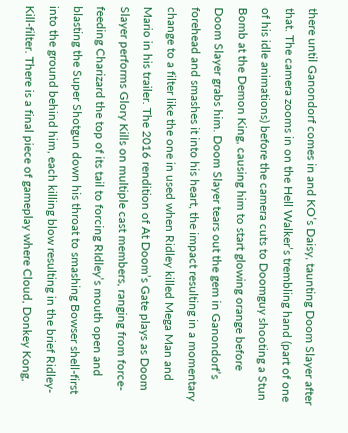there until Ganondorf comes in and KO’s Daisy, taunting Doom Slayer after that. The camera zooms in on the Hell Walker’s trembling hand (part of one of his idle animations) before the camera cuts to Doomguy shooting a Stun Bomb at the Demon King, causing him to start glowing orange before Doom Slayer grabs him. Doom Slayer tears out the gem in Ganondorf’s forehead and smashes it into his heart, the impact resulting in a momentary change to a filter like the one in used when Ridley killed Mega Man and Mario in his trailer. The 2016 rendition of At Doom’s Gate plays as Doom Slayer performs Glory Kills on multiple cast members, ranging from force-feeding Charizard the top of its tail to forcing RIdley’s mouth open and blasting the Super Shotgun down his throat to smashing Bowser shell-first into the ground behind him, each killing blow resulting in the brief Ridley-Kill-filter. There is a final piece of gameplay where Cloud, Donkey Kong,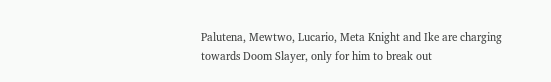Palutena, Mewtwo, Lucario, Meta Knight and Ike are charging towards Doom Slayer, only for him to break out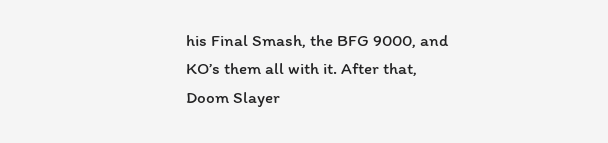his Final Smash, the BFG 9000, and KO’s them all with it. After that, Doom Slayer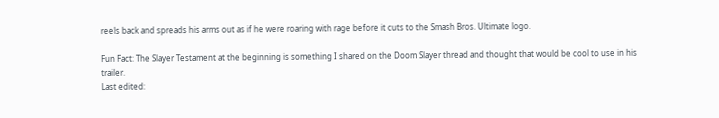reels back and spreads his arms out as if he were roaring with rage before it cuts to the Smash Bros. Ultimate logo.

Fun Fact: The Slayer Testament at the beginning is something I shared on the Doom Slayer thread and thought that would be cool to use in his trailer.
Last edited: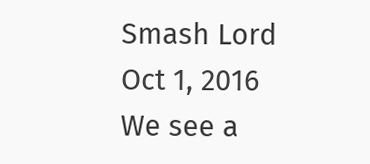Smash Lord
Oct 1, 2016
We see a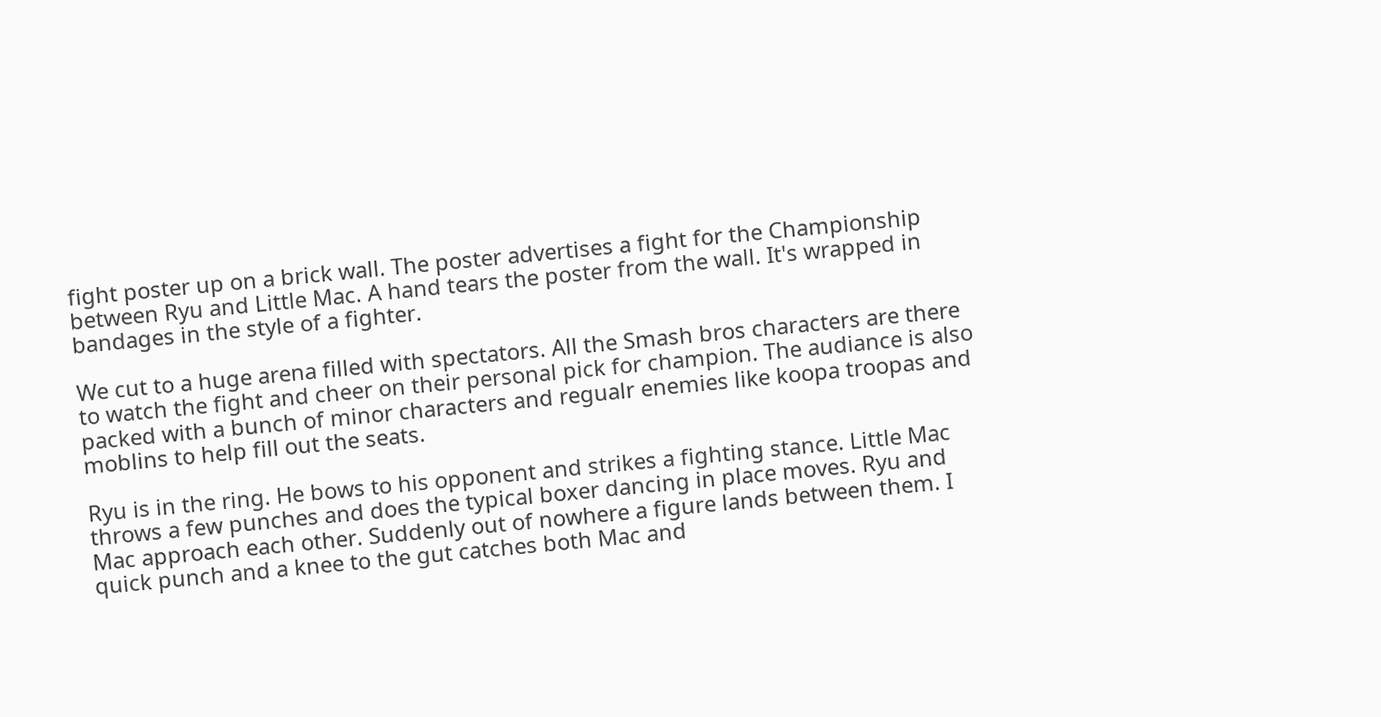fight poster up on a brick wall. The poster advertises a fight for the Championship between Ryu and Little Mac. A hand tears the poster from the wall. It's wrapped in bandages in the style of a fighter.

We cut to a huge arena filled with spectators. All the Smash bros characters are there to watch the fight and cheer on their personal pick for champion. The audiance is also packed with a bunch of minor characters and regualr enemies like koopa troopas and moblins to help fill out the seats.

Ryu is in the ring. He bows to his opponent and strikes a fighting stance. Little Mac throws a few punches and does the typical boxer dancing in place moves. Ryu and Mac approach each other. Suddenly out of nowhere a figure lands between them. I quick punch and a knee to the gut catches both Mac and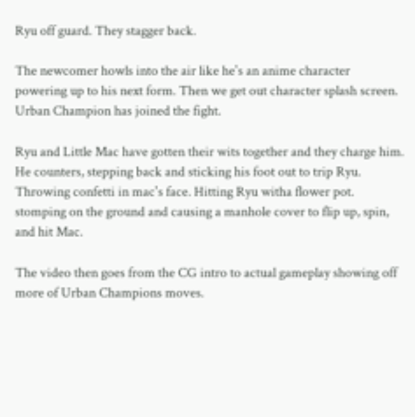Ryu off guard. They stagger back.

The newcomer howls into the air like he's an anime character powering up to his next form. Then we get out character splash screen. Urban Champion has joined the fight.

Ryu and Little Mac have gotten their wits together and they charge him. He counters, stepping back and sticking his foot out to trip Ryu. Throwing confetti in mac's face. Hitting Ryu witha flower pot. stomping on the ground and causing a manhole cover to flip up, spin, and hit Mac.

The video then goes from the CG intro to actual gameplay showing off more of Urban Champions moves.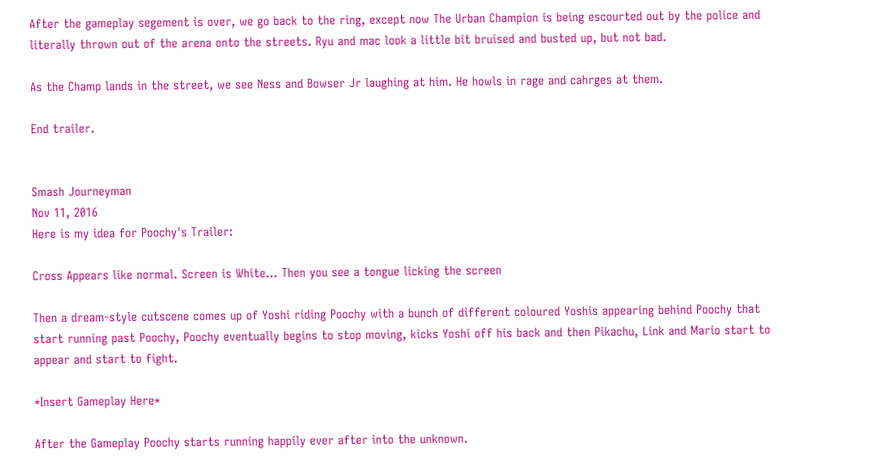After the gameplay segement is over, we go back to the ring, except now The Urban Champion is being escourted out by the police and literally thrown out of the arena onto the streets. Ryu and mac look a little bit bruised and busted up, but not bad.

As the Champ lands in the street, we see Ness and Bowser Jr laughing at him. He howls in rage and cahrges at them.

End trailer.


Smash Journeyman
Nov 11, 2016
Here is my idea for Poochy's Trailer:

Cross Appears like normal. Screen is White... Then you see a tongue licking the screen

Then a dream-style cutscene comes up of Yoshi riding Poochy with a bunch of different coloured Yoshis appearing behind Poochy that start running past Poochy, Poochy eventually begins to stop moving, kicks Yoshi off his back and then Pikachu, Link and Mario start to appear and start to fight.

*Insert Gameplay Here*

After the Gameplay Poochy starts running happily ever after into the unknown.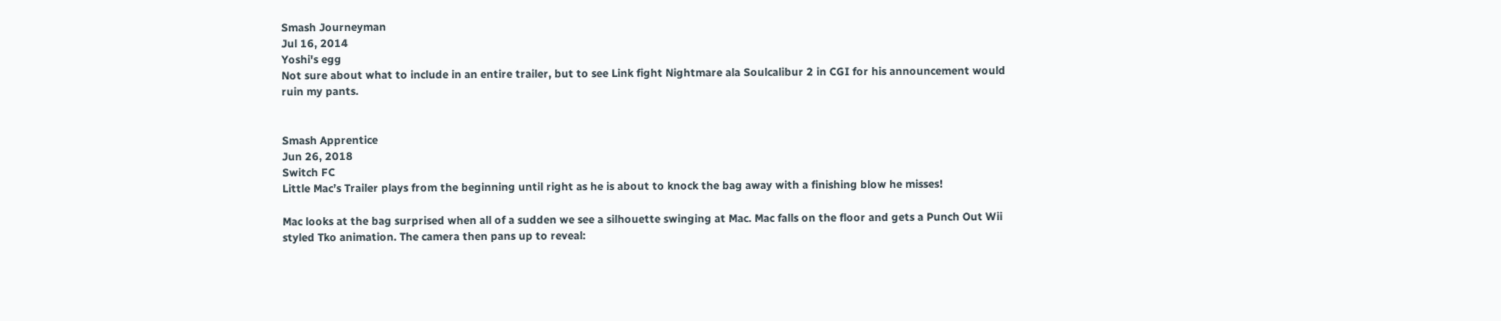Smash Journeyman
Jul 16, 2014
Yoshi's egg
Not sure about what to include in an entire trailer, but to see Link fight Nightmare ala Soulcalibur 2 in CGI for his announcement would ruin my pants.


Smash Apprentice
Jun 26, 2018
Switch FC
Little Mac’s Trailer plays from the beginning until right as he is about to knock the bag away with a finishing blow he misses!

Mac looks at the bag surprised when all of a sudden we see a silhouette swinging at Mac. Mac falls on the floor and gets a Punch Out Wii styled Tko animation. The camera then pans up to reveal: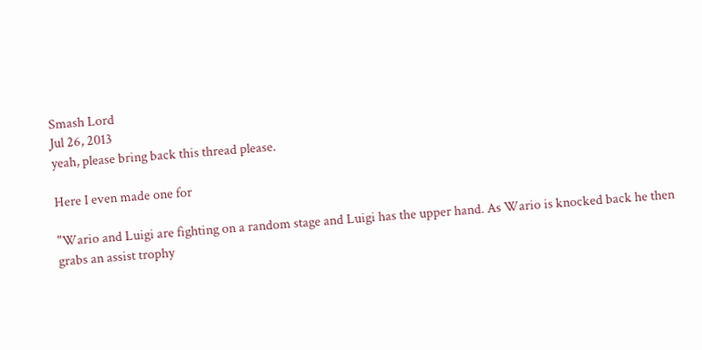Smash Lord
Jul 26, 2013
yeah, please bring back this thread please.

Here I even made one for

"Wario and Luigi are fighting on a random stage and Luigi has the upper hand. As Wario is knocked back he then grabs an assist trophy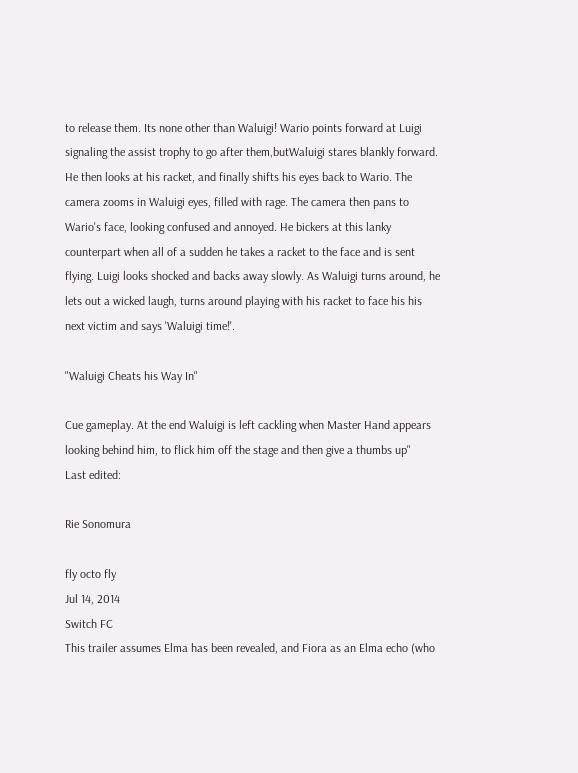to release them. Its none other than Waluigi! Wario points forward at Luigi signaling the assist trophy to go after them,butWaluigi stares blankly forward. He then looks at his racket, and finally shifts his eyes back to Wario. The camera zooms in Waluigi eyes, filled with rage. The camera then pans to Wario's face, looking confused and annoyed. He bickers at this lanky counterpart when all of a sudden he takes a racket to the face and is sent flying. Luigi looks shocked and backs away slowly. As Waluigi turns around, he lets out a wicked laugh, turns around playing with his racket to face his his next victim and says 'Waluigi time!'.

"Waluigi Cheats his Way In"

Cue gameplay. At the end Waluigi is left cackling when Master Hand appears looking behind him, to flick him off the stage and then give a thumbs up"
Last edited:

Rie Sonomura

fly octo fly
Jul 14, 2014
Switch FC
This trailer assumes Elma has been revealed, and Fiora as an Elma echo (who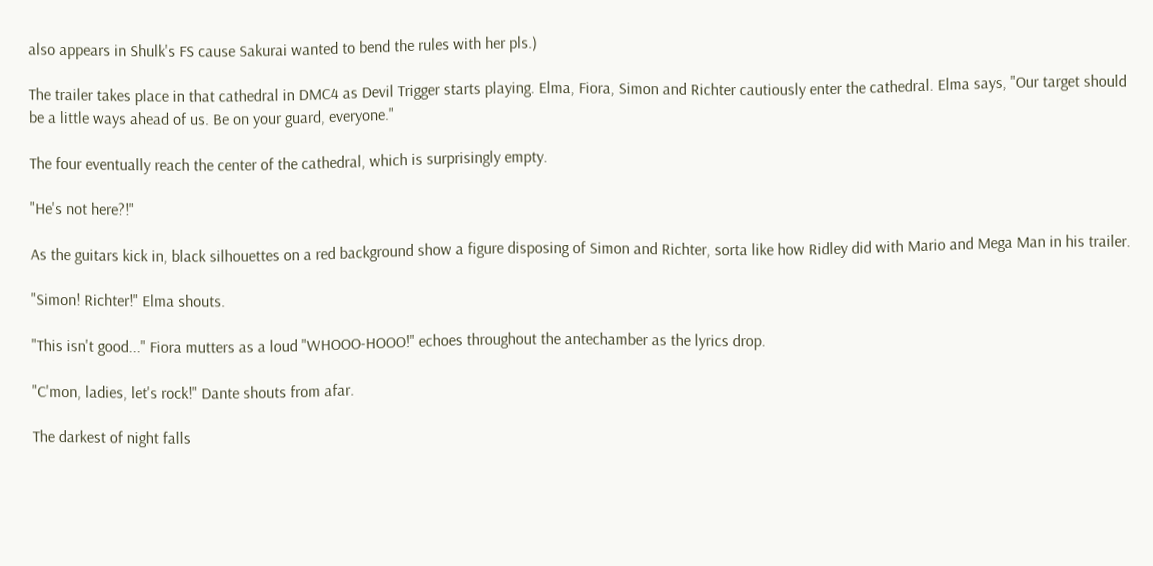also appears in Shulk's FS cause Sakurai wanted to bend the rules with her pls.)

The trailer takes place in that cathedral in DMC4 as Devil Trigger starts playing. Elma, Fiora, Simon and Richter cautiously enter the cathedral. Elma says, "Our target should be a little ways ahead of us. Be on your guard, everyone."

The four eventually reach the center of the cathedral, which is surprisingly empty.

"He's not here?!"

As the guitars kick in, black silhouettes on a red background show a figure disposing of Simon and Richter, sorta like how Ridley did with Mario and Mega Man in his trailer.

"Simon! Richter!" Elma shouts.

"This isn't good..." Fiora mutters as a loud "WHOOO-HOOO!" echoes throughout the antechamber as the lyrics drop.

"C'mon, ladies, let's rock!" Dante shouts from afar.

The darkest of night falls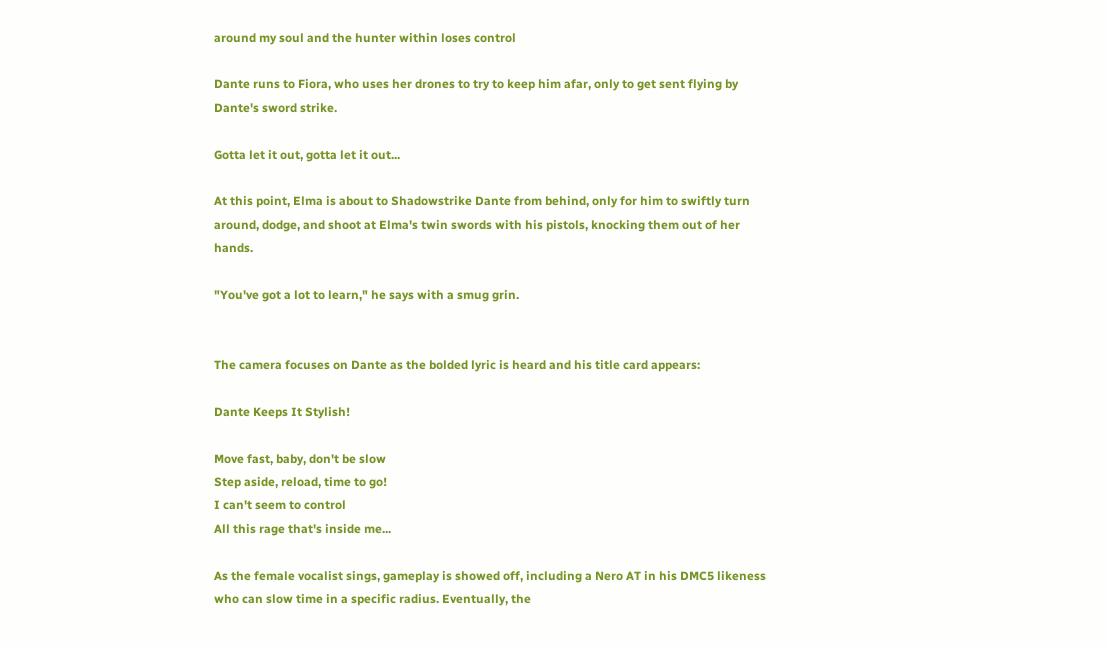around my soul and the hunter within loses control

Dante runs to Fiora, who uses her drones to try to keep him afar, only to get sent flying by Dante's sword strike.

Gotta let it out, gotta let it out...

At this point, Elma is about to Shadowstrike Dante from behind, only for him to swiftly turn around, dodge, and shoot at Elma's twin swords with his pistols, knocking them out of her hands.

"You've got a lot to learn," he says with a smug grin.


The camera focuses on Dante as the bolded lyric is heard and his title card appears:

Dante Keeps It Stylish!

Move fast, baby, don't be slow
Step aside, reload, time to go!
I can't seem to control
All this rage that's inside me...

As the female vocalist sings, gameplay is showed off, including a Nero AT in his DMC5 likeness who can slow time in a specific radius. Eventually, the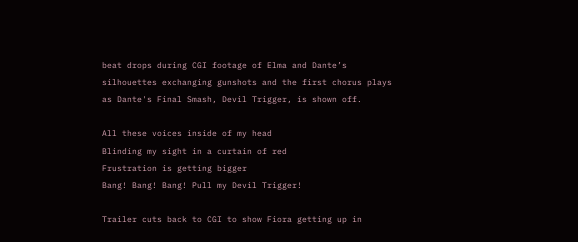beat drops during CGI footage of Elma and Dante’s silhouettes exchanging gunshots and the first chorus plays as Dante's Final Smash, Devil Trigger, is shown off.

All these voices inside of my head
Blinding my sight in a curtain of red
Frustration is getting bigger
Bang! Bang! Bang! Pull my Devil Trigger!

Trailer cuts back to CGI to show Fiora getting up in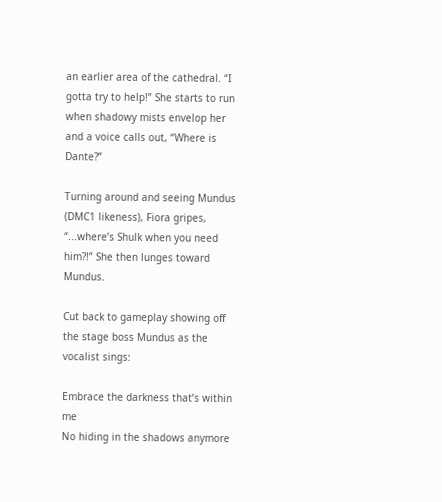an earlier area of the cathedral. “I gotta try to help!” She starts to run when shadowy mists envelop her and a voice calls out, “Where is Dante?”

Turning around and seeing Mundus (DMC1 likeness), Fiora gripes, “...where’s Shulk when you need him?!” She then lunges toward Mundus.

Cut back to gameplay showing off the stage boss Mundus as the vocalist sings:

Embrace the darkness that’s within me
No hiding in the shadows anymore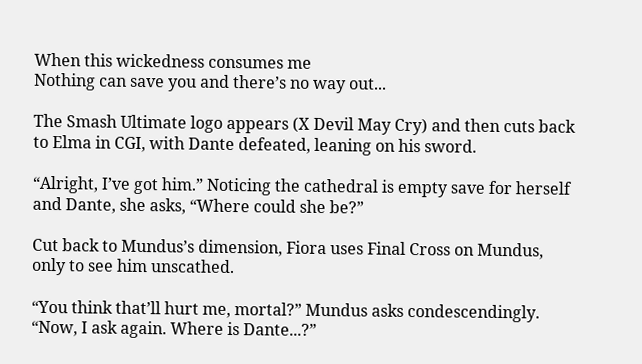When this wickedness consumes me
Nothing can save you and there’s no way out...

The Smash Ultimate logo appears (X Devil May Cry) and then cuts back to Elma in CGI, with Dante defeated, leaning on his sword.

“Alright, I’ve got him.” Noticing the cathedral is empty save for herself and Dante, she asks, “Where could she be?”

Cut back to Mundus’s dimension, Fiora uses Final Cross on Mundus, only to see him unscathed.

“You think that’ll hurt me, mortal?” Mundus asks condescendingly. “Now, I ask again. Where is Dante...?”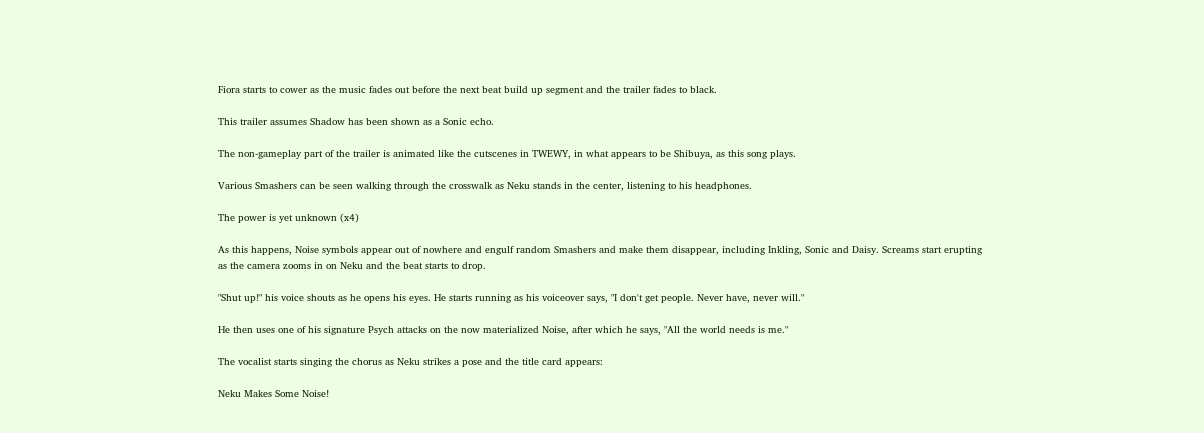Fiora starts to cower as the music fades out before the next beat build up segment and the trailer fades to black.

This trailer assumes Shadow has been shown as a Sonic echo.

The non-gameplay part of the trailer is animated like the cutscenes in TWEWY, in what appears to be Shibuya, as this song plays.

Various Smashers can be seen walking through the crosswalk as Neku stands in the center, listening to his headphones.

The power is yet unknown (x4)

As this happens, Noise symbols appear out of nowhere and engulf random Smashers and make them disappear, including Inkling, Sonic and Daisy. Screams start erupting as the camera zooms in on Neku and the beat starts to drop.

"Shut up!" his voice shouts as he opens his eyes. He starts running as his voiceover says, "I don't get people. Never have, never will."

He then uses one of his signature Psych attacks on the now materialized Noise, after which he says, "All the world needs is me."

The vocalist starts singing the chorus as Neku strikes a pose and the title card appears:

Neku Makes Some Noise!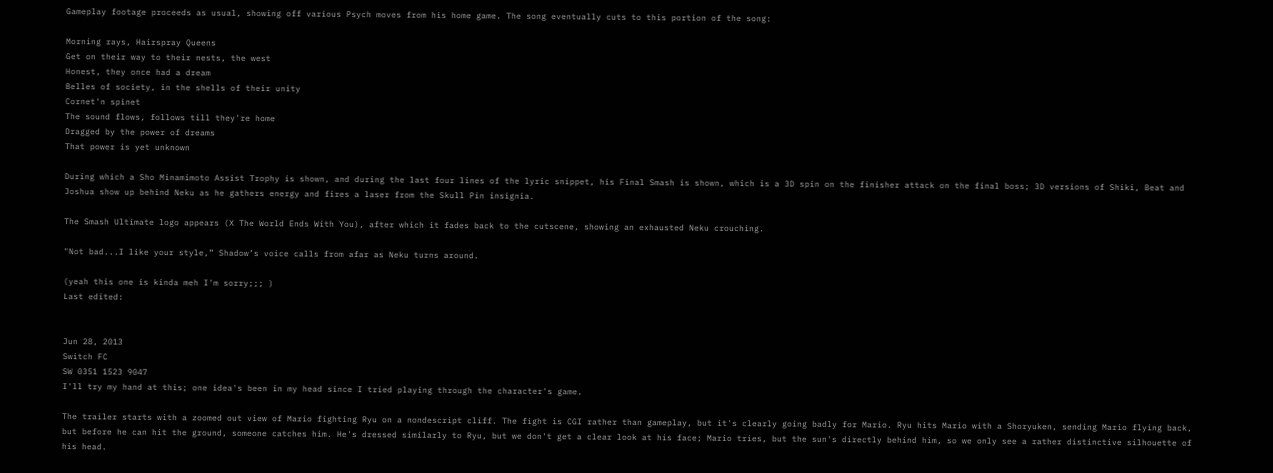Gameplay footage proceeds as usual, showing off various Psych moves from his home game. The song eventually cuts to this portion of the song:

Morning rays, Hairspray Queens
Get on their way to their nests, the west
Honest, they once had a dream
Belles of society, in the shells of their unity
Cornet'n spinet
The sound flows, follows till they're home
Dragged by the power of dreams
That power is yet unknown

During which a Sho Minamimoto Assist Trophy is shown, and during the last four lines of the lyric snippet, his Final Smash is shown, which is a 3D spin on the finisher attack on the final boss; 3D versions of Shiki, Beat and Joshua show up behind Neku as he gathers energy and fires a laser from the Skull Pin insignia.

The Smash Ultimate logo appears (X The World Ends With You), after which it fades back to the cutscene, showing an exhausted Neku crouching.

"Not bad...I like your style,” Shadow’s voice calls from afar as Neku turns around.

(yeah this one is kinda meh I'm sorry;;; )
Last edited:


Jun 28, 2013
Switch FC
SW 0351 1523 9047
I'll try my hand at this; one idea's been in my head since I tried playing through the character's game.

The trailer starts with a zoomed out view of Mario fighting Ryu on a nondescript cliff. The fight is CGI rather than gameplay, but it's clearly going badly for Mario. Ryu hits Mario with a Shoryuken, sending Mario flying back, but before he can hit the ground, someone catches him. He's dressed similarly to Ryu, but we don't get a clear look at his face; Mario tries, but the sun's directly behind him, so we only see a rather distinctive silhouette of his head.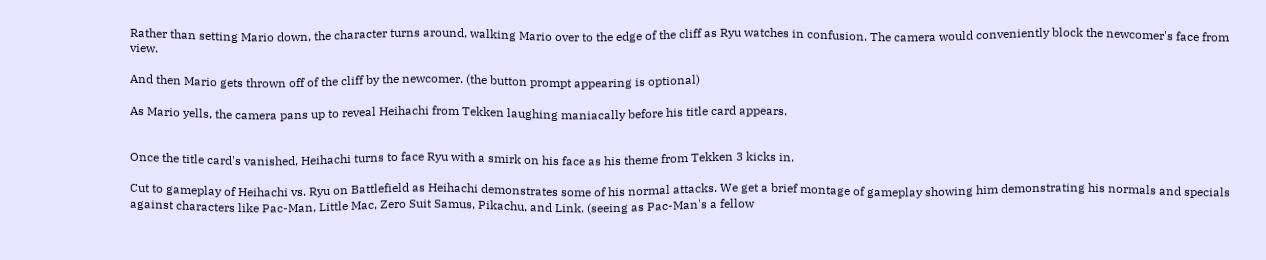Rather than setting Mario down, the character turns around, walking Mario over to the edge of the cliff as Ryu watches in confusion. The camera would conveniently block the newcomer's face from view.

And then Mario gets thrown off of the cliff by the newcomer. (the button prompt appearing is optional)

As Mario yells, the camera pans up to reveal Heihachi from Tekken laughing maniacally before his title card appears.


Once the title card's vanished, Heihachi turns to face Ryu with a smirk on his face as his theme from Tekken 3 kicks in.

Cut to gameplay of Heihachi vs. Ryu on Battlefield as Heihachi demonstrates some of his normal attacks. We get a brief montage of gameplay showing him demonstrating his normals and specials against characters like Pac-Man, Little Mac, Zero Suit Samus, Pikachu, and Link. (seeing as Pac-Man's a fellow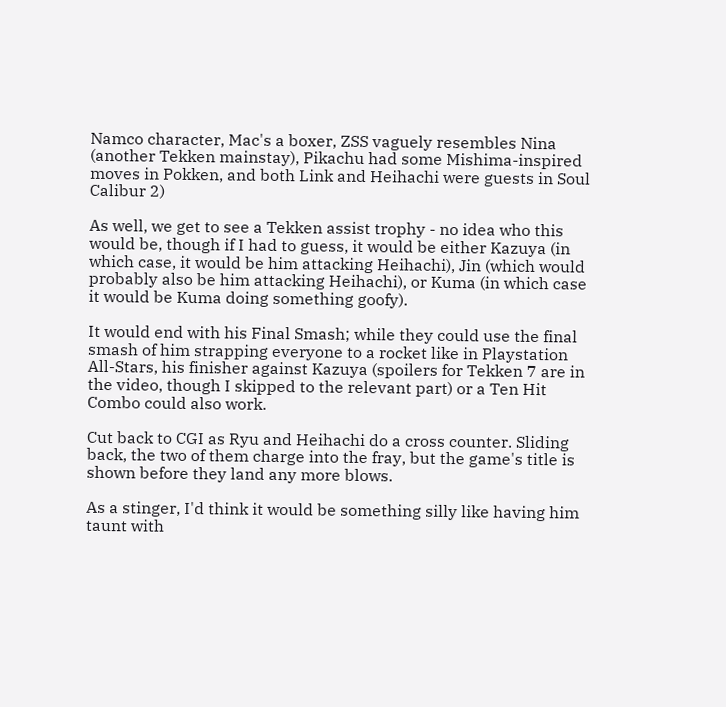Namco character, Mac's a boxer, ZSS vaguely resembles Nina (another Tekken mainstay), Pikachu had some Mishima-inspired moves in Pokken, and both Link and Heihachi were guests in Soul Calibur 2)

As well, we get to see a Tekken assist trophy - no idea who this would be, though if I had to guess, it would be either Kazuya (in which case, it would be him attacking Heihachi), Jin (which would probably also be him attacking Heihachi), or Kuma (in which case it would be Kuma doing something goofy).

It would end with his Final Smash; while they could use the final smash of him strapping everyone to a rocket like in Playstation All-Stars, his finisher against Kazuya (spoilers for Tekken 7 are in the video, though I skipped to the relevant part) or a Ten Hit Combo could also work.

Cut back to CGI as Ryu and Heihachi do a cross counter. Sliding back, the two of them charge into the fray, but the game's title is shown before they land any more blows.

As a stinger, I'd think it would be something silly like having him taunt with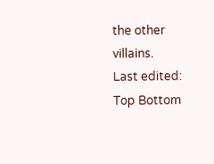the other villains.
Last edited:
Top Bottom